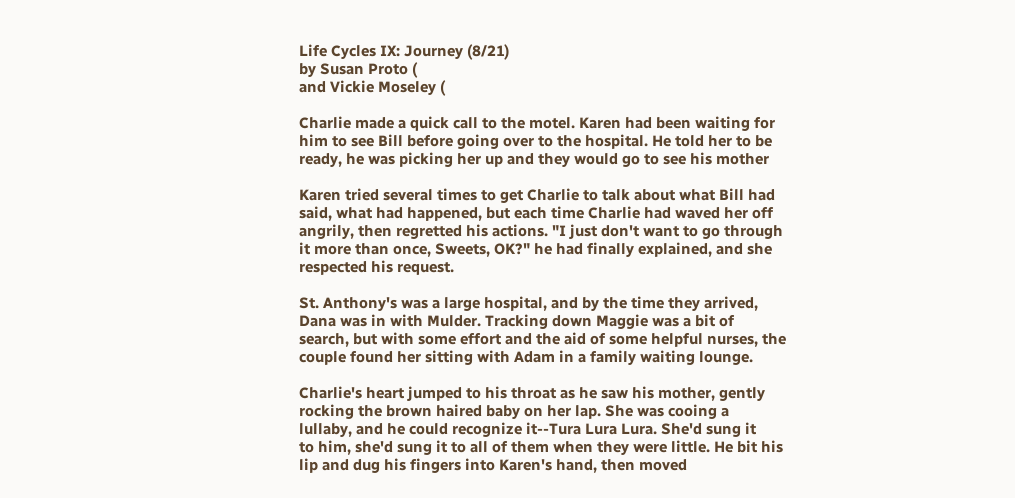Life Cycles IX: Journey (8/21)
by Susan Proto (
and Vickie Moseley (

Charlie made a quick call to the motel. Karen had been waiting for
him to see Bill before going over to the hospital. He told her to be
ready, he was picking her up and they would go to see his mother

Karen tried several times to get Charlie to talk about what Bill had
said, what had happened, but each time Charlie had waved her off
angrily, then regretted his actions. "I just don't want to go through
it more than once, Sweets, OK?" he had finally explained, and she
respected his request.

St. Anthony's was a large hospital, and by the time they arrived,
Dana was in with Mulder. Tracking down Maggie was a bit of
search, but with some effort and the aid of some helpful nurses, the
couple found her sitting with Adam in a family waiting lounge.

Charlie's heart jumped to his throat as he saw his mother, gently
rocking the brown haired baby on her lap. She was cooing a
lullaby, and he could recognize it--Tura Lura Lura. She'd sung it
to him, she'd sung it to all of them when they were little. He bit his
lip and dug his fingers into Karen's hand, then moved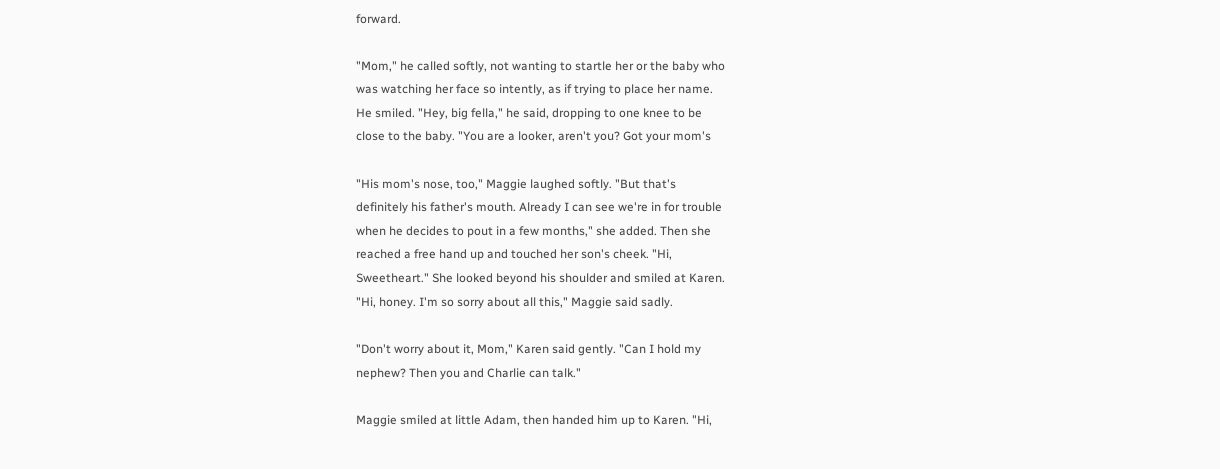forward.

"Mom," he called softly, not wanting to startle her or the baby who
was watching her face so intently, as if trying to place her name.
He smiled. "Hey, big fella," he said, dropping to one knee to be
close to the baby. "You are a looker, aren't you? Got your mom's

"His mom's nose, too," Maggie laughed softly. "But that's
definitely his father's mouth. Already I can see we're in for trouble
when he decides to pout in a few months," she added. Then she
reached a free hand up and touched her son's cheek. "Hi,
Sweetheart." She looked beyond his shoulder and smiled at Karen.
"Hi, honey. I'm so sorry about all this," Maggie said sadly.

"Don't worry about it, Mom," Karen said gently. "Can I hold my
nephew? Then you and Charlie can talk."

Maggie smiled at little Adam, then handed him up to Karen. "Hi,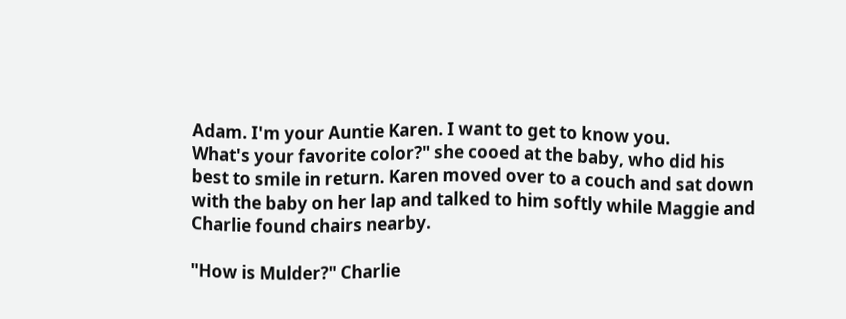Adam. I'm your Auntie Karen. I want to get to know you.
What's your favorite color?" she cooed at the baby, who did his
best to smile in return. Karen moved over to a couch and sat down
with the baby on her lap and talked to him softly while Maggie and
Charlie found chairs nearby.

"How is Mulder?" Charlie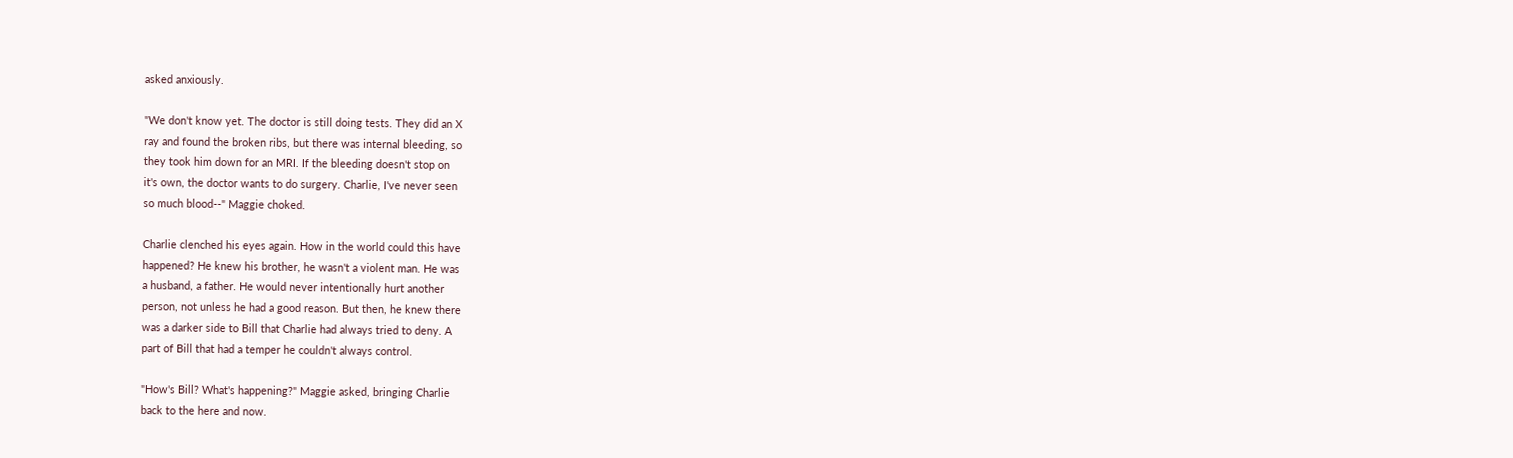asked anxiously.

"We don't know yet. The doctor is still doing tests. They did an X
ray and found the broken ribs, but there was internal bleeding, so
they took him down for an MRI. If the bleeding doesn't stop on
it's own, the doctor wants to do surgery. Charlie, I've never seen
so much blood--" Maggie choked.

Charlie clenched his eyes again. How in the world could this have
happened? He knew his brother, he wasn't a violent man. He was
a husband, a father. He would never intentionally hurt another
person, not unless he had a good reason. But then, he knew there
was a darker side to Bill that Charlie had always tried to deny. A
part of Bill that had a temper he couldn't always control.

"How's Bill? What's happening?" Maggie asked, bringing Charlie
back to the here and now.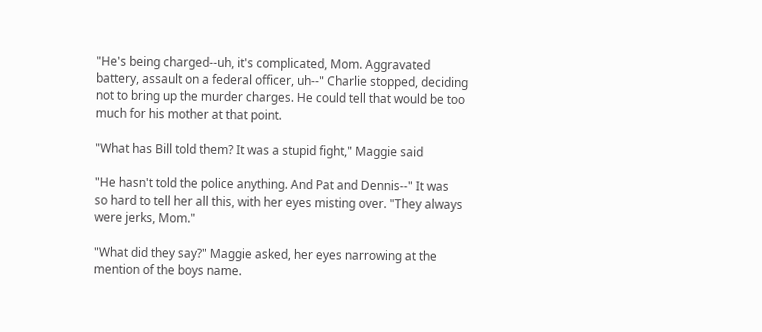"He's being charged--uh, it's complicated, Mom. Aggravated
battery, assault on a federal officer, uh--" Charlie stopped, deciding
not to bring up the murder charges. He could tell that would be too
much for his mother at that point.

"What has Bill told them? It was a stupid fight," Maggie said

"He hasn't told the police anything. And Pat and Dennis--" It was
so hard to tell her all this, with her eyes misting over. "They always
were jerks, Mom."

"What did they say?" Maggie asked, her eyes narrowing at the
mention of the boys name.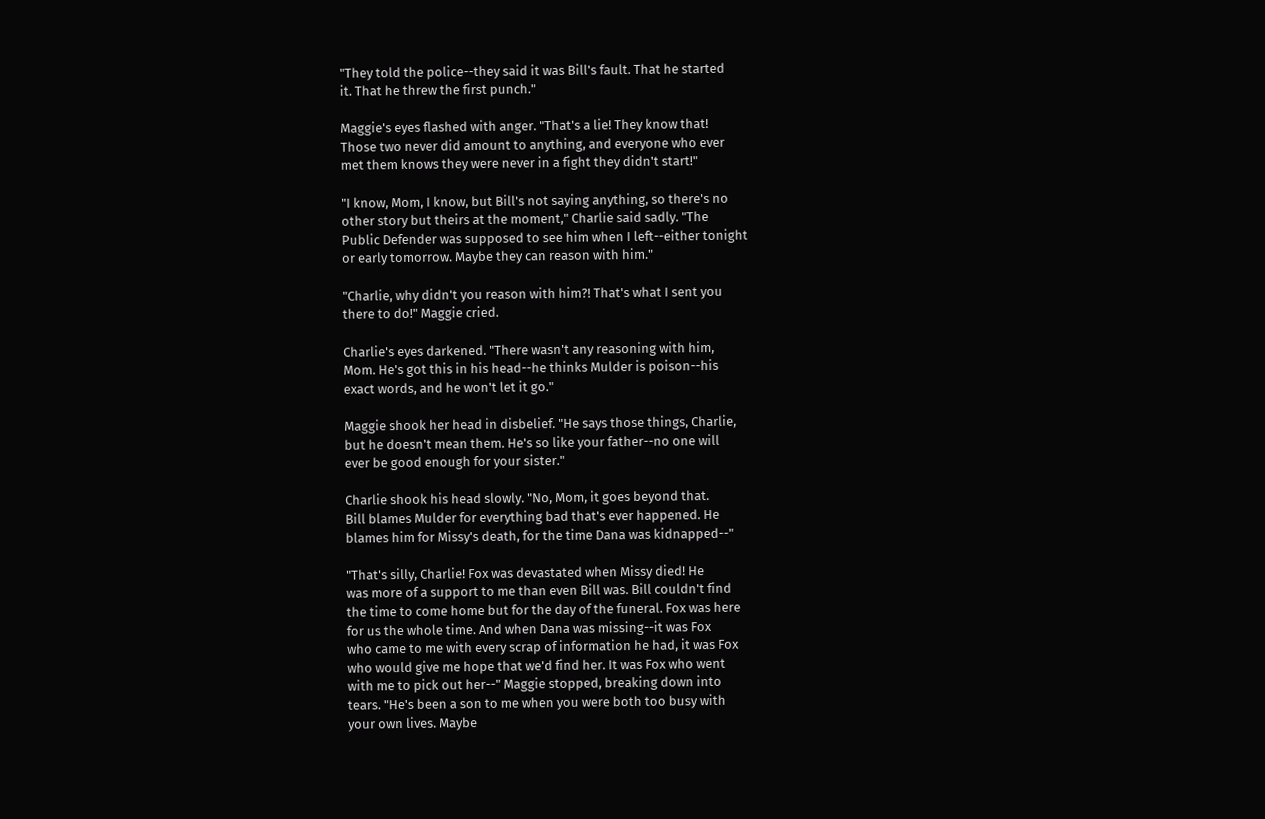"They told the police--they said it was Bill's fault. That he started
it. That he threw the first punch."

Maggie's eyes flashed with anger. "That's a lie! They know that!
Those two never did amount to anything, and everyone who ever
met them knows they were never in a fight they didn't start!"

"I know, Mom, I know, but Bill's not saying anything, so there's no
other story but theirs at the moment," Charlie said sadly. "The
Public Defender was supposed to see him when I left--either tonight
or early tomorrow. Maybe they can reason with him."

"Charlie, why didn't you reason with him?! That's what I sent you
there to do!" Maggie cried.

Charlie's eyes darkened. "There wasn't any reasoning with him,
Mom. He's got this in his head--he thinks Mulder is poison--his
exact words, and he won't let it go."

Maggie shook her head in disbelief. "He says those things, Charlie,
but he doesn't mean them. He's so like your father--no one will
ever be good enough for your sister."

Charlie shook his head slowly. "No, Mom, it goes beyond that.
Bill blames Mulder for everything bad that's ever happened. He
blames him for Missy's death, for the time Dana was kidnapped--"

"That's silly, Charlie! Fox was devastated when Missy died! He
was more of a support to me than even Bill was. Bill couldn't find
the time to come home but for the day of the funeral. Fox was here
for us the whole time. And when Dana was missing--it was Fox
who came to me with every scrap of information he had, it was Fox
who would give me hope that we'd find her. It was Fox who went
with me to pick out her--" Maggie stopped, breaking down into
tears. "He's been a son to me when you were both too busy with
your own lives. Maybe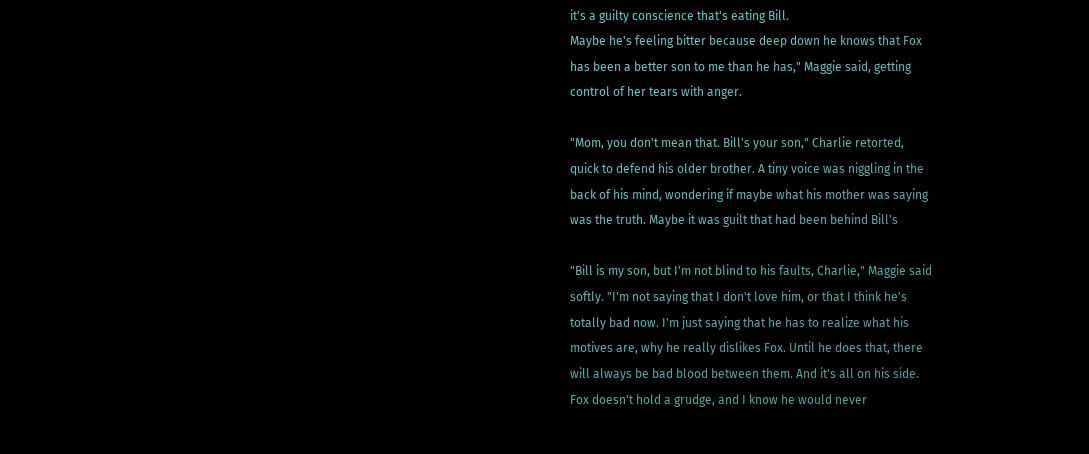it's a guilty conscience that's eating Bill.
Maybe he's feeling bitter because deep down he knows that Fox
has been a better son to me than he has," Maggie said, getting
control of her tears with anger.

"Mom, you don't mean that. Bill's your son," Charlie retorted,
quick to defend his older brother. A tiny voice was niggling in the
back of his mind, wondering if maybe what his mother was saying
was the truth. Maybe it was guilt that had been behind Bill's

"Bill is my son, but I'm not blind to his faults, Charlie," Maggie said
softly. "I'm not saying that I don't love him, or that I think he's
totally bad now. I'm just saying that he has to realize what his
motives are, why he really dislikes Fox. Until he does that, there
will always be bad blood between them. And it's all on his side.
Fox doesn't hold a grudge, and I know he would never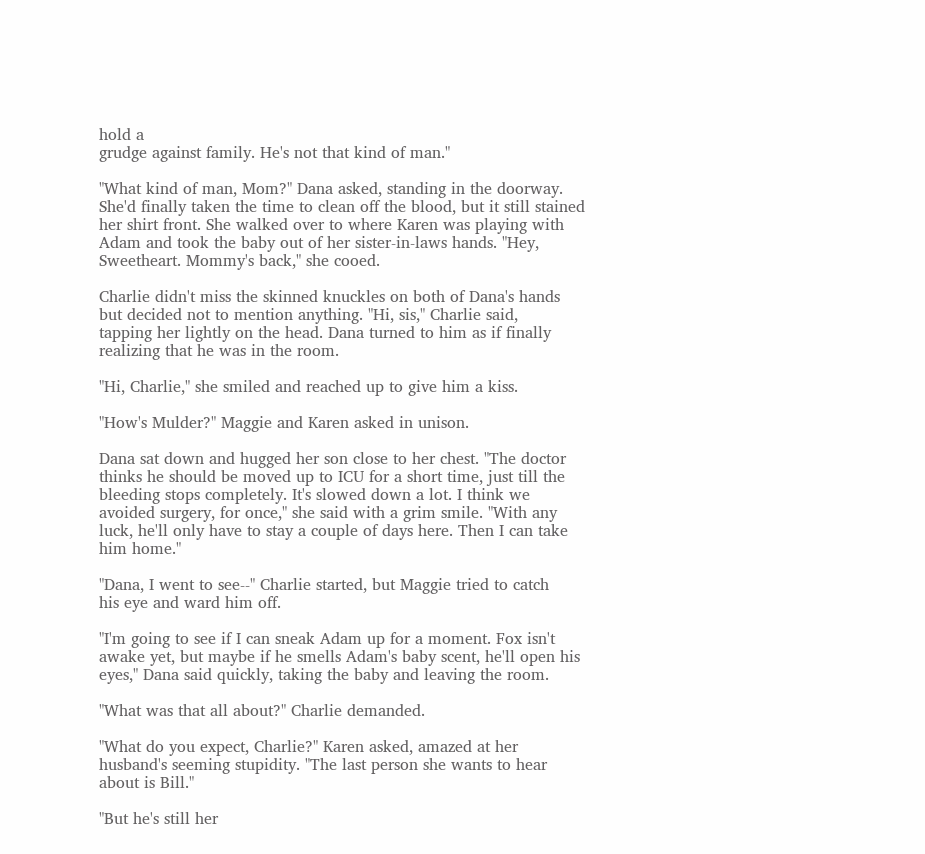hold a
grudge against family. He's not that kind of man."

"What kind of man, Mom?" Dana asked, standing in the doorway.
She'd finally taken the time to clean off the blood, but it still stained
her shirt front. She walked over to where Karen was playing with
Adam and took the baby out of her sister-in-laws hands. "Hey,
Sweetheart. Mommy's back," she cooed.

Charlie didn't miss the skinned knuckles on both of Dana's hands
but decided not to mention anything. "Hi, sis," Charlie said,
tapping her lightly on the head. Dana turned to him as if finally
realizing that he was in the room.

"Hi, Charlie," she smiled and reached up to give him a kiss.

"How's Mulder?" Maggie and Karen asked in unison.

Dana sat down and hugged her son close to her chest. "The doctor
thinks he should be moved up to ICU for a short time, just till the
bleeding stops completely. It's slowed down a lot. I think we
avoided surgery, for once," she said with a grim smile. "With any
luck, he'll only have to stay a couple of days here. Then I can take
him home."

"Dana, I went to see--" Charlie started, but Maggie tried to catch
his eye and ward him off.

"I'm going to see if I can sneak Adam up for a moment. Fox isn't
awake yet, but maybe if he smells Adam's baby scent, he'll open his
eyes," Dana said quickly, taking the baby and leaving the room.

"What was that all about?" Charlie demanded.

"What do you expect, Charlie?" Karen asked, amazed at her
husband's seeming stupidity. "The last person she wants to hear
about is Bill."

"But he's still her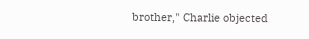brother," Charlie objected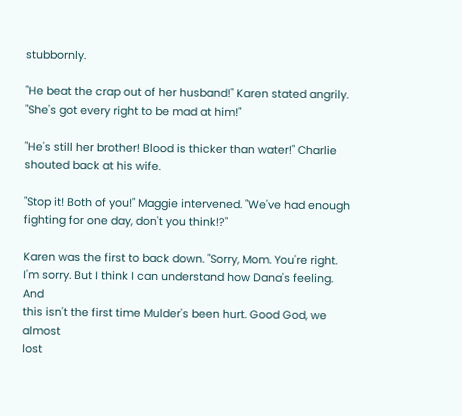stubbornly.

"He beat the crap out of her husband!" Karen stated angrily.
"She's got every right to be mad at him!"

"He's still her brother! Blood is thicker than water!" Charlie
shouted back at his wife.

"Stop it! Both of you!" Maggie intervened. "We've had enough
fighting for one day, don't you think!?"

Karen was the first to back down. "Sorry, Mom. You're right.
I'm sorry. But I think I can understand how Dana's feeling. And
this isn't the first time Mulder's been hurt. Good God, we almost
lost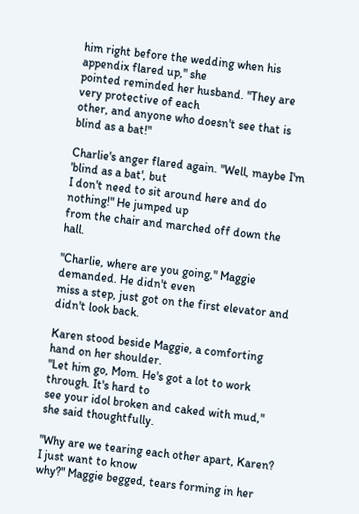him right before the wedding when his appendix flared up," she
pointed reminded her husband. "They are very protective of each
other, and anyone who doesn't see that is blind as a bat!"

Charlie's anger flared again. "Well, maybe I'm 'blind as a bat', but
I don't need to sit around here and do nothing!" He jumped up
from the chair and marched off down the hall.

"Charlie, where are you going," Maggie demanded. He didn't even
miss a step, just got on the first elevator and didn't look back.

Karen stood beside Maggie, a comforting hand on her shoulder.
"Let him go, Mom. He's got a lot to work through. It's hard to
see your idol broken and caked with mud," she said thoughtfully.

"Why are we tearing each other apart, Karen? I just want to know
why?" Maggie begged, tears forming in her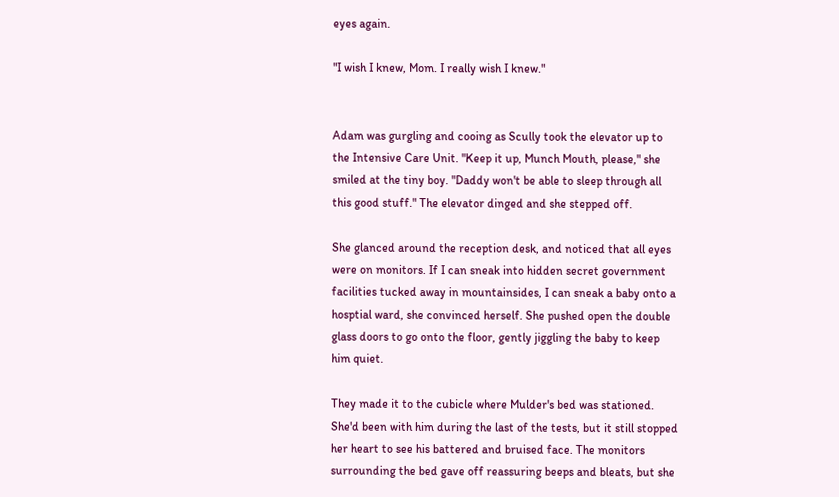eyes again.

"I wish I knew, Mom. I really wish I knew."


Adam was gurgling and cooing as Scully took the elevator up to
the Intensive Care Unit. "Keep it up, Munch Mouth, please," she
smiled at the tiny boy. "Daddy won't be able to sleep through all
this good stuff." The elevator dinged and she stepped off.

She glanced around the reception desk, and noticed that all eyes
were on monitors. If I can sneak into hidden secret government
facilities tucked away in mountainsides, I can sneak a baby onto a
hosptial ward, she convinced herself. She pushed open the double
glass doors to go onto the floor, gently jiggling the baby to keep
him quiet.

They made it to the cubicle where Mulder's bed was stationed.
She'd been with him during the last of the tests, but it still stopped
her heart to see his battered and bruised face. The monitors
surrounding the bed gave off reassuring beeps and bleats, but she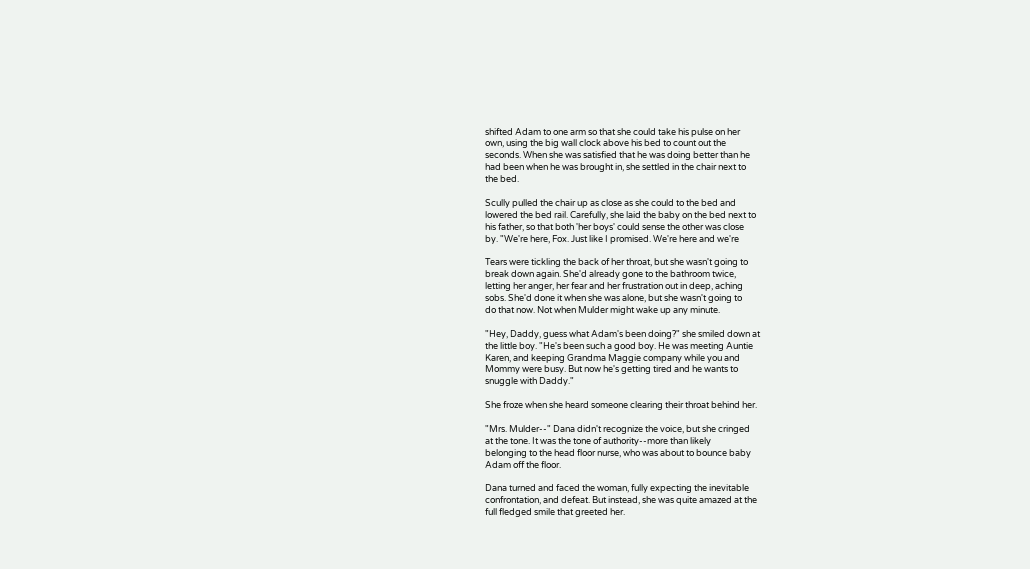shifted Adam to one arm so that she could take his pulse on her
own, using the big wall clock above his bed to count out the
seconds. When she was satisfied that he was doing better than he
had been when he was brought in, she settled in the chair next to
the bed.

Scully pulled the chair up as close as she could to the bed and
lowered the bed rail. Carefully, she laid the baby on the bed next to
his father, so that both 'her boys' could sense the other was close
by. "We're here, Fox. Just like I promised. We're here and we're

Tears were tickling the back of her throat, but she wasn't going to
break down again. She'd already gone to the bathroom twice,
letting her anger, her fear and her frustration out in deep, aching
sobs. She'd done it when she was alone, but she wasn't going to
do that now. Not when Mulder might wake up any minute.

"Hey, Daddy, guess what Adam's been doing?" she smiled down at
the little boy. "He's been such a good boy. He was meeting Auntie
Karen, and keeping Grandma Maggie company while you and
Mommy were busy. But now he's getting tired and he wants to
snuggle with Daddy."

She froze when she heard someone clearing their throat behind her.

"Mrs. Mulder--" Dana didn't recognize the voice, but she cringed
at the tone. It was the tone of authority--more than likely
belonging to the head floor nurse, who was about to bounce baby
Adam off the floor.

Dana turned and faced the woman, fully expecting the inevitable
confrontation, and defeat. But instead, she was quite amazed at the
full fledged smile that greeted her.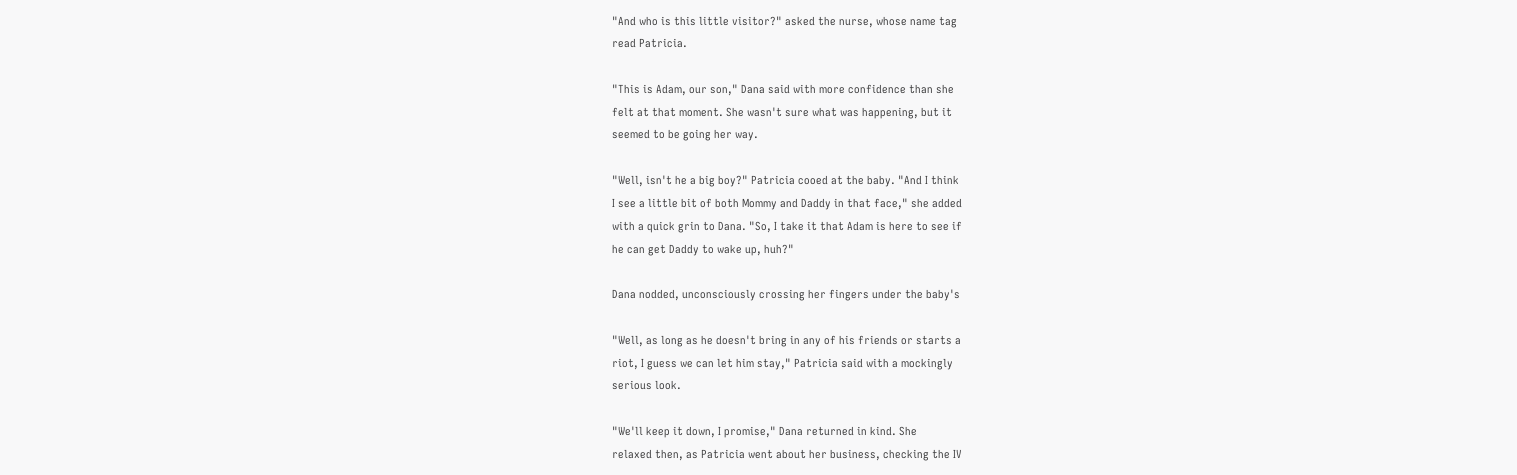"And who is this little visitor?" asked the nurse, whose name tag
read Patricia.

"This is Adam, our son," Dana said with more confidence than she
felt at that moment. She wasn't sure what was happening, but it
seemed to be going her way.

"Well, isn't he a big boy?" Patricia cooed at the baby. "And I think
I see a little bit of both Mommy and Daddy in that face," she added
with a quick grin to Dana. "So, I take it that Adam is here to see if
he can get Daddy to wake up, huh?"

Dana nodded, unconsciously crossing her fingers under the baby's

"Well, as long as he doesn't bring in any of his friends or starts a
riot, I guess we can let him stay," Patricia said with a mockingly
serious look.

"We'll keep it down, I promise," Dana returned in kind. She
relaxed then, as Patricia went about her business, checking the IV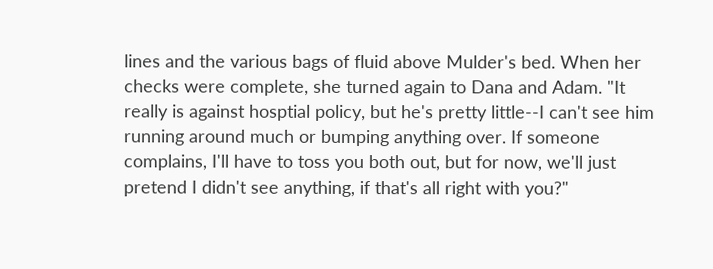lines and the various bags of fluid above Mulder's bed. When her
checks were complete, she turned again to Dana and Adam. "It
really is against hosptial policy, but he's pretty little--I can't see him
running around much or bumping anything over. If someone
complains, I'll have to toss you both out, but for now, we'll just
pretend I didn't see anything, if that's all right with you?"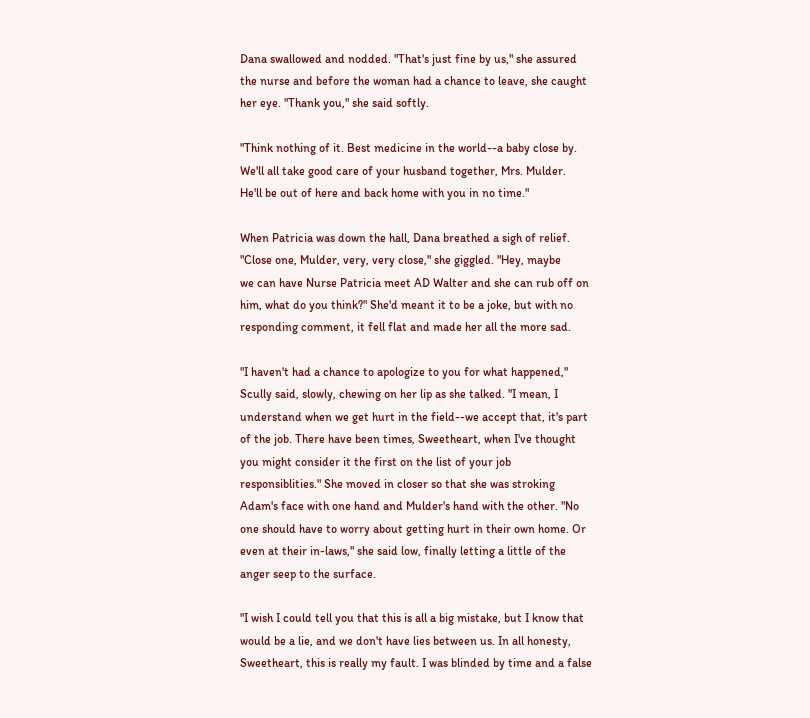Dana swallowed and nodded. "That's just fine by us," she assured
the nurse and before the woman had a chance to leave, she caught
her eye. "Thank you," she said softly.

"Think nothing of it. Best medicine in the world--a baby close by.
We'll all take good care of your husband together, Mrs. Mulder.
He'll be out of here and back home with you in no time."

When Patricia was down the hall, Dana breathed a sigh of relief.
"Close one, Mulder, very, very close," she giggled. "Hey, maybe
we can have Nurse Patricia meet AD Walter and she can rub off on
him, what do you think?" She'd meant it to be a joke, but with no
responding comment, it fell flat and made her all the more sad.

"I haven't had a chance to apologize to you for what happened,"
Scully said, slowly, chewing on her lip as she talked. "I mean, I
understand when we get hurt in the field--we accept that, it's part
of the job. There have been times, Sweetheart, when I've thought
you might consider it the first on the list of your job
responsiblities." She moved in closer so that she was stroking
Adam's face with one hand and Mulder's hand with the other. "No
one should have to worry about getting hurt in their own home. Or
even at their in-laws," she said low, finally letting a little of the
anger seep to the surface.

"I wish I could tell you that this is all a big mistake, but I know that
would be a lie, and we don't have lies between us. In all honesty,
Sweetheart, this is really my fault. I was blinded by time and a false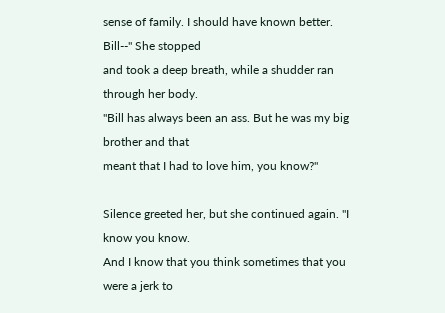sense of family. I should have known better. Bill--" She stopped
and took a deep breath, while a shudder ran through her body.
"Bill has always been an ass. But he was my big brother and that
meant that I had to love him, you know?"

Silence greeted her, but she continued again. "I know you know.
And I know that you think sometimes that you were a jerk to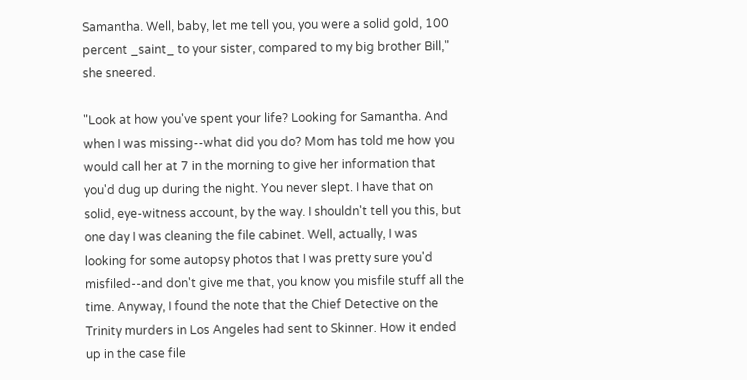Samantha. Well, baby, let me tell you, you were a solid gold, 100
percent _saint_ to your sister, compared to my big brother Bill,"
she sneered.

"Look at how you've spent your life? Looking for Samantha. And
when I was missing--what did you do? Mom has told me how you
would call her at 7 in the morning to give her information that
you'd dug up during the night. You never slept. I have that on
solid, eye-witness account, by the way. I shouldn't tell you this, but
one day I was cleaning the file cabinet. Well, actually, I was
looking for some autopsy photos that I was pretty sure you'd
misfiled--and don't give me that, you know you misfile stuff all the
time. Anyway, I found the note that the Chief Detective on the
Trinity murders in Los Angeles had sent to Skinner. How it ended
up in the case file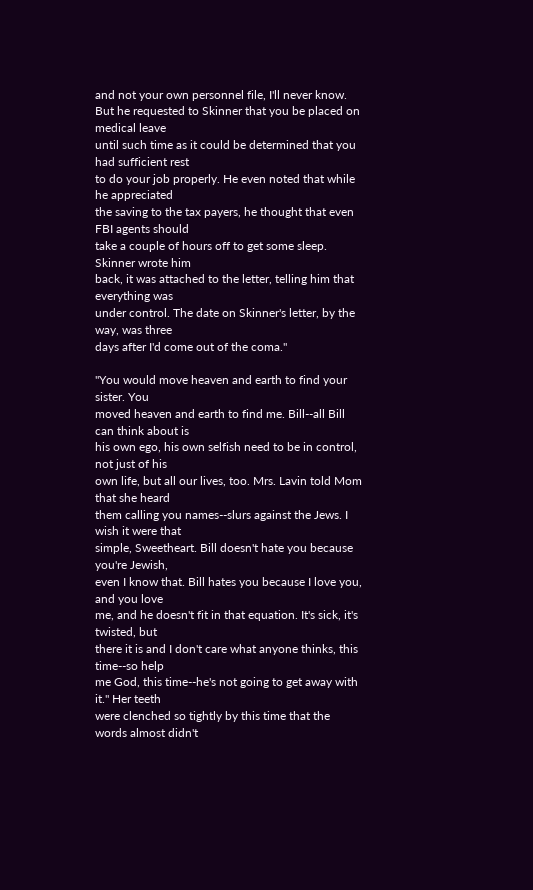and not your own personnel file, I'll never know.
But he requested to Skinner that you be placed on medical leave
until such time as it could be determined that you had sufficient rest
to do your job properly. He even noted that while he appreciated
the saving to the tax payers, he thought that even FBI agents should
take a couple of hours off to get some sleep. Skinner wrote him
back, it was attached to the letter, telling him that everything was
under control. The date on Skinner's letter, by the way, was three
days after I'd come out of the coma."

"You would move heaven and earth to find your sister. You
moved heaven and earth to find me. Bill--all Bill can think about is
his own ego, his own selfish need to be in control, not just of his
own life, but all our lives, too. Mrs. Lavin told Mom that she heard
them calling you names--slurs against the Jews. I wish it were that
simple, Sweetheart. Bill doesn't hate you because you're Jewish,
even I know that. Bill hates you because I love you, and you love
me, and he doesn't fit in that equation. It's sick, it's twisted, but
there it is and I don't care what anyone thinks, this time--so help
me God, this time--he's not going to get away with it." Her teeth
were clenched so tightly by this time that the words almost didn't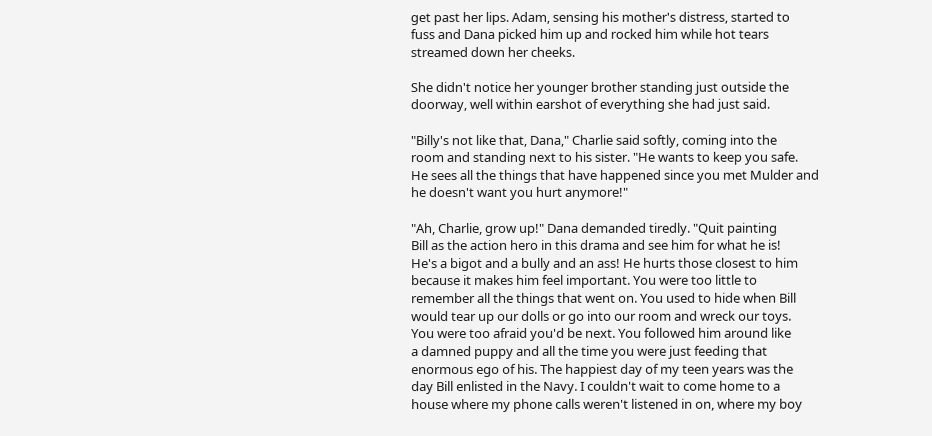get past her lips. Adam, sensing his mother's distress, started to
fuss and Dana picked him up and rocked him while hot tears
streamed down her cheeks.

She didn't notice her younger brother standing just outside the
doorway, well within earshot of everything she had just said.

"Billy's not like that, Dana," Charlie said softly, coming into the
room and standing next to his sister. "He wants to keep you safe.
He sees all the things that have happened since you met Mulder and
he doesn't want you hurt anymore!"

"Ah, Charlie, grow up!" Dana demanded tiredly. "Quit painting
Bill as the action hero in this drama and see him for what he is!
He's a bigot and a bully and an ass! He hurts those closest to him
because it makes him feel important. You were too little to
remember all the things that went on. You used to hide when Bill
would tear up our dolls or go into our room and wreck our toys.
You were too afraid you'd be next. You followed him around like
a damned puppy and all the time you were just feeding that
enormous ego of his. The happiest day of my teen years was the
day Bill enlisted in the Navy. I couldn't wait to come home to a
house where my phone calls weren't listened in on, where my boy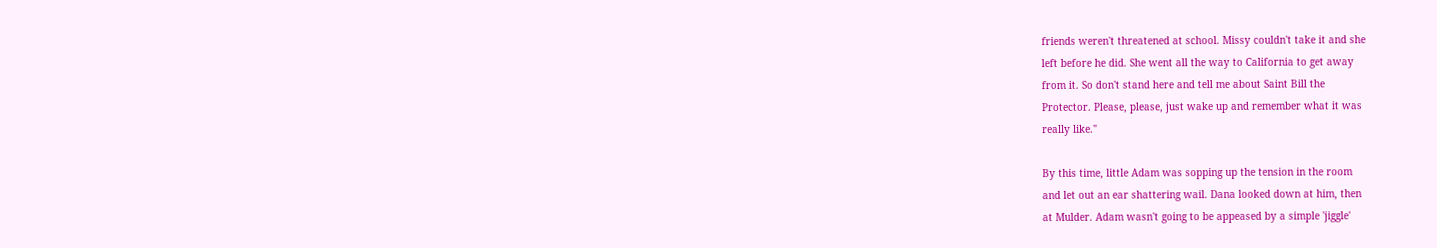friends weren't threatened at school. Missy couldn't take it and she
left before he did. She went all the way to California to get away
from it. So don't stand here and tell me about Saint Bill the
Protector. Please, please, just wake up and remember what it was
really like."

By this time, little Adam was sopping up the tension in the room
and let out an ear shattering wail. Dana looked down at him, then
at Mulder. Adam wasn't going to be appeased by a simple 'jiggle'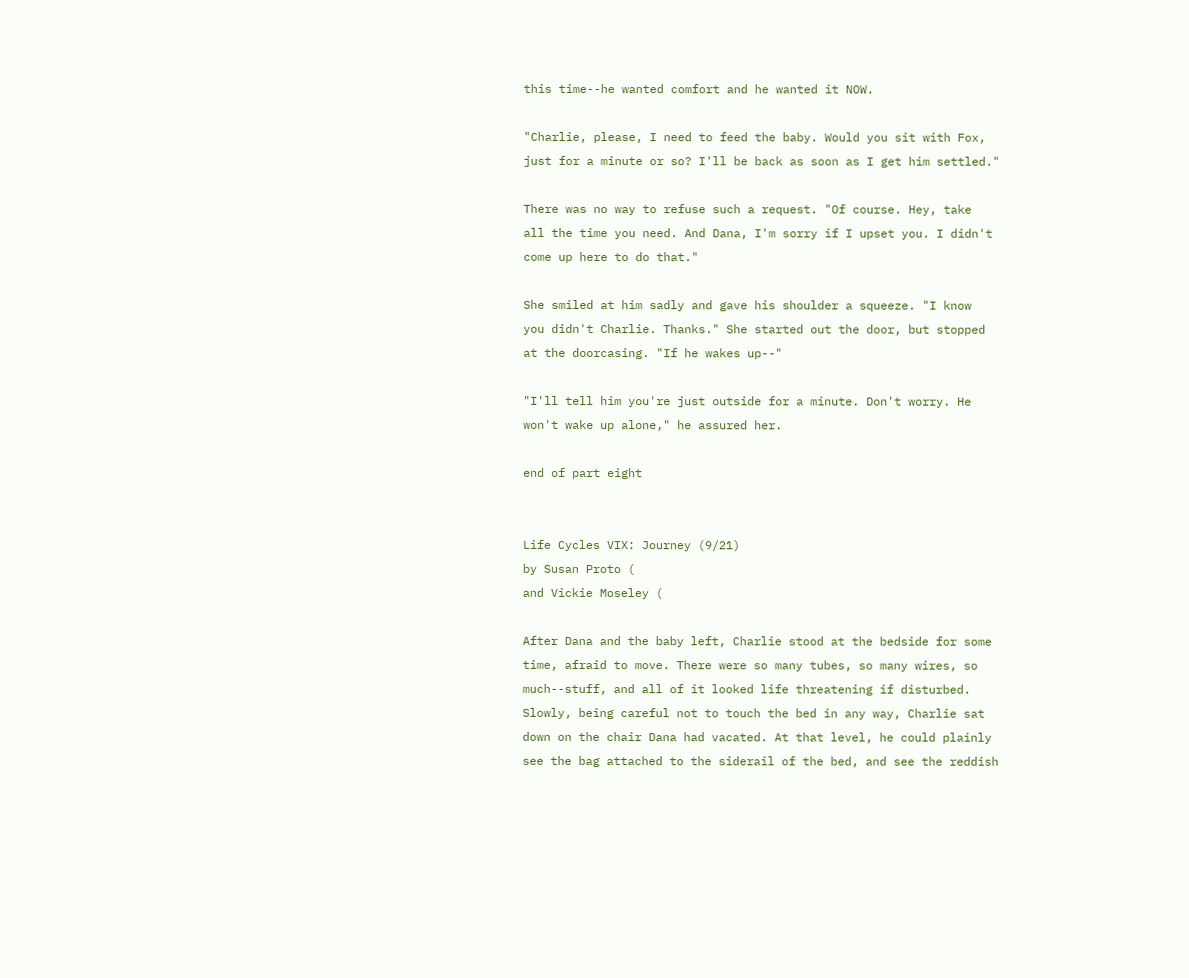this time--he wanted comfort and he wanted it NOW.

"Charlie, please, I need to feed the baby. Would you sit with Fox,
just for a minute or so? I'll be back as soon as I get him settled."

There was no way to refuse such a request. "Of course. Hey, take
all the time you need. And Dana, I'm sorry if I upset you. I didn't
come up here to do that."

She smiled at him sadly and gave his shoulder a squeeze. "I know
you didn't Charlie. Thanks." She started out the door, but stopped
at the doorcasing. "If he wakes up--"

"I'll tell him you're just outside for a minute. Don't worry. He
won't wake up alone," he assured her.

end of part eight


Life Cycles VIX: Journey (9/21)
by Susan Proto (
and Vickie Moseley (

After Dana and the baby left, Charlie stood at the bedside for some
time, afraid to move. There were so many tubes, so many wires, so
much--stuff, and all of it looked life threatening if disturbed.
Slowly, being careful not to touch the bed in any way, Charlie sat
down on the chair Dana had vacated. At that level, he could plainly
see the bag attached to the siderail of the bed, and see the reddish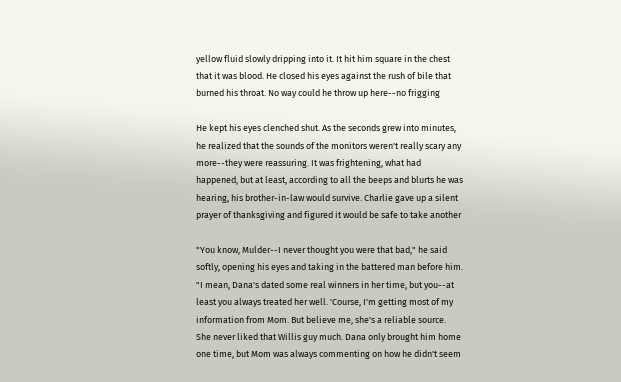yellow fluid slowly dripping into it. It hit him square in the chest
that it was blood. He closed his eyes against the rush of bile that
burned his throat. No way could he throw up here--no frigging

He kept his eyes clenched shut. As the seconds grew into minutes,
he realized that the sounds of the monitors weren't really scary any
more--they were reassuring. It was frightening, what had
happened, but at least, according to all the beeps and blurts he was
hearing, his brother-in-law would survive. Charlie gave up a silent
prayer of thanksgiving and figured it would be safe to take another

"You know, Mulder--I never thought you were that bad," he said
softly, opening his eyes and taking in the battered man before him.
"I mean, Dana's dated some real winners in her time, but you--at
least you always treated her well. 'Course, I'm getting most of my
information from Mom. But believe me, she's a reliable source.
She never liked that Willis guy much. Dana only brought him home
one time, but Mom was always commenting on how he didn't seem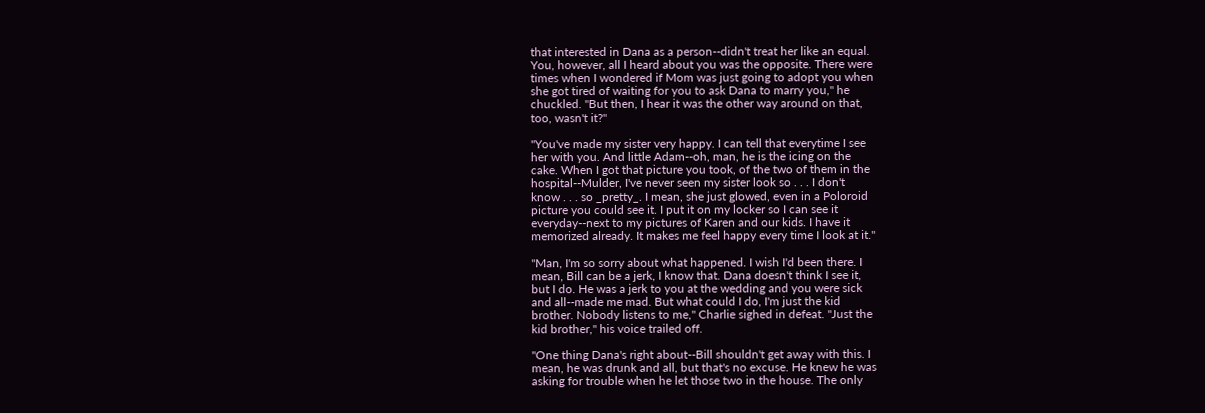that interested in Dana as a person--didn't treat her like an equal.
You, however, all I heard about you was the opposite. There were
times when I wondered if Mom was just going to adopt you when
she got tired of waiting for you to ask Dana to marry you," he
chuckled. "But then, I hear it was the other way around on that,
too, wasn't it?"

"You've made my sister very happy. I can tell that everytime I see
her with you. And little Adam--oh, man, he is the icing on the
cake. When I got that picture you took, of the two of them in the
hospital--Mulder, I've never seen my sister look so . . . I don't
know . . . so _pretty_. I mean, she just glowed, even in a Poloroid
picture you could see it. I put it on my locker so I can see it
everyday--next to my pictures of Karen and our kids. I have it
memorized already. It makes me feel happy every time I look at it."

"Man, I'm so sorry about what happened. I wish I'd been there. I
mean, Bill can be a jerk, I know that. Dana doesn't think I see it,
but I do. He was a jerk to you at the wedding and you were sick
and all--made me mad. But what could I do, I'm just the kid
brother. Nobody listens to me," Charlie sighed in defeat. "Just the
kid brother," his voice trailed off.

"One thing Dana's right about--Bill shouldn't get away with this. I
mean, he was drunk and all, but that's no excuse. He knew he was
asking for trouble when he let those two in the house. The only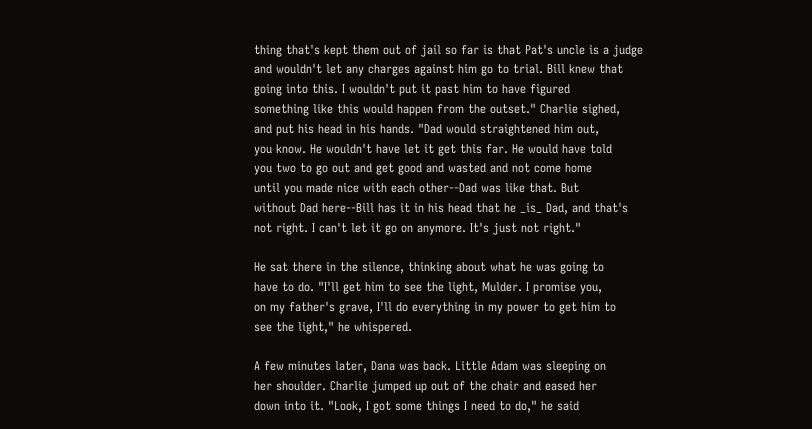thing that's kept them out of jail so far is that Pat's uncle is a judge
and wouldn't let any charges against him go to trial. Bill knew that
going into this. I wouldn't put it past him to have figured
something like this would happen from the outset." Charlie sighed,
and put his head in his hands. "Dad would straightened him out,
you know. He wouldn't have let it get this far. He would have told
you two to go out and get good and wasted and not come home
until you made nice with each other--Dad was like that. But
without Dad here--Bill has it in his head that he _is_ Dad, and that's
not right. I can't let it go on anymore. It's just not right."

He sat there in the silence, thinking about what he was going to
have to do. "I'll get him to see the light, Mulder. I promise you,
on my father's grave, I'll do everything in my power to get him to
see the light," he whispered.

A few minutes later, Dana was back. Little Adam was sleeping on
her shoulder. Charlie jumped up out of the chair and eased her
down into it. "Look, I got some things I need to do," he said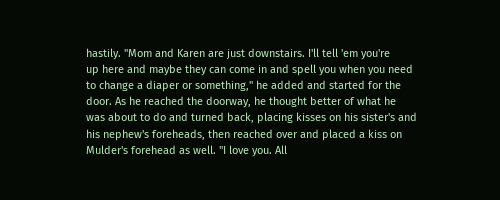hastily. "Mom and Karen are just downstairs. I'll tell 'em you're
up here and maybe they can come in and spell you when you need
to change a diaper or something," he added and started for the
door. As he reached the doorway, he thought better of what he
was about to do and turned back, placing kisses on his sister's and
his nephew's foreheads, then reached over and placed a kiss on
Mulder's forehead as well. "I love you. All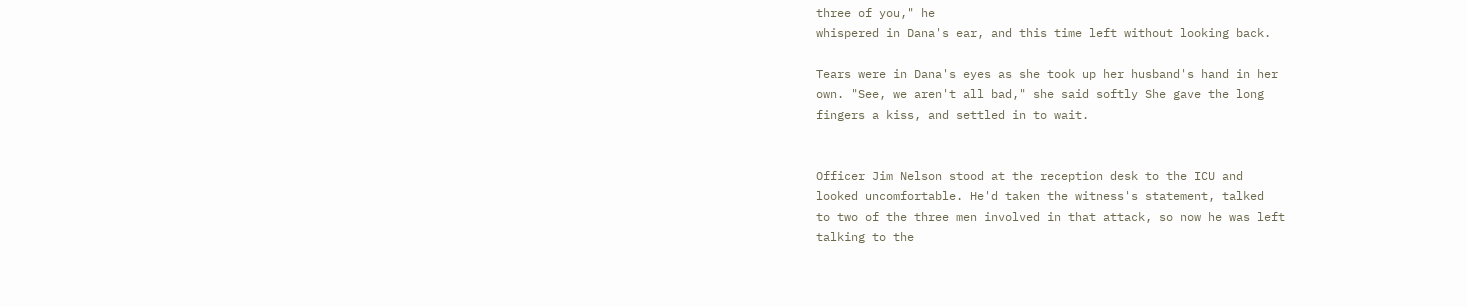three of you," he
whispered in Dana's ear, and this time left without looking back.

Tears were in Dana's eyes as she took up her husband's hand in her
own. "See, we aren't all bad," she said softly She gave the long
fingers a kiss, and settled in to wait.


Officer Jim Nelson stood at the reception desk to the ICU and
looked uncomfortable. He'd taken the witness's statement, talked
to two of the three men involved in that attack, so now he was left
talking to the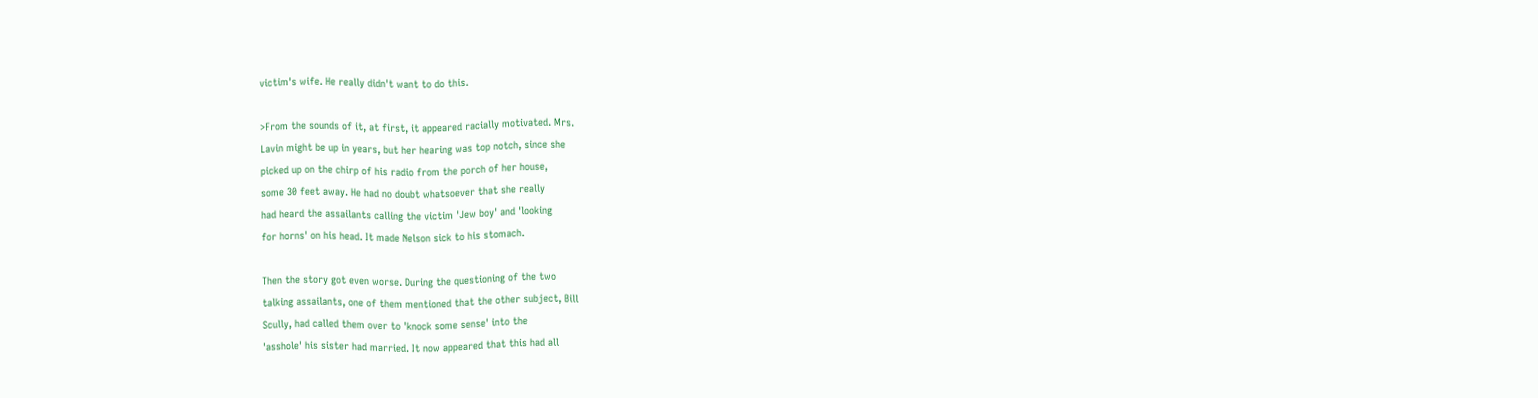victim's wife. He really didn't want to do this.

>From the sounds of it, at first, it appeared racially motivated. Mrs.
Lavin might be up in years, but her hearing was top notch, since she
picked up on the chirp of his radio from the porch of her house,
some 30 feet away. He had no doubt whatsoever that she really
had heard the assailants calling the victim 'Jew boy' and 'looking
for horns' on his head. It made Nelson sick to his stomach.

Then the story got even worse. During the questioning of the two
talking assailants, one of them mentioned that the other subject, Bill
Scully, had called them over to 'knock some sense' into the
'asshole' his sister had married. It now appeared that this had all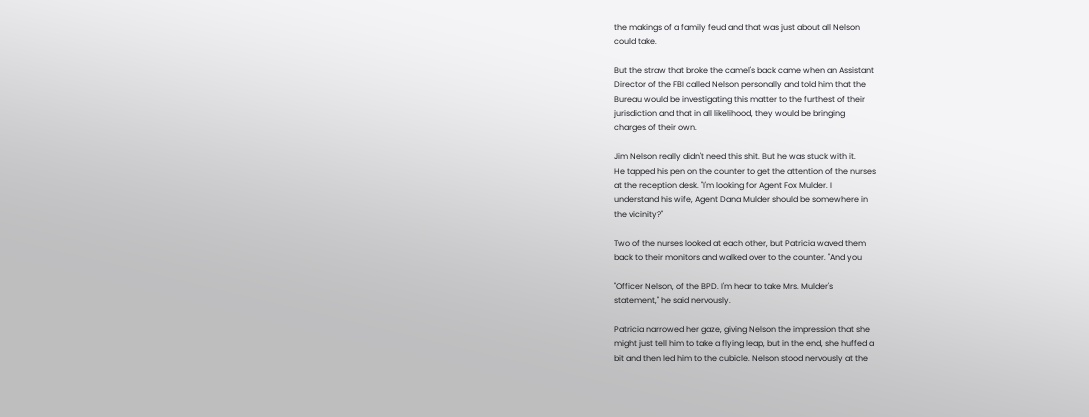the makings of a family feud and that was just about all Nelson
could take.

But the straw that broke the camel's back came when an Assistant
Director of the FBI called Nelson personally and told him that the
Bureau would be investigating this matter to the furthest of their
jurisdiction and that in all likelihood, they would be bringing
charges of their own.

Jim Nelson really didn't need this shit. But he was stuck with it.
He tapped his pen on the counter to get the attention of the nurses
at the reception desk. "I'm looking for Agent Fox Mulder. I
understand his wife, Agent Dana Mulder should be somewhere in
the vicinity?"

Two of the nurses looked at each other, but Patricia waved them
back to their monitors and walked over to the counter. "And you

"Officer Nelson, of the BPD. I'm hear to take Mrs. Mulder's
statement," he said nervously.

Patricia narrowed her gaze, giving Nelson the impression that she
might just tell him to take a flying leap, but in the end, she huffed a
bit and then led him to the cubicle. Nelson stood nervously at the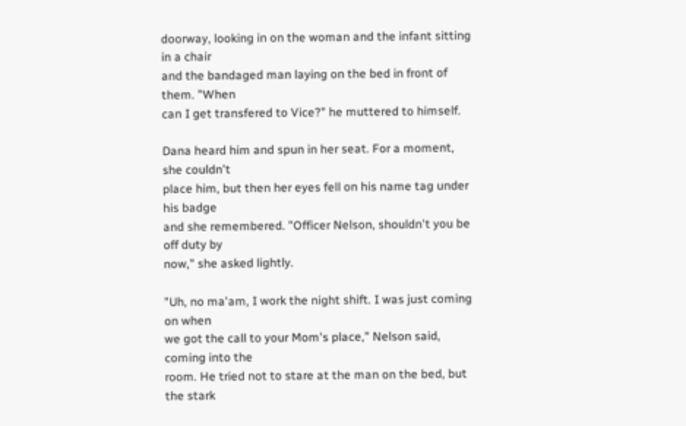doorway, looking in on the woman and the infant sitting in a chair
and the bandaged man laying on the bed in front of them. "When
can I get transfered to Vice?" he muttered to himself.

Dana heard him and spun in her seat. For a moment, she couldn't
place him, but then her eyes fell on his name tag under his badge
and she remembered. "Officer Nelson, shouldn't you be off duty by
now," she asked lightly.

"Uh, no ma'am, I work the night shift. I was just coming on when
we got the call to your Mom's place," Nelson said, coming into the
room. He tried not to stare at the man on the bed, but the stark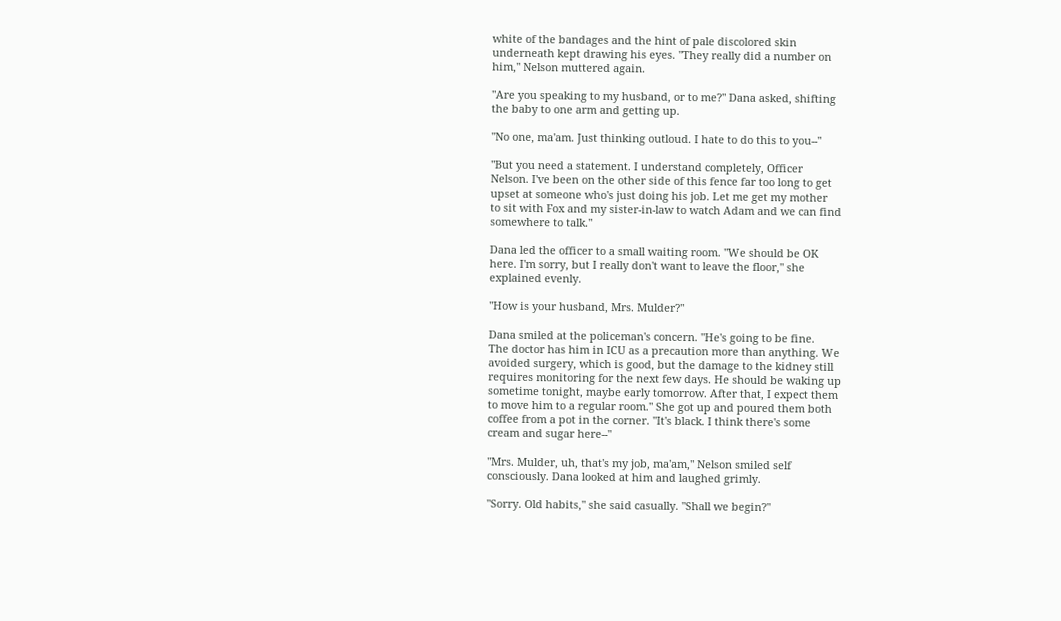white of the bandages and the hint of pale discolored skin
underneath kept drawing his eyes. "They really did a number on
him," Nelson muttered again.

"Are you speaking to my husband, or to me?" Dana asked, shifting
the baby to one arm and getting up.

"No one, ma'am. Just thinking outloud. I hate to do this to you--"

"But you need a statement. I understand completely, Officer
Nelson. I've been on the other side of this fence far too long to get
upset at someone who's just doing his job. Let me get my mother
to sit with Fox and my sister-in-law to watch Adam and we can find
somewhere to talk."

Dana led the officer to a small waiting room. "We should be OK
here. I'm sorry, but I really don't want to leave the floor," she
explained evenly.

"How is your husband, Mrs. Mulder?"

Dana smiled at the policeman's concern. "He's going to be fine.
The doctor has him in ICU as a precaution more than anything. We
avoided surgery, which is good, but the damage to the kidney still
requires monitoring for the next few days. He should be waking up
sometime tonight, maybe early tomorrow. After that, I expect them
to move him to a regular room." She got up and poured them both
coffee from a pot in the corner. "It's black. I think there's some
cream and sugar here--"

"Mrs. Mulder, uh, that's my job, ma'am," Nelson smiled self
consciously. Dana looked at him and laughed grimly.

"Sorry. Old habits," she said casually. "Shall we begin?"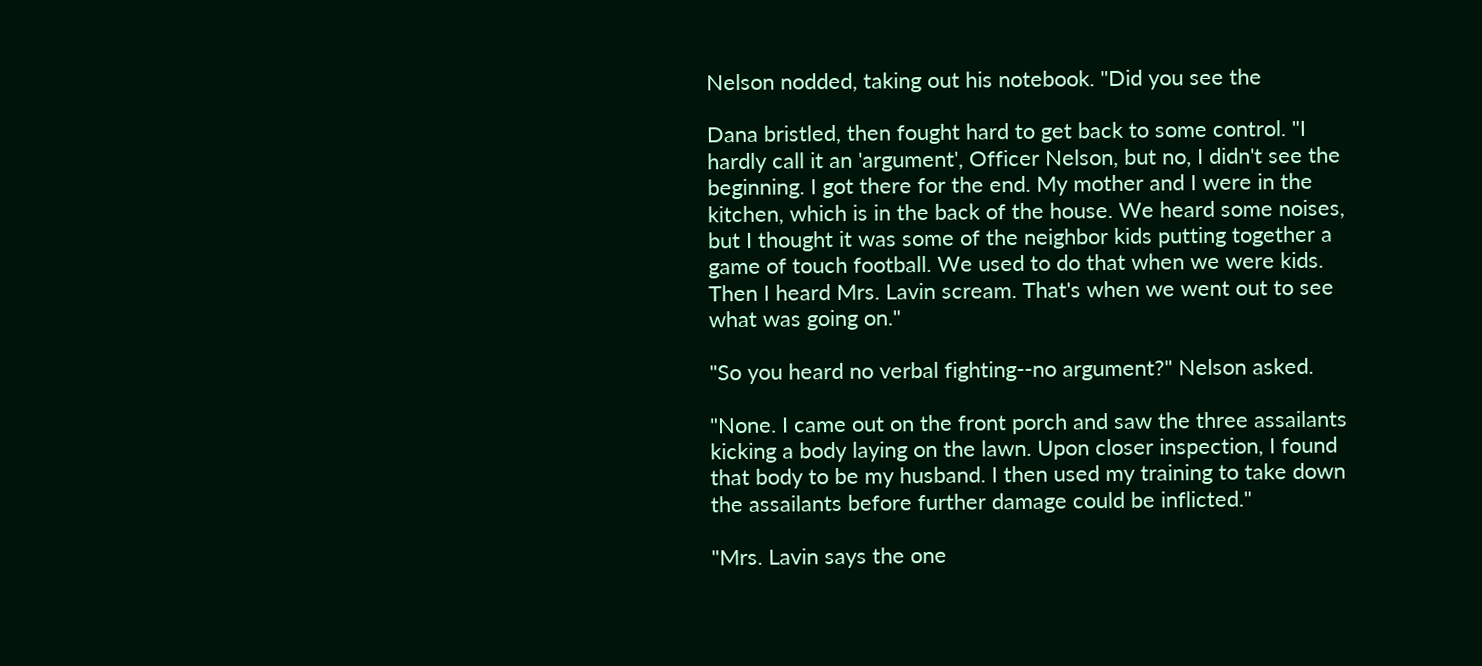Nelson nodded, taking out his notebook. "Did you see the

Dana bristled, then fought hard to get back to some control. "I
hardly call it an 'argument', Officer Nelson, but no, I didn't see the
beginning. I got there for the end. My mother and I were in the
kitchen, which is in the back of the house. We heard some noises,
but I thought it was some of the neighbor kids putting together a
game of touch football. We used to do that when we were kids.
Then I heard Mrs. Lavin scream. That's when we went out to see
what was going on."

"So you heard no verbal fighting--no argument?" Nelson asked.

"None. I came out on the front porch and saw the three assailants
kicking a body laying on the lawn. Upon closer inspection, I found
that body to be my husband. I then used my training to take down
the assailants before further damage could be inflicted."

"Mrs. Lavin says the one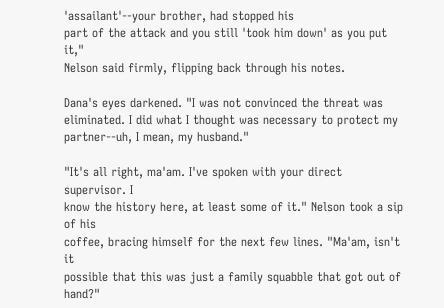'assailant'--your brother, had stopped his
part of the attack and you still 'took him down' as you put it,"
Nelson said firmly, flipping back through his notes.

Dana's eyes darkened. "I was not convinced the threat was
eliminated. I did what I thought was necessary to protect my
partner--uh, I mean, my husband."

"It's all right, ma'am. I've spoken with your direct supervisor. I
know the history here, at least some of it." Nelson took a sip of his
coffee, bracing himself for the next few lines. "Ma'am, isn't it
possible that this was just a family squabble that got out of hand?"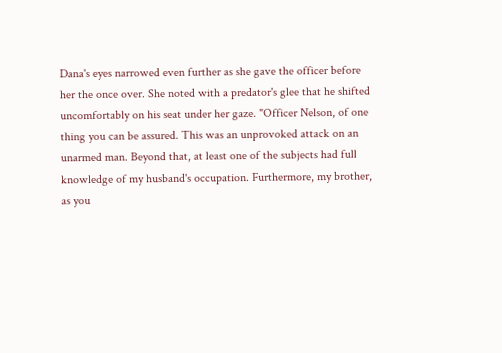Dana's eyes narrowed even further as she gave the officer before
her the once over. She noted with a predator's glee that he shifted
uncomfortably on his seat under her gaze. "Officer Nelson, of one
thing you can be assured. This was an unprovoked attack on an
unarmed man. Beyond that, at least one of the subjects had full
knowledge of my husband's occupation. Furthermore, my brother,
as you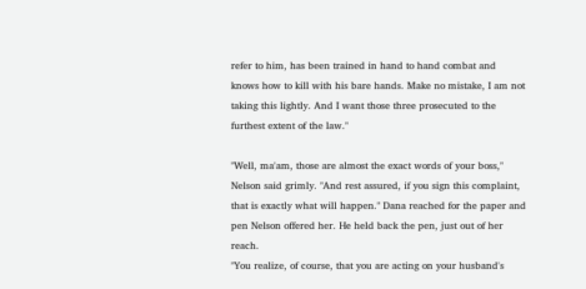refer to him, has been trained in hand to hand combat and
knows how to kill with his bare hands. Make no mistake, I am not
taking this lightly. And I want those three prosecuted to the
furthest extent of the law."

"Well, ma'am, those are almost the exact words of your boss,"
Nelson said grimly. "And rest assured, if you sign this complaint,
that is exactly what will happen." Dana reached for the paper and
pen Nelson offered her. He held back the pen, just out of her reach.
"You realize, of course, that you are acting on your husband's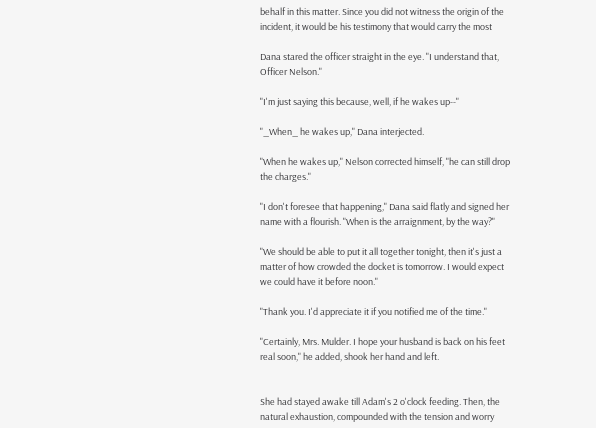behalf in this matter. Since you did not witness the origin of the
incident, it would be his testimony that would carry the most

Dana stared the officer straight in the eye. "I understand that,
Officer Nelson."

"I'm just saying this because, well, if he wakes up--"

"_When_ he wakes up," Dana interjected.

"When he wakes up," Nelson corrected himself, "he can still drop
the charges."

"I don't foresee that happening," Dana said flatly and signed her
name with a flourish. "When is the arraignment, by the way?"

"We should be able to put it all together tonight, then it's just a
matter of how crowded the docket is tomorrow. I would expect
we could have it before noon."

"Thank you. I'd appreciate it if you notified me of the time."

"Certainly, Mrs. Mulder. I hope your husband is back on his feet
real soon," he added, shook her hand and left.


She had stayed awake till Adam's 2 o'clock feeding. Then, the
natural exhaustion, compounded with the tension and worry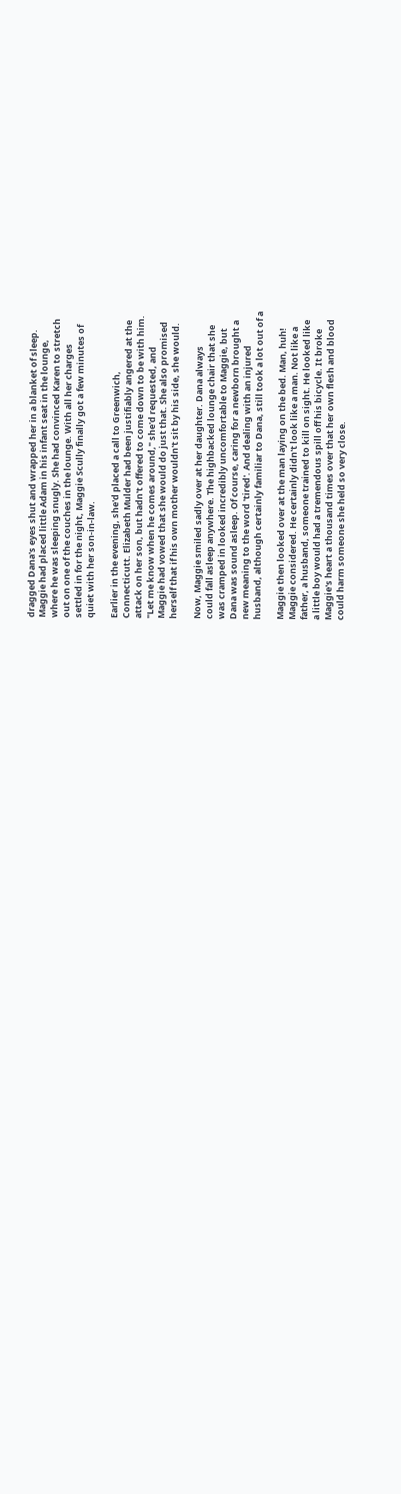dragged Dana's eyes shut and wrapped her in a blanket of sleep.
Maggie had placed little Adam in his infant seat in the lounge,
where he was sleeping snugly. She had convinced Karen to stretch
out on one of the couches in the lounge. With all her charges
settled in for the night, Maggie Scully finally got a few minutes of
quiet with her son-in-law.

Earlier in the evening, she'd placed a call to Greenwich,
Connecticutt. Elizabeth Mulder had been justifiably angered at the
attack on her son, but hadn't offered to come down to be with him.
"Let me know when he comes around," she'd requested, and
Maggie had vowed that she would do just that. She also promised
herself that if his own mother wouldn't sit by his side, she would.

Now, Maggie smiled sadly over at her daughter. Dana always
could fall asleep anywhere. The highbacked lounge chair that she
was cramped in looked incredibly uncomfortable to Maggie, but
Dana was sound asleep. Of course, caring for a newborn brought a
new meaning to the word 'tired'. And dealing with an injured
husband, although certainly familiar to Dana, still took a lot out of a

Maggie then looked over at the man laying on the bed. Man, huh!
Maggie considered. He certainly didn't look like a man. Not like a
father, a husband, someone trained to kill on sight. He looked like
a little boy would had a tremendous spill off his bicycle. It broke
Maggie's heart a thousand times over that her own flesh and blood
could harm someone she held so very close.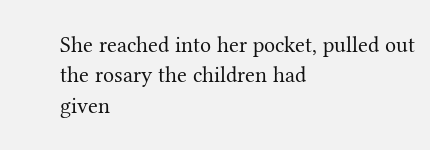She reached into her pocket, pulled out the rosary the children had
given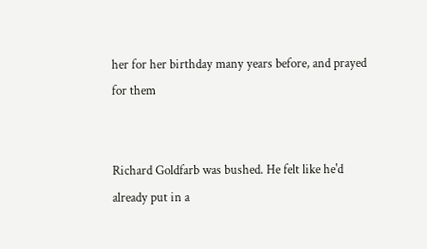her for her birthday many years before, and prayed for them


Richard Goldfarb was bushed. He felt like he'd already put in a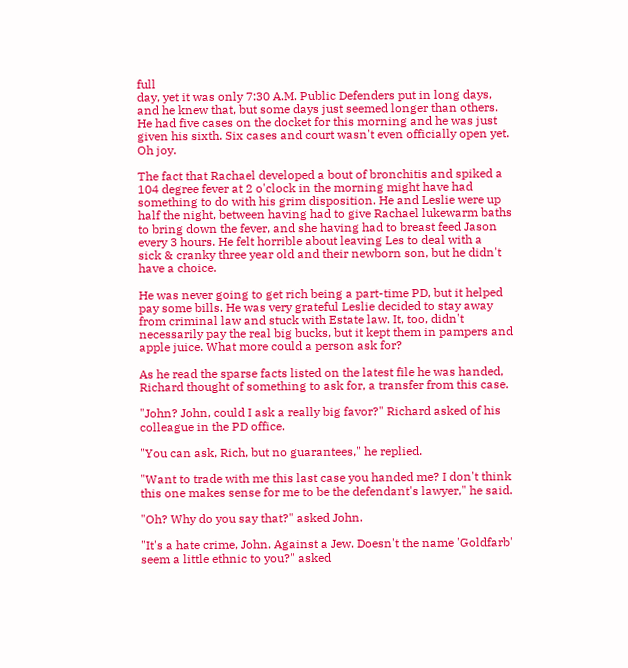full
day, yet it was only 7:30 A.M. Public Defenders put in long days,
and he knew that, but some days just seemed longer than others.
He had five cases on the docket for this morning and he was just
given his sixth. Six cases and court wasn't even officially open yet.
Oh joy.

The fact that Rachael developed a bout of bronchitis and spiked a
104 degree fever at 2 o'clock in the morning might have had
something to do with his grim disposition. He and Leslie were up
half the night, between having had to give Rachael lukewarm baths
to bring down the fever, and she having had to breast feed Jason
every 3 hours. He felt horrible about leaving Les to deal with a
sick & cranky three year old and their newborn son, but he didn't
have a choice.

He was never going to get rich being a part-time PD, but it helped
pay some bills. He was very grateful Leslie decided to stay away
from criminal law and stuck with Estate law. It, too, didn't
necessarily pay the real big bucks, but it kept them in pampers and
apple juice. What more could a person ask for?

As he read the sparse facts listed on the latest file he was handed,
Richard thought of something to ask for, a transfer from this case.

"John? John, could I ask a really big favor?" Richard asked of his
colleague in the PD office.

"You can ask, Rich, but no guarantees," he replied.

"Want to trade with me this last case you handed me? I don't think
this one makes sense for me to be the defendant's lawyer," he said.

"Oh? Why do you say that?" asked John.

"It's a hate crime, John. Against a Jew. Doesn't the name 'Goldfarb'
seem a little ethnic to you?" asked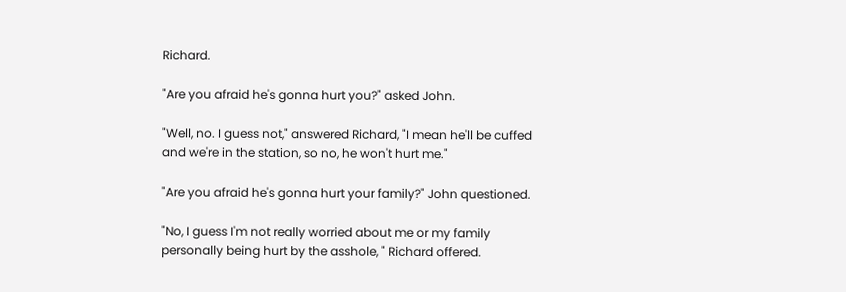Richard.

"Are you afraid he's gonna hurt you?" asked John.

"Well, no. I guess not," answered Richard, "I mean he'll be cuffed
and we're in the station, so no, he won't hurt me."

"Are you afraid he's gonna hurt your family?" John questioned.

"No, I guess I'm not really worried about me or my family
personally being hurt by the asshole, " Richard offered.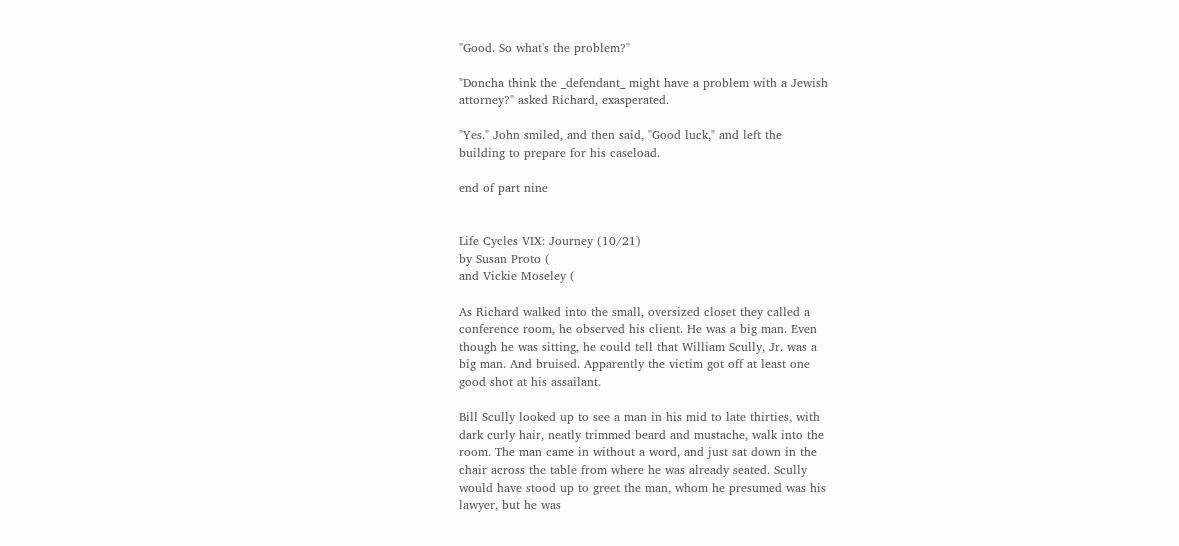"Good. So what's the problem?"

"Doncha think the _defendant_ might have a problem with a Jewish
attorney?" asked Richard, exasperated.

"Yes." John smiled, and then said, "Good luck," and left the
building to prepare for his caseload.

end of part nine


Life Cycles VIX: Journey (10/21)
by Susan Proto (
and Vickie Moseley (

As Richard walked into the small, oversized closet they called a
conference room, he observed his client. He was a big man. Even
though he was sitting, he could tell that William Scully, Jr. was a
big man. And bruised. Apparently the victim got off at least one
good shot at his assailant.

Bill Scully looked up to see a man in his mid to late thirties, with
dark curly hair, neatly trimmed beard and mustache, walk into the
room. The man came in without a word, and just sat down in the
chair across the table from where he was already seated. Scully
would have stood up to greet the man, whom he presumed was his
lawyer, but he was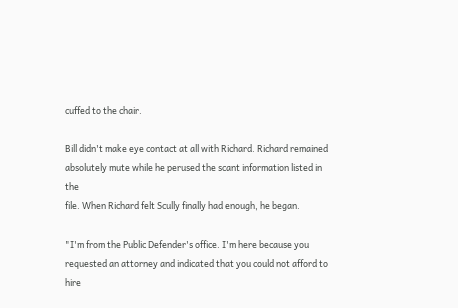cuffed to the chair.

Bill didn't make eye contact at all with Richard. Richard remained
absolutely mute while he perused the scant information listed in the
file. When Richard felt Scully finally had enough, he began.

"I'm from the Public Defender's office. I'm here because you
requested an attorney and indicated that you could not afford to
hire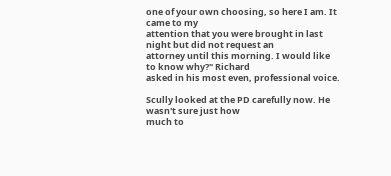one of your own choosing, so here I am. It came to my
attention that you were brought in last night but did not request an
attorney until this morning. I would like to know why?" Richard
asked in his most even, professional voice.

Scully looked at the PD carefully now. He wasn't sure just how
much to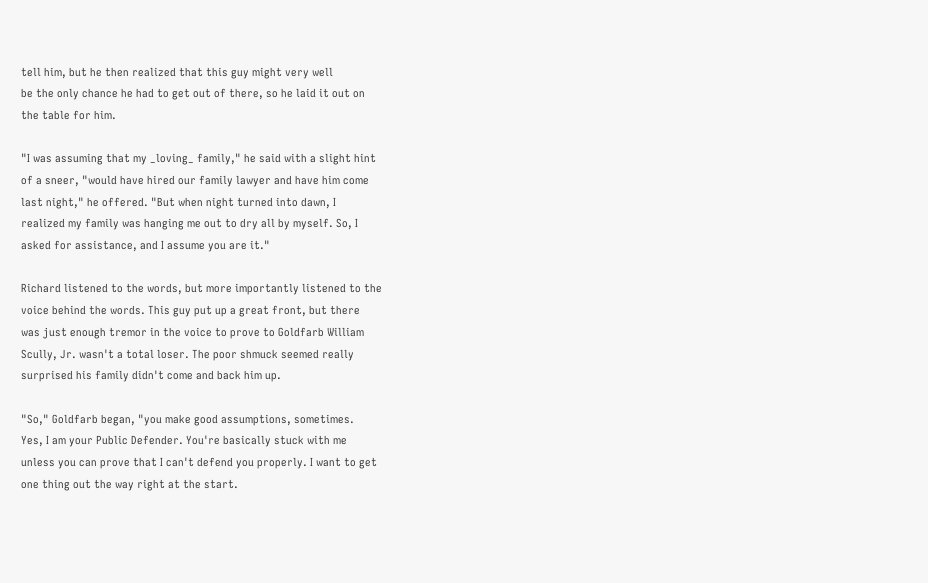tell him, but he then realized that this guy might very well
be the only chance he had to get out of there, so he laid it out on
the table for him.

"I was assuming that my _loving_ family," he said with a slight hint
of a sneer, "would have hired our family lawyer and have him come
last night," he offered. "But when night turned into dawn, I
realized my family was hanging me out to dry all by myself. So, I
asked for assistance, and I assume you are it."

Richard listened to the words, but more importantly listened to the
voice behind the words. This guy put up a great front, but there
was just enough tremor in the voice to prove to Goldfarb William
Scully, Jr. wasn't a total loser. The poor shmuck seemed really
surprised his family didn't come and back him up.

"So," Goldfarb began, "you make good assumptions, sometimes.
Yes, I am your Public Defender. You're basically stuck with me
unless you can prove that I can't defend you properly. I want to get
one thing out the way right at the start.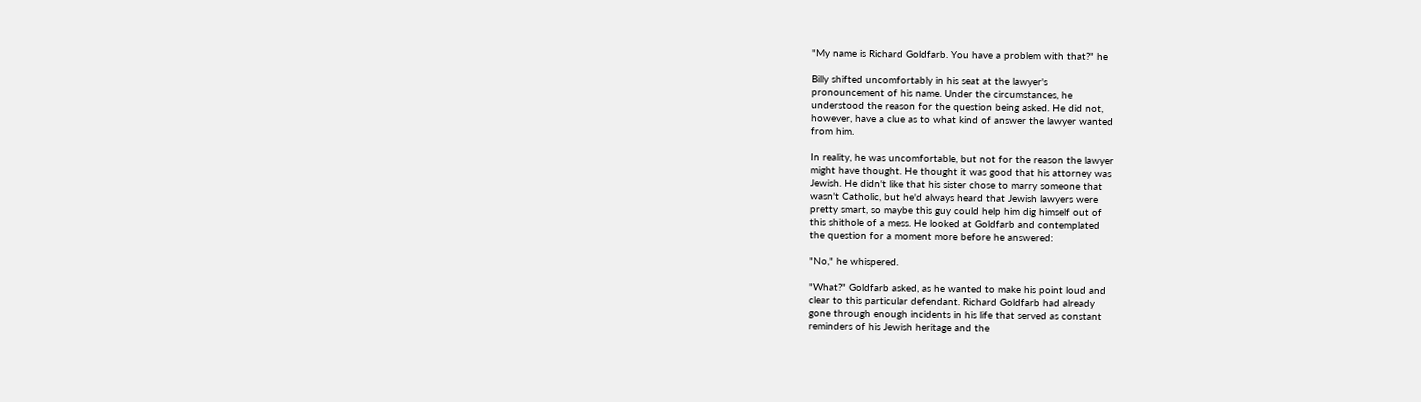"My name is Richard Goldfarb. You have a problem with that?" he

Billy shifted uncomfortably in his seat at the lawyer's
pronouncement of his name. Under the circumstances, he
understood the reason for the question being asked. He did not,
however, have a clue as to what kind of answer the lawyer wanted
from him.

In reality, he was uncomfortable, but not for the reason the lawyer
might have thought. He thought it was good that his attorney was
Jewish. He didn't like that his sister chose to marry someone that
wasn't Catholic, but he'd always heard that Jewish lawyers were
pretty smart, so maybe this guy could help him dig himself out of
this shithole of a mess. He looked at Goldfarb and contemplated
the question for a moment more before he answered:

"No," he whispered.

"What?" Goldfarb asked, as he wanted to make his point loud and
clear to this particular defendant. Richard Goldfarb had already
gone through enough incidents in his life that served as constant
reminders of his Jewish heritage and the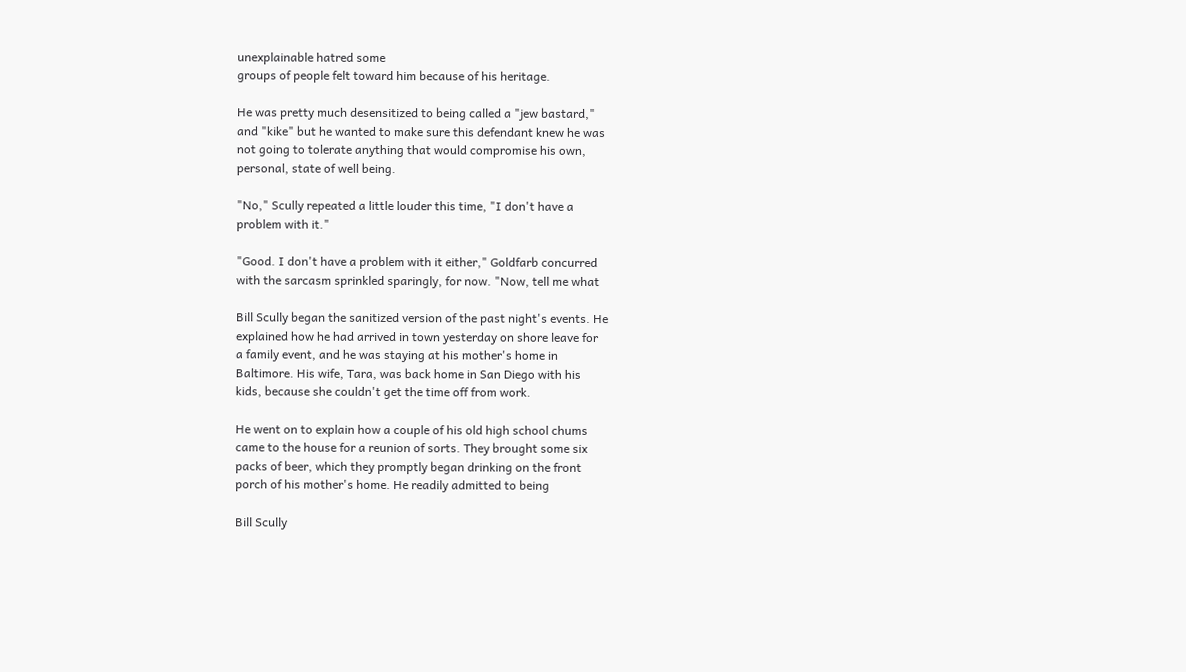unexplainable hatred some
groups of people felt toward him because of his heritage.

He was pretty much desensitized to being called a "jew bastard,"
and "kike" but he wanted to make sure this defendant knew he was
not going to tolerate anything that would compromise his own,
personal, state of well being.

"No," Scully repeated a little louder this time, "I don't have a
problem with it."

"Good. I don't have a problem with it either," Goldfarb concurred
with the sarcasm sprinkled sparingly, for now. "Now, tell me what

Bill Scully began the sanitized version of the past night's events. He
explained how he had arrived in town yesterday on shore leave for
a family event, and he was staying at his mother's home in
Baltimore. His wife, Tara, was back home in San Diego with his
kids, because she couldn't get the time off from work.

He went on to explain how a couple of his old high school chums
came to the house for a reunion of sorts. They brought some six
packs of beer, which they promptly began drinking on the front
porch of his mother's home. He readily admitted to being

Bill Scully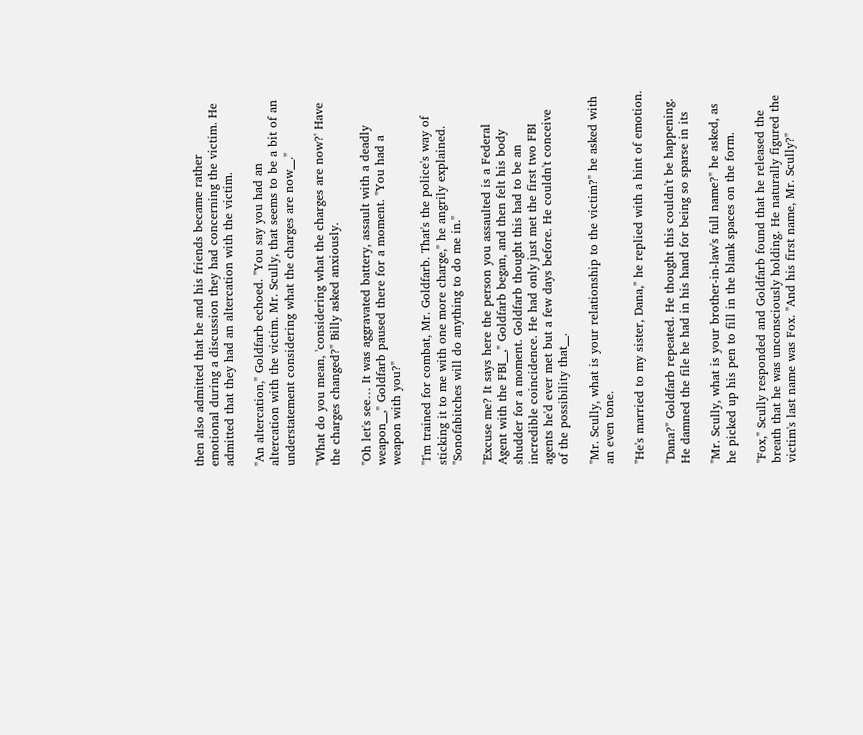then also admitted that he and his friends became rather
emotional during a discussion they had concerning the victim. He
admitted that they had an altercation with the victim.

"An altercation," Goldfarb echoed. "You say you had an
altercation with the victim. Mr. Scully, that seems to be a bit of an
understatement considering what the charges are now__."

"What do you mean, 'considering what the charges are now?' Have
the charges changed?" Billy asked anxiously.

"Oh let's see… It was aggravated battery, assault with a deadly
weapon__," Goldfarb paused there for a moment. "You had a
weapon with you?"

"I'm trained for combat, Mr. Goldfarb. That's the police's way of
sticking it to me with one more charge," he angrily explained.
"Sonofabitches will do anything to do me in."

"Excuse me? It says here the person you assaulted is a Federal
Agent with the FBI__," Goldfarb began, and then felt his body
shudder for a moment. Goldfarb thought this had to be an
incredible coincidence. He had only just met the first two FBI
agents he'd ever met but a few days before. He couldn't conceive
of the possibility that__.

"Mr. Scully, what is your relationship to the victim?" he asked with
an even tone.

"He's married to my sister, Dana," he replied with a hint of emotion.

"Dana?" Goldfarb repeated. He thought this couldn't be happening.
He damned the file he had in his hand for being so sparse in its

"Mr. Scully, what is your brother-in-law's full name?" he asked, as
he picked up his pen to fill in the blank spaces on the form.

"Fox," Scully responded and Goldfarb found that he released the
breath that he was unconsciously holding. He naturally figured the
victim's last name was Fox. "And his first name, Mr. Scully?"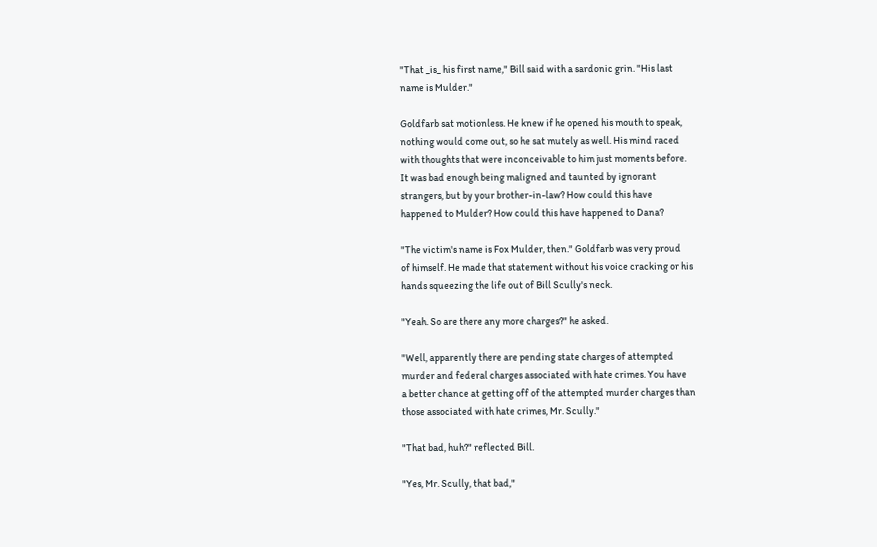"That _is_ his first name," Bill said with a sardonic grin. "His last
name is Mulder."

Goldfarb sat motionless. He knew if he opened his mouth to speak,
nothing would come out, so he sat mutely as well. His mind raced
with thoughts that were inconceivable to him just moments before.
It was bad enough being maligned and taunted by ignorant
strangers, but by your brother-in-law? How could this have
happened to Mulder? How could this have happened to Dana?

"The victim's name is Fox Mulder, then." Goldfarb was very proud
of himself. He made that statement without his voice cracking or his
hands squeezing the life out of Bill Scully's neck.

"Yeah. So are there any more charges?" he asked.

"Well, apparently there are pending state charges of attempted
murder and federal charges associated with hate crimes. You have
a better chance at getting off of the attempted murder charges than
those associated with hate crimes, Mr. Scully."

"That bad, huh?" reflected Bill.

"Yes, Mr. Scully, that bad,"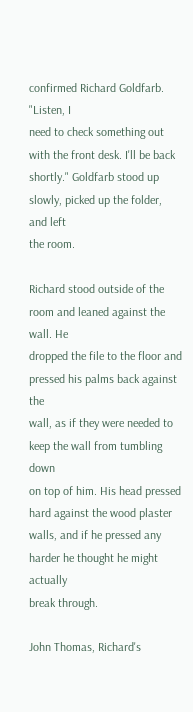confirmed Richard Goldfarb. "Listen, I
need to check something out with the front desk. I'll be back
shortly." Goldfarb stood up slowly, picked up the folder, and left
the room.

Richard stood outside of the room and leaned against the wall. He
dropped the file to the floor and pressed his palms back against the
wall, as if they were needed to keep the wall from tumbling down
on top of him. His head pressed hard against the wood plaster
walls, and if he pressed any harder he thought he might actually
break through.

John Thomas, Richard's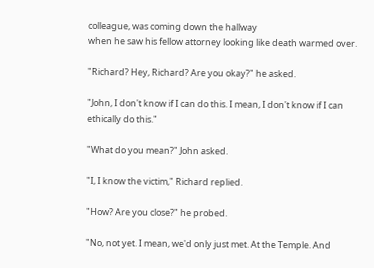colleague, was coming down the hallway
when he saw his fellow attorney looking like death warmed over.

"Richard? Hey, Richard? Are you okay?" he asked.

"John, I don't know if I can do this. I mean, I don't know if I can
ethically do this."

"What do you mean?" John asked.

"I, I know the victim," Richard replied.

"How? Are you close?" he probed.

"No, not yet. I mean, we'd only just met. At the Temple. And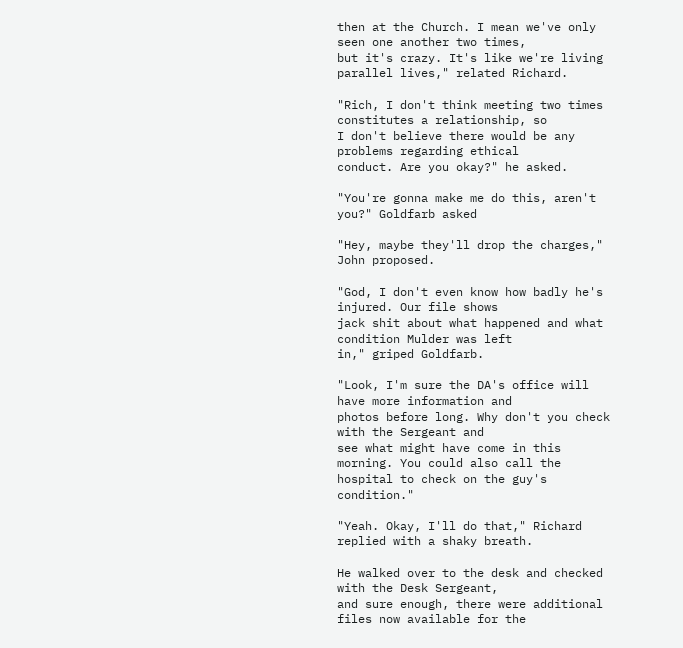then at the Church. I mean we've only seen one another two times,
but it's crazy. It's like we're living parallel lives," related Richard.

"Rich, I don't think meeting two times constitutes a relationship, so
I don't believe there would be any problems regarding ethical
conduct. Are you okay?" he asked.

"You're gonna make me do this, aren't you?" Goldfarb asked

"Hey, maybe they'll drop the charges," John proposed.

"God, I don't even know how badly he's injured. Our file shows
jack shit about what happened and what condition Mulder was left
in," griped Goldfarb.

"Look, I'm sure the DA's office will have more information and
photos before long. Why don't you check with the Sergeant and
see what might have come in this morning. You could also call the
hospital to check on the guy's condition."

"Yeah. Okay, I'll do that," Richard replied with a shaky breath.

He walked over to the desk and checked with the Desk Sergeant,
and sure enough, there were additional files now available for the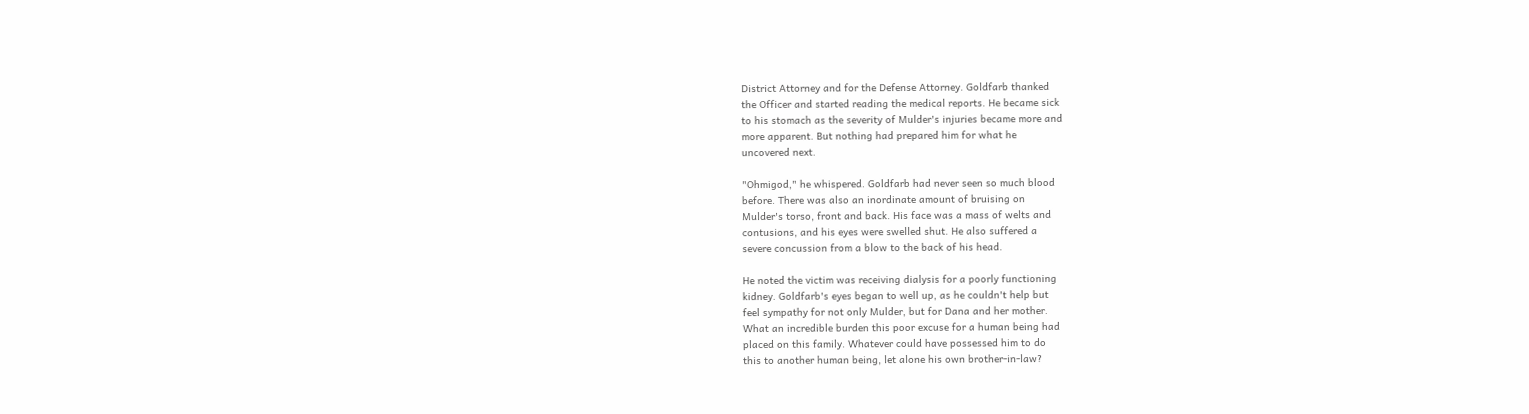District Attorney and for the Defense Attorney. Goldfarb thanked
the Officer and started reading the medical reports. He became sick
to his stomach as the severity of Mulder's injuries became more and
more apparent. But nothing had prepared him for what he
uncovered next.

"Ohmigod," he whispered. Goldfarb had never seen so much blood
before. There was also an inordinate amount of bruising on
Mulder's torso, front and back. His face was a mass of welts and
contusions, and his eyes were swelled shut. He also suffered a
severe concussion from a blow to the back of his head.

He noted the victim was receiving dialysis for a poorly functioning
kidney. Goldfarb's eyes began to well up, as he couldn't help but
feel sympathy for not only Mulder, but for Dana and her mother.
What an incredible burden this poor excuse for a human being had
placed on this family. Whatever could have possessed him to do
this to another human being, let alone his own brother-in-law?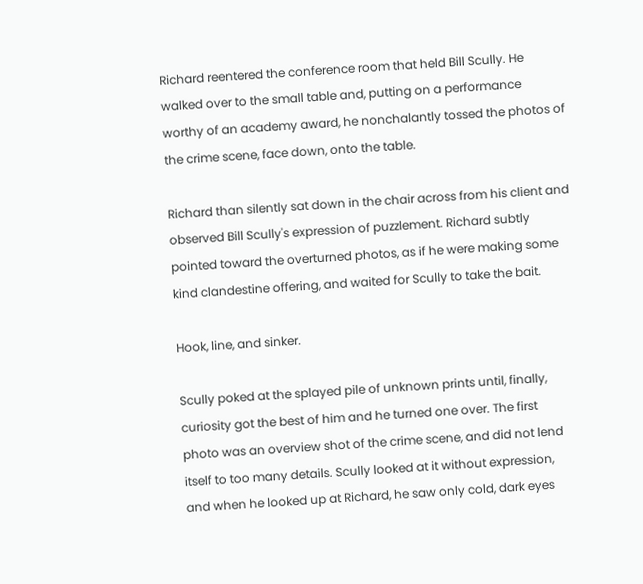Richard reentered the conference room that held Bill Scully. He
walked over to the small table and, putting on a performance
worthy of an academy award, he nonchalantly tossed the photos of
the crime scene, face down, onto the table.

Richard than silently sat down in the chair across from his client and
observed Bill Scully's expression of puzzlement. Richard subtly
pointed toward the overturned photos, as if he were making some
kind clandestine offering, and waited for Scully to take the bait.

Hook, line, and sinker.

Scully poked at the splayed pile of unknown prints until, finally,
curiosity got the best of him and he turned one over. The first
photo was an overview shot of the crime scene, and did not lend
itself to too many details. Scully looked at it without expression,
and when he looked up at Richard, he saw only cold, dark eyes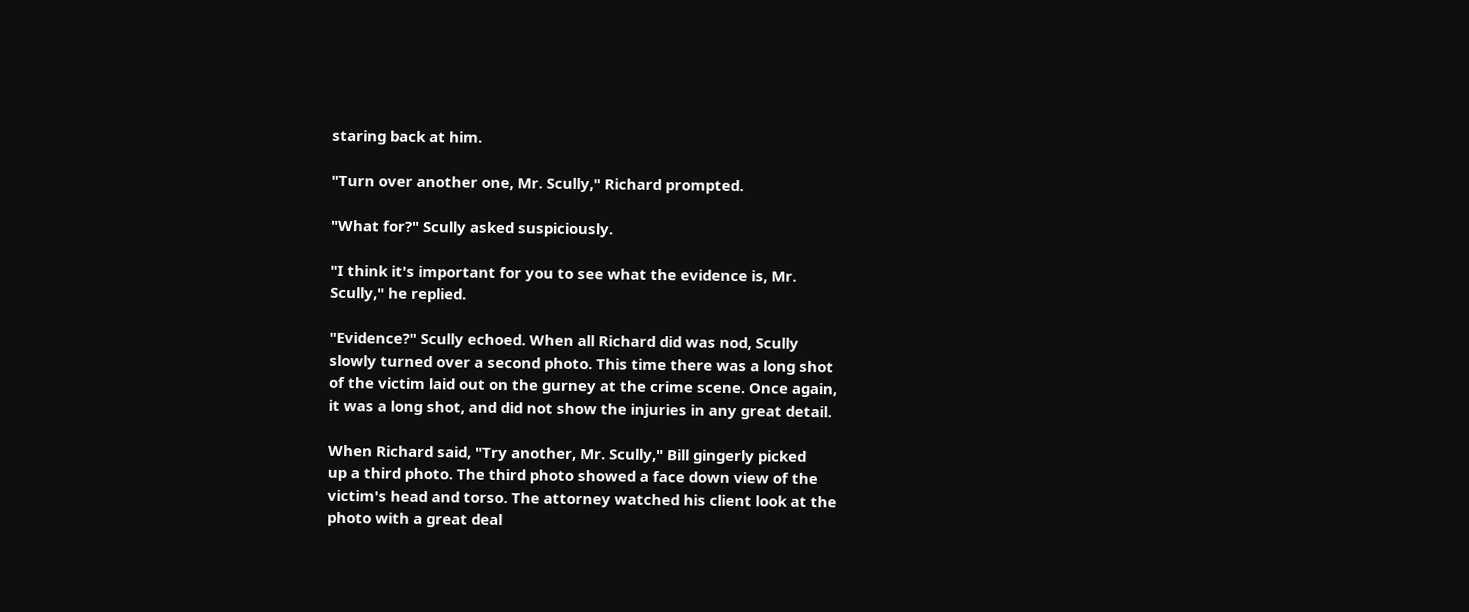staring back at him.

"Turn over another one, Mr. Scully," Richard prompted.

"What for?" Scully asked suspiciously.

"I think it's important for you to see what the evidence is, Mr.
Scully," he replied.

"Evidence?" Scully echoed. When all Richard did was nod, Scully
slowly turned over a second photo. This time there was a long shot
of the victim laid out on the gurney at the crime scene. Once again,
it was a long shot, and did not show the injuries in any great detail.

When Richard said, "Try another, Mr. Scully," Bill gingerly picked
up a third photo. The third photo showed a face down view of the
victim's head and torso. The attorney watched his client look at the
photo with a great deal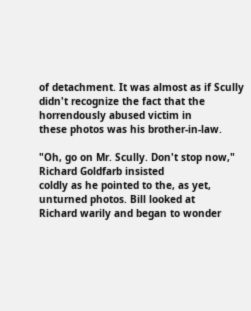of detachment. It was almost as if Scully
didn't recognize the fact that the horrendously abused victim in
these photos was his brother-in-law.

"Oh, go on Mr. Scully. Don't stop now," Richard Goldfarb insisted
coldly as he pointed to the, as yet, unturned photos. Bill looked at
Richard warily and began to wonder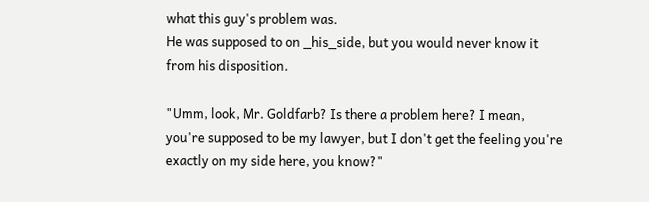what this guy's problem was.
He was supposed to on _his_side, but you would never know it
from his disposition.

"Umm, look, Mr. Goldfarb? Is there a problem here? I mean,
you're supposed to be my lawyer, but I don't get the feeling you're
exactly on my side here, you know?"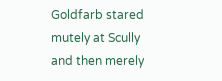Goldfarb stared mutely at Scully and then merely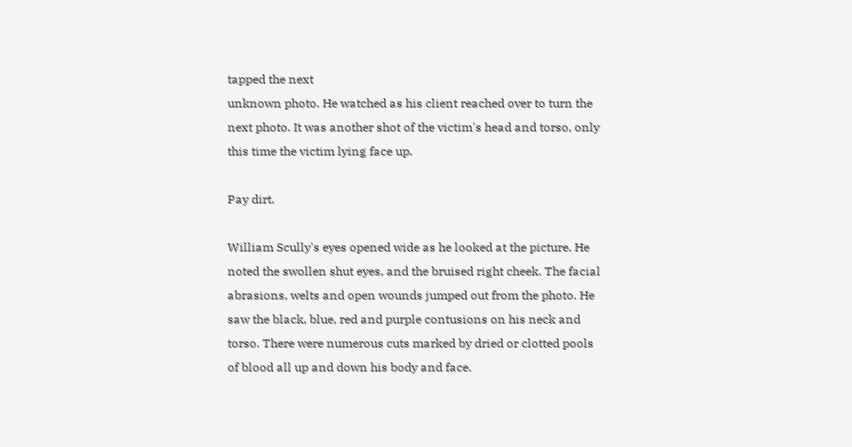tapped the next
unknown photo. He watched as his client reached over to turn the
next photo. It was another shot of the victim's head and torso, only
this time the victim lying face up.

Pay dirt.

William Scully's eyes opened wide as he looked at the picture. He
noted the swollen shut eyes, and the bruised right cheek. The facial
abrasions, welts and open wounds jumped out from the photo. He
saw the black, blue, red and purple contusions on his neck and
torso. There were numerous cuts marked by dried or clotted pools
of blood all up and down his body and face.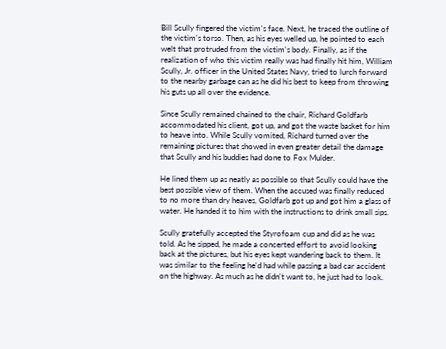Bill Scully fingered the victim's face. Next, he traced the outline of
the victim's torso. Then, as his eyes welled up, he pointed to each
welt that protruded from the victim's body. Finally, as if the
realization of who this victim really was had finally hit him, William
Scully, Jr. officer in the United States Navy, tried to lurch forward
to the nearby garbage can as he did his best to keep from throwing
his guts up all over the evidence.

Since Scully remained chained to the chair, Richard Goldfarb
accommodated his client, got up, and got the waste basket for him
to heave into. While Scully vomited, Richard turned over the
remaining pictures that showed in even greater detail the damage
that Scully and his buddies had done to Fox Mulder.

He lined them up as neatly as possible so that Scully could have the
best possible view of them. When the accused was finally reduced
to no more than dry heaves, Goldfarb got up and got him a glass of
water. He handed it to him with the instructions to drink small sips.

Scully gratefully accepted the Styrofoam cup and did as he was
told. As he sipped, he made a concerted effort to avoid looking
back at the pictures, but his eyes kept wandering back to them. It
was similar to the feeling he'd had while passing a bad car accident
on the highway. As much as he didn't want to, he just had to look.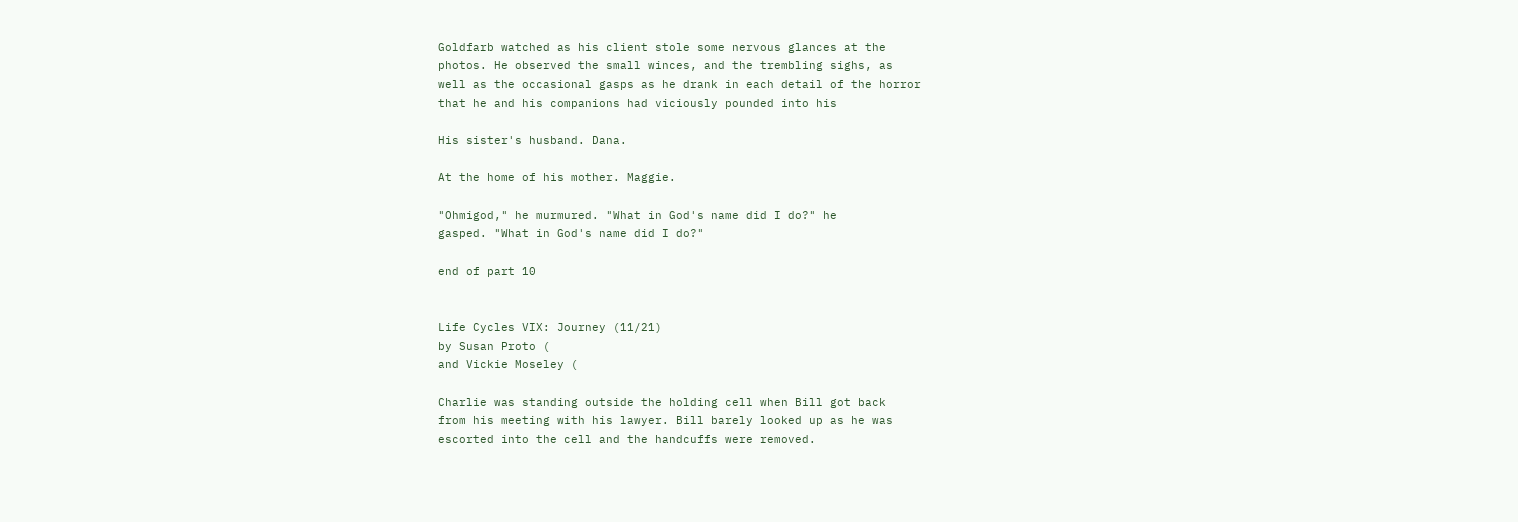Goldfarb watched as his client stole some nervous glances at the
photos. He observed the small winces, and the trembling sighs, as
well as the occasional gasps as he drank in each detail of the horror
that he and his companions had viciously pounded into his

His sister's husband. Dana.

At the home of his mother. Maggie.

"Ohmigod," he murmured. "What in God's name did I do?" he
gasped. "What in God's name did I do?"

end of part 10


Life Cycles VIX: Journey (11/21)
by Susan Proto (
and Vickie Moseley (

Charlie was standing outside the holding cell when Bill got back
from his meeting with his lawyer. Bill barely looked up as he was
escorted into the cell and the handcuffs were removed.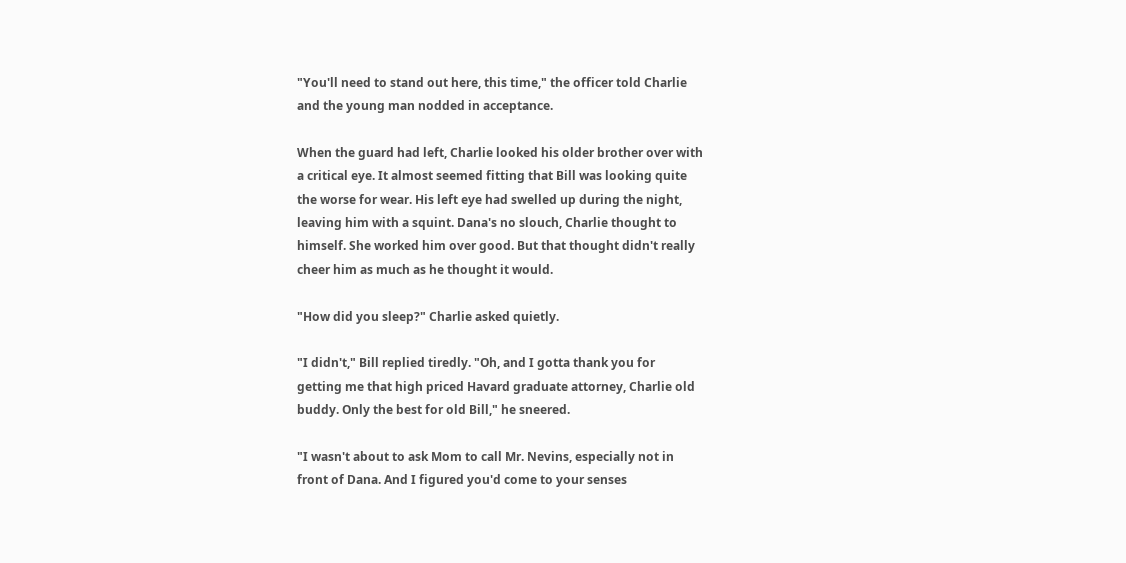"You'll need to stand out here, this time," the officer told Charlie
and the young man nodded in acceptance.

When the guard had left, Charlie looked his older brother over with
a critical eye. It almost seemed fitting that Bill was looking quite
the worse for wear. His left eye had swelled up during the night,
leaving him with a squint. Dana's no slouch, Charlie thought to
himself. She worked him over good. But that thought didn't really
cheer him as much as he thought it would.

"How did you sleep?" Charlie asked quietly.

"I didn't," Bill replied tiredly. "Oh, and I gotta thank you for
getting me that high priced Havard graduate attorney, Charlie old
buddy. Only the best for old Bill," he sneered.

"I wasn't about to ask Mom to call Mr. Nevins, especially not in
front of Dana. And I figured you'd come to your senses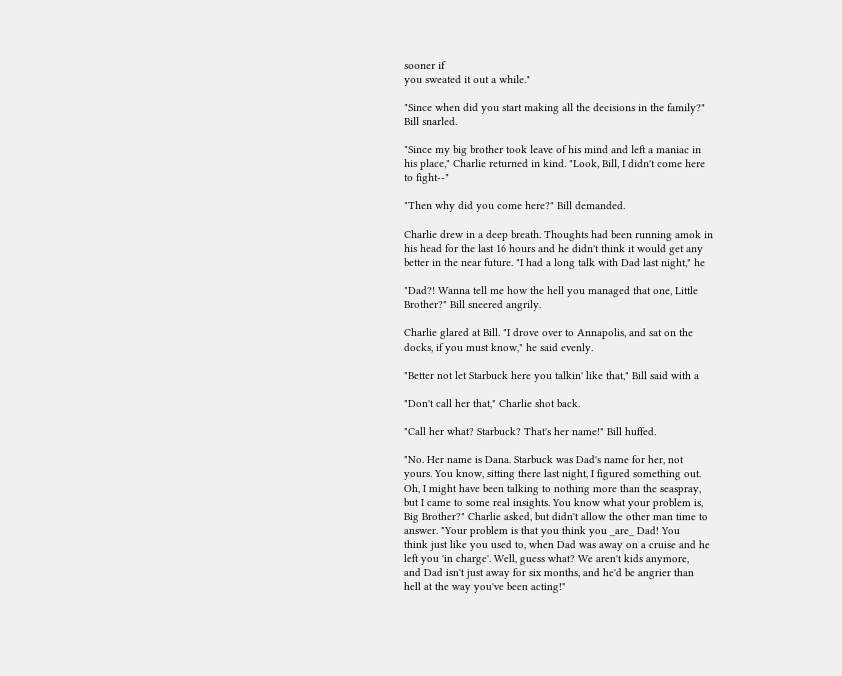sooner if
you sweated it out a while."

"Since when did you start making all the decisions in the family?"
Bill snarled.

"Since my big brother took leave of his mind and left a maniac in
his place," Charlie returned in kind. "Look, Bill, I didn't come here
to fight--"

"Then why did you come here?" Bill demanded.

Charlie drew in a deep breath. Thoughts had been running amok in
his head for the last 16 hours and he didn't think it would get any
better in the near future. "I had a long talk with Dad last night," he

"Dad?! Wanna tell me how the hell you managed that one, Little
Brother?" Bill sneered angrily.

Charlie glared at Bill. "I drove over to Annapolis, and sat on the
docks, if you must know," he said evenly.

"Better not let Starbuck here you talkin' like that," Bill said with a

"Don't call her that," Charlie shot back.

"Call her what? Starbuck? That's her name!" Bill huffed.

"No. Her name is Dana. Starbuck was Dad's name for her, not
yours. You know, sitting there last night, I figured something out.
Oh, I might have been talking to nothing more than the seaspray,
but I came to some real insights. You know what your problem is,
Big Brother?" Charlie asked, but didn't allow the other man time to
answer. "Your problem is that you think you _are_ Dad! You
think just like you used to, when Dad was away on a cruise and he
left you 'in charge'. Well, guess what? We aren't kids anymore,
and Dad isn't just away for six months, and he'd be angrier than
hell at the way you've been acting!"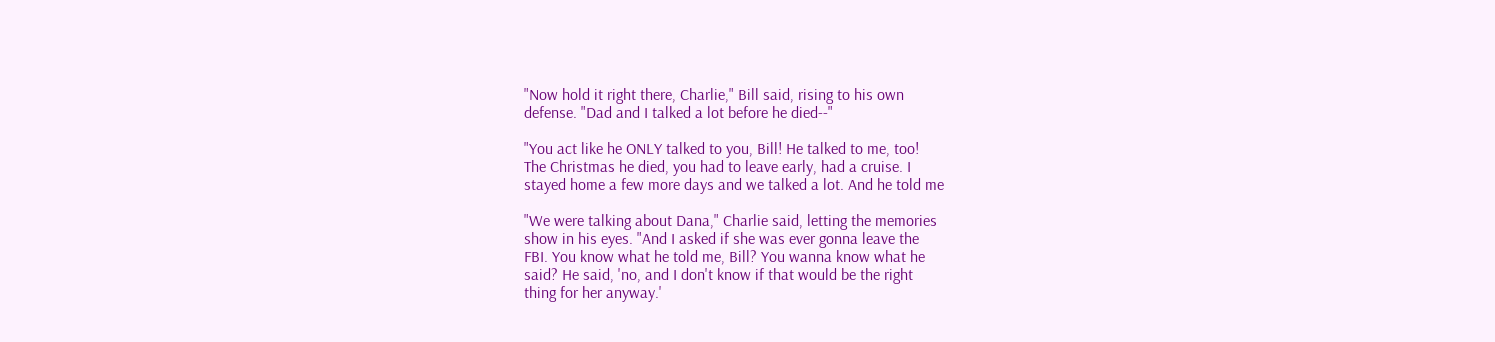"Now hold it right there, Charlie," Bill said, rising to his own
defense. "Dad and I talked a lot before he died--"

"You act like he ONLY talked to you, Bill! He talked to me, too!
The Christmas he died, you had to leave early, had a cruise. I
stayed home a few more days and we talked a lot. And he told me

"We were talking about Dana," Charlie said, letting the memories
show in his eyes. "And I asked if she was ever gonna leave the
FBI. You know what he told me, Bill? You wanna know what he
said? He said, 'no, and I don't know if that would be the right
thing for her anyway.'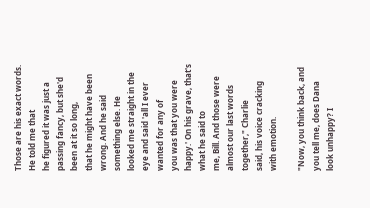Those are his exact words. He told me that
he figured it was just a passing fancy, but she'd been at it so long,
that he might have been wrong. And he said something else. He
looked me straight in the eye and said 'all I ever wanted for any of
you was that you were happy.' On his grave, that's what he said to
me, Bill. And those were almost our last words together," Charlie
said, his voice cracking with emotion.

"Now, you think back, and you tell me, does Dana look unhappy? I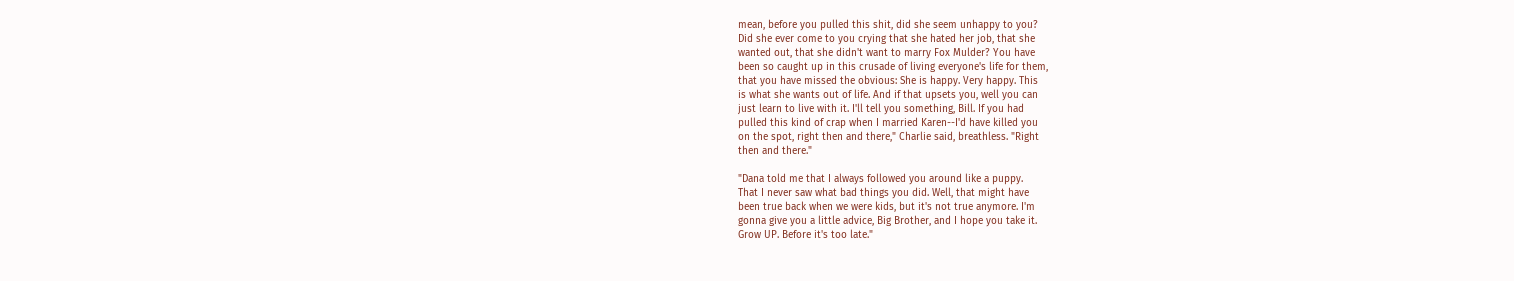mean, before you pulled this shit, did she seem unhappy to you?
Did she ever come to you crying that she hated her job, that she
wanted out, that she didn't want to marry Fox Mulder? You have
been so caught up in this crusade of living everyone's life for them,
that you have missed the obvious: She is happy. Very happy. This
is what she wants out of life. And if that upsets you, well you can
just learn to live with it. I'll tell you something, Bill. If you had
pulled this kind of crap when I married Karen--I'd have killed you
on the spot, right then and there," Charlie said, breathless. "Right
then and there."

"Dana told me that I always followed you around like a puppy.
That I never saw what bad things you did. Well, that might have
been true back when we were kids, but it's not true anymore. I'm
gonna give you a little advice, Big Brother, and I hope you take it.
Grow UP. Before it's too late."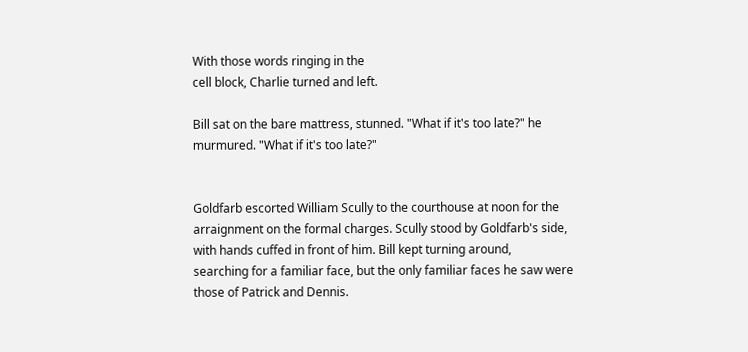With those words ringing in the
cell block, Charlie turned and left.

Bill sat on the bare mattress, stunned. "What if it's too late?" he
murmured. "What if it's too late?"


Goldfarb escorted William Scully to the courthouse at noon for the
arraignment on the formal charges. Scully stood by Goldfarb's side,
with hands cuffed in front of him. Bill kept turning around,
searching for a familiar face, but the only familiar faces he saw were
those of Patrick and Dennis.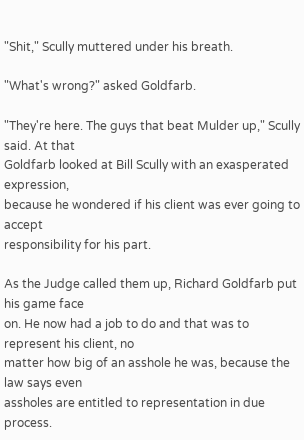"Shit," Scully muttered under his breath.

"What's wrong?" asked Goldfarb.

"They're here. The guys that beat Mulder up," Scully said. At that
Goldfarb looked at Bill Scully with an exasperated expression,
because he wondered if his client was ever going to accept
responsibility for his part.

As the Judge called them up, Richard Goldfarb put his game face
on. He now had a job to do and that was to represent his client, no
matter how big of an asshole he was, because the law says even
assholes are entitled to representation in due process.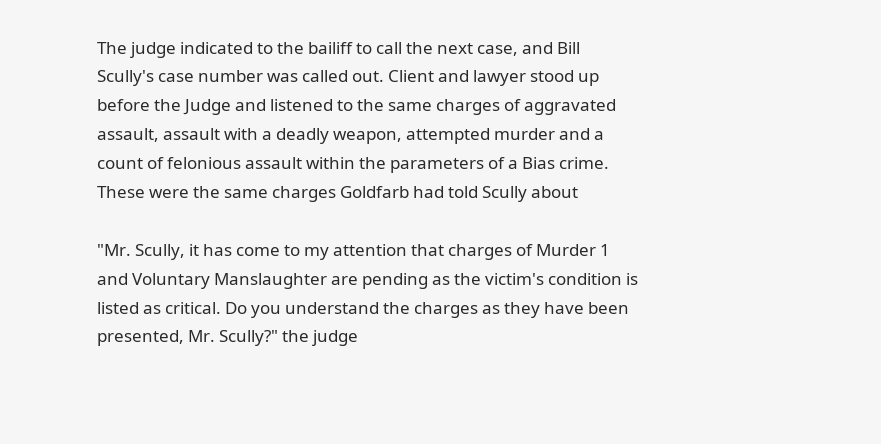The judge indicated to the bailiff to call the next case, and Bill
Scully's case number was called out. Client and lawyer stood up
before the Judge and listened to the same charges of aggravated
assault, assault with a deadly weapon, attempted murder and a
count of felonious assault within the parameters of a Bias crime.
These were the same charges Goldfarb had told Scully about

"Mr. Scully, it has come to my attention that charges of Murder 1
and Voluntary Manslaughter are pending as the victim's condition is
listed as critical. Do you understand the charges as they have been
presented, Mr. Scully?" the judge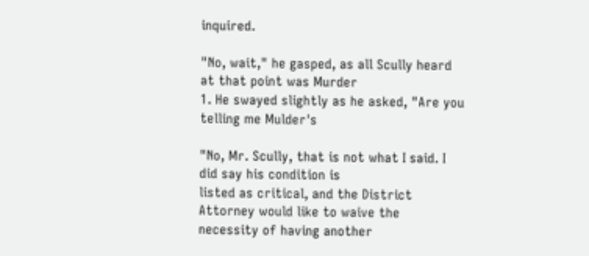inquired.

"No, wait," he gasped, as all Scully heard at that point was Murder
1. He swayed slightly as he asked, "Are you telling me Mulder's

"No, Mr. Scully, that is not what I said. I did say his condition is
listed as critical, and the District Attorney would like to waive the
necessity of having another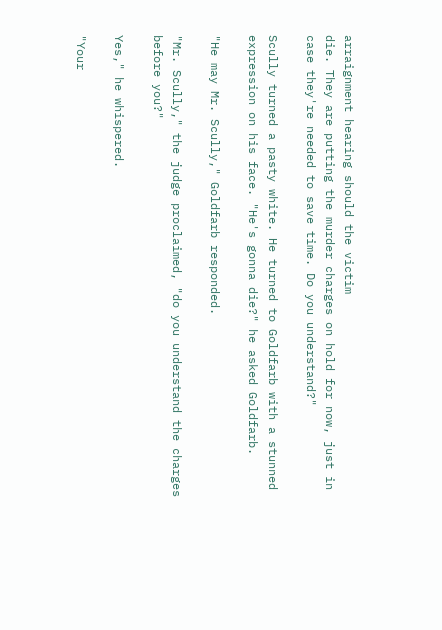arraignment hearing should the victim
die. They are putting the murder charges on hold for now, just in
case they're needed to save time. Do you understand?"

Scully turned a pasty white. He turned to Goldfarb with a stunned
expression on his face. "He's gonna die?" he asked Goldfarb.

"He may Mr. Scully," Goldfarb responded.

"Mr. Scully," the judge proclaimed, "do you understand the charges
before you?"

Yes," he whispered.

"Your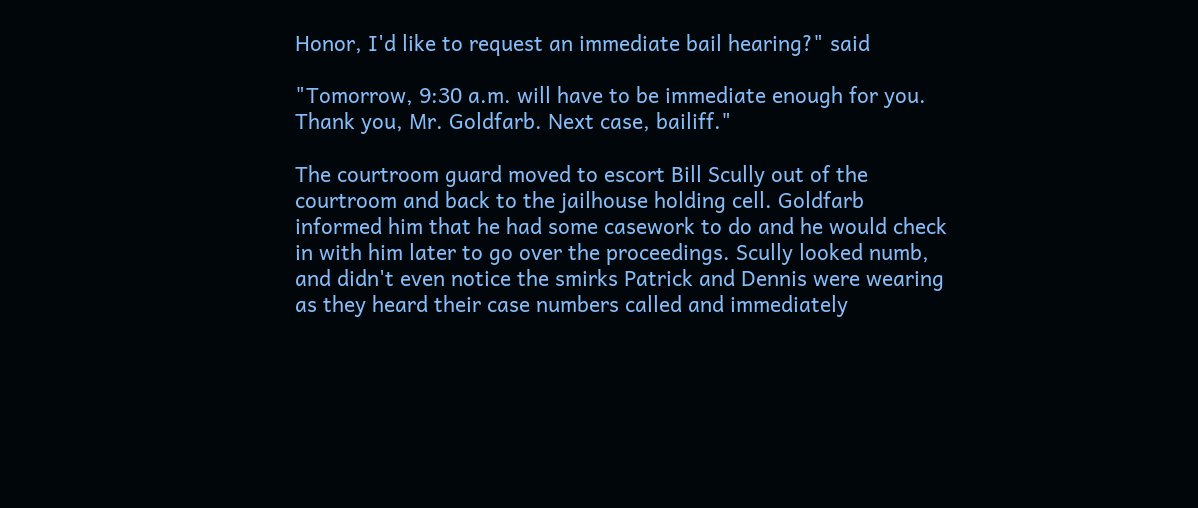Honor, I'd like to request an immediate bail hearing?" said

"Tomorrow, 9:30 a.m. will have to be immediate enough for you.
Thank you, Mr. Goldfarb. Next case, bailiff."

The courtroom guard moved to escort Bill Scully out of the
courtroom and back to the jailhouse holding cell. Goldfarb
informed him that he had some casework to do and he would check
in with him later to go over the proceedings. Scully looked numb,
and didn't even notice the smirks Patrick and Dennis were wearing
as they heard their case numbers called and immediately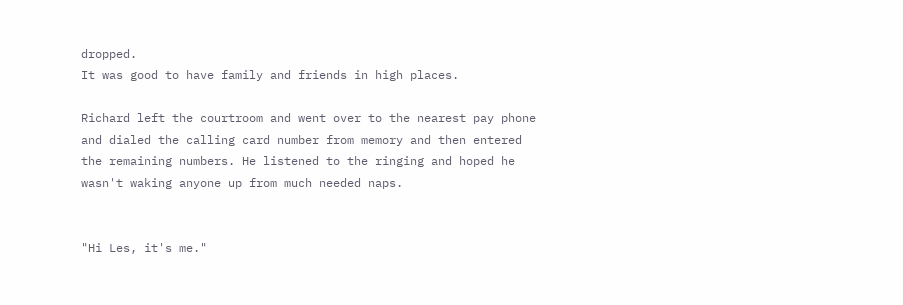dropped.
It was good to have family and friends in high places.

Richard left the courtroom and went over to the nearest pay phone
and dialed the calling card number from memory and then entered
the remaining numbers. He listened to the ringing and hoped he
wasn't waking anyone up from much needed naps.


"Hi Les, it's me."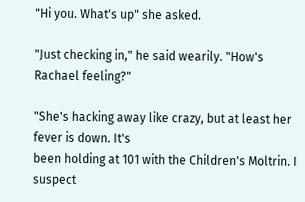"Hi you. What's up" she asked.

"Just checking in," he said wearily. "How's Rachael feeling?"

"She's hacking away like crazy, but at least her fever is down. It's
been holding at 101 with the Children's Moltrin. I suspect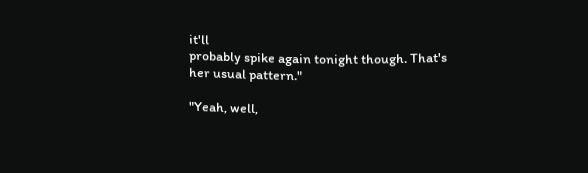it'll
probably spike again tonight though. That's her usual pattern."

"Yeah, well,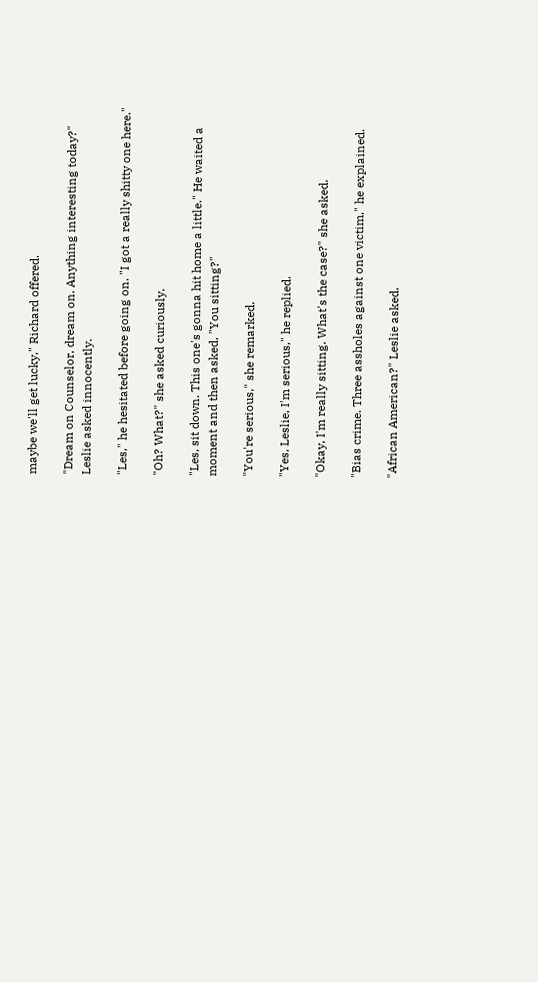maybe we'll get lucky," Richard offered.

"Dream on Counselor, dream on. Anything interesting today?"
Leslie asked innocently.

"Les," he hesitated before going on. "I got a really shitty one here."

"Oh? What?" she asked curiously.

"Les, sit down. This one's gonna hit home a little." He waited a
moment and then asked, "You sitting?"

"You're serious," she remarked.

"Yes, Leslie, I'm serious," he replied.

"Okay, I'm really sitting. What's the case?" she asked.

"Bias crime. Three assholes against one victim," he explained.

"African American?" Leslie asked.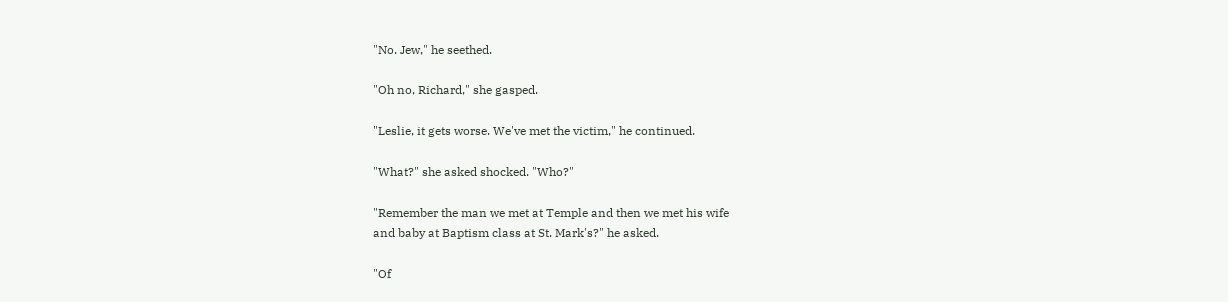"No. Jew," he seethed.

"Oh no, Richard," she gasped.

"Leslie, it gets worse. We've met the victim," he continued.

"What?" she asked shocked. "Who?"

"Remember the man we met at Temple and then we met his wife
and baby at Baptism class at St. Mark's?" he asked.

"Of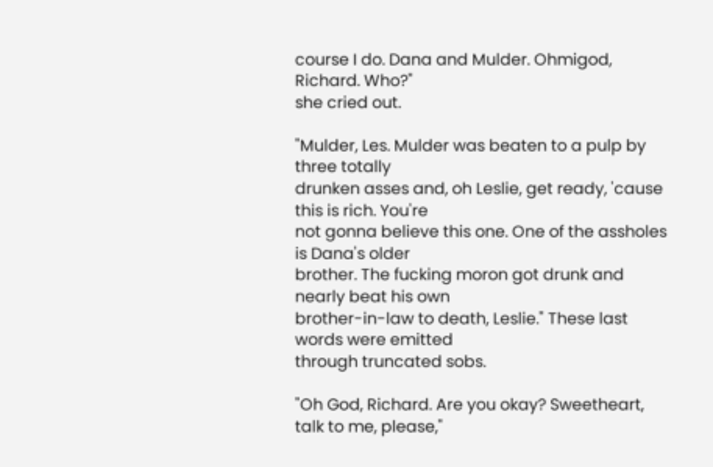course I do. Dana and Mulder. Ohmigod, Richard. Who?"
she cried out.

"Mulder, Les. Mulder was beaten to a pulp by three totally
drunken asses and, oh Leslie, get ready, 'cause this is rich. You're
not gonna believe this one. One of the assholes is Dana's older
brother. The fucking moron got drunk and nearly beat his own
brother-in-law to death, Leslie." These last words were emitted
through truncated sobs.

"Oh God, Richard. Are you okay? Sweetheart, talk to me, please,"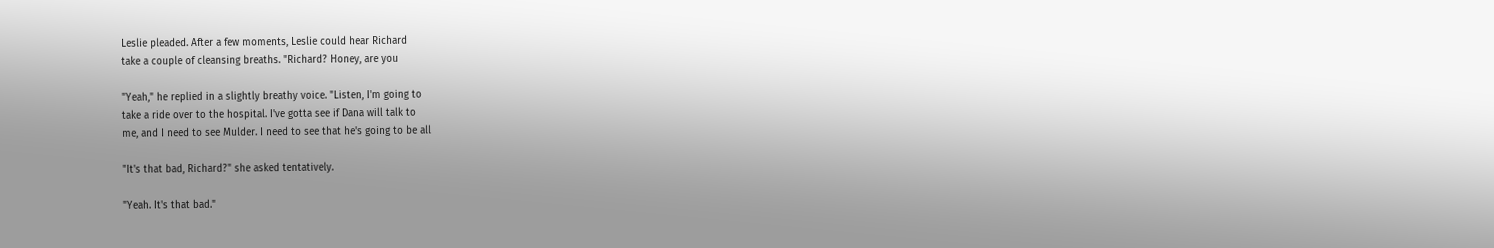Leslie pleaded. After a few moments, Leslie could hear Richard
take a couple of cleansing breaths. "Richard? Honey, are you

"Yeah," he replied in a slightly breathy voice. "Listen, I'm going to
take a ride over to the hospital. I've gotta see if Dana will talk to
me, and I need to see Mulder. I need to see that he's going to be all

"It's that bad, Richard?" she asked tentatively.

"Yeah. It's that bad."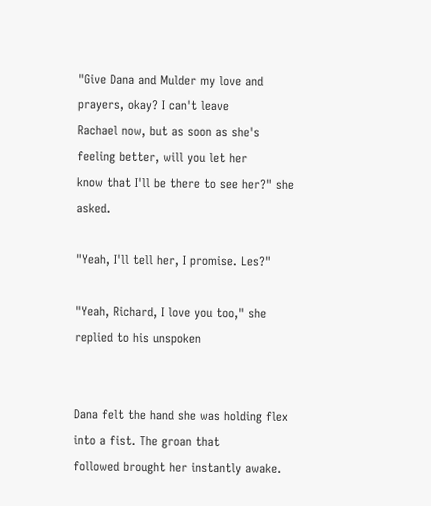"Give Dana and Mulder my love and prayers, okay? I can't leave
Rachael now, but as soon as she's feeling better, will you let her
know that I'll be there to see her?" she asked.

"Yeah, I'll tell her, I promise. Les?"

"Yeah, Richard, I love you too," she replied to his unspoken


Dana felt the hand she was holding flex into a fist. The groan that
followed brought her instantly awake.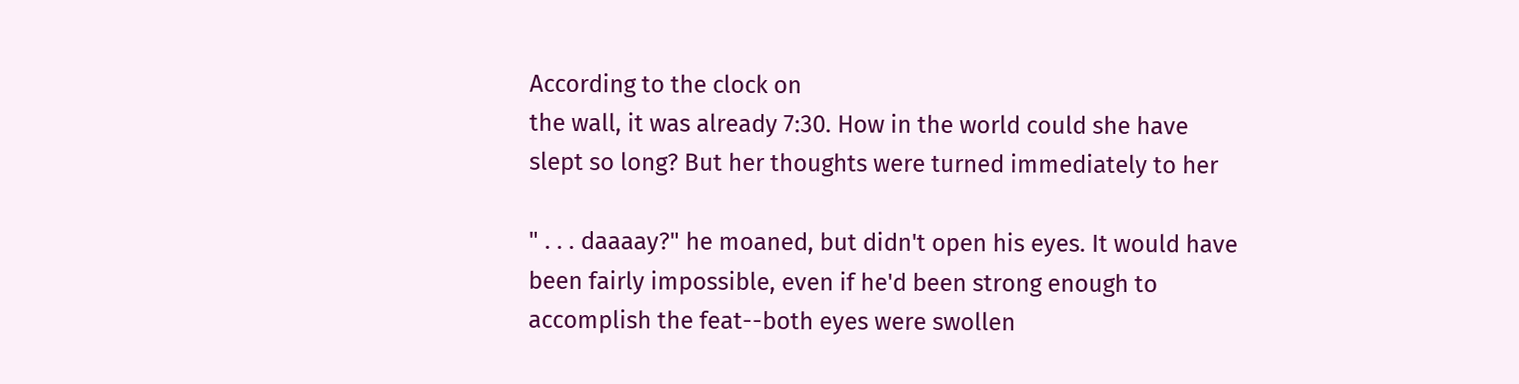According to the clock on
the wall, it was already 7:30. How in the world could she have
slept so long? But her thoughts were turned immediately to her

" . . . daaaay?" he moaned, but didn't open his eyes. It would have
been fairly impossible, even if he'd been strong enough to
accomplish the feat--both eyes were swollen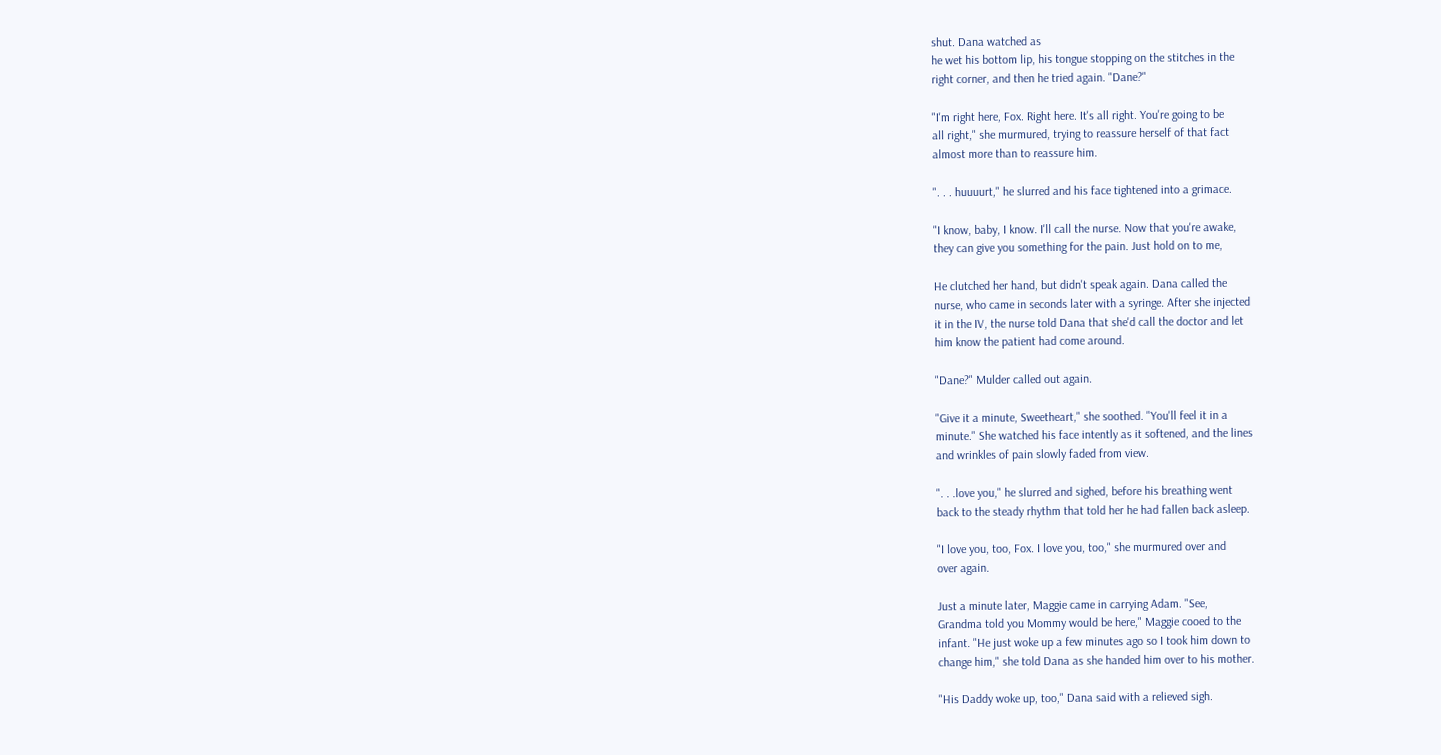shut. Dana watched as
he wet his bottom lip, his tongue stopping on the stitches in the
right corner, and then he tried again. "Dane?"

"I'm right here, Fox. Right here. It's all right. You're going to be
all right," she murmured, trying to reassure herself of that fact
almost more than to reassure him.

". . . huuuurt," he slurred and his face tightened into a grimace.

"I know, baby, I know. I'll call the nurse. Now that you're awake,
they can give you something for the pain. Just hold on to me,

He clutched her hand, but didn't speak again. Dana called the
nurse, who came in seconds later with a syringe. After she injected
it in the IV, the nurse told Dana that she'd call the doctor and let
him know the patient had come around.

"Dane?" Mulder called out again.

"Give it a minute, Sweetheart," she soothed. "You'll feel it in a
minute." She watched his face intently as it softened, and the lines
and wrinkles of pain slowly faded from view.

". . .love you," he slurred and sighed, before his breathing went
back to the steady rhythm that told her he had fallen back asleep.

"I love you, too, Fox. I love you, too," she murmured over and
over again.

Just a minute later, Maggie came in carrying Adam. "See,
Grandma told you Mommy would be here," Maggie cooed to the
infant. "He just woke up a few minutes ago so I took him down to
change him," she told Dana as she handed him over to his mother.

"His Daddy woke up, too," Dana said with a relieved sigh.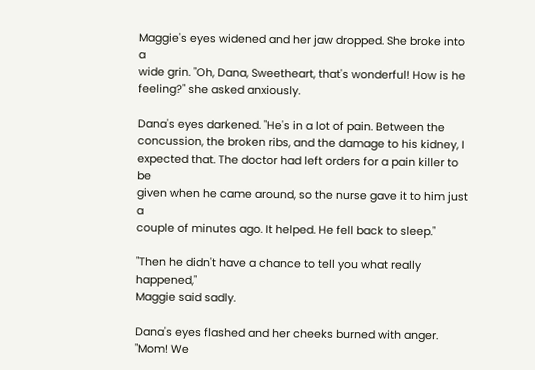Maggie's eyes widened and her jaw dropped. She broke into a
wide grin. "Oh, Dana, Sweetheart, that's wonderful! How is he
feeling?" she asked anxiously.

Dana's eyes darkened. "He's in a lot of pain. Between the
concussion, the broken ribs, and the damage to his kidney, I
expected that. The doctor had left orders for a pain killer to be
given when he came around, so the nurse gave it to him just a
couple of minutes ago. It helped. He fell back to sleep."

"Then he didn't have a chance to tell you what really happened,"
Maggie said sadly.

Dana's eyes flashed and her cheeks burned with anger. "Mom! We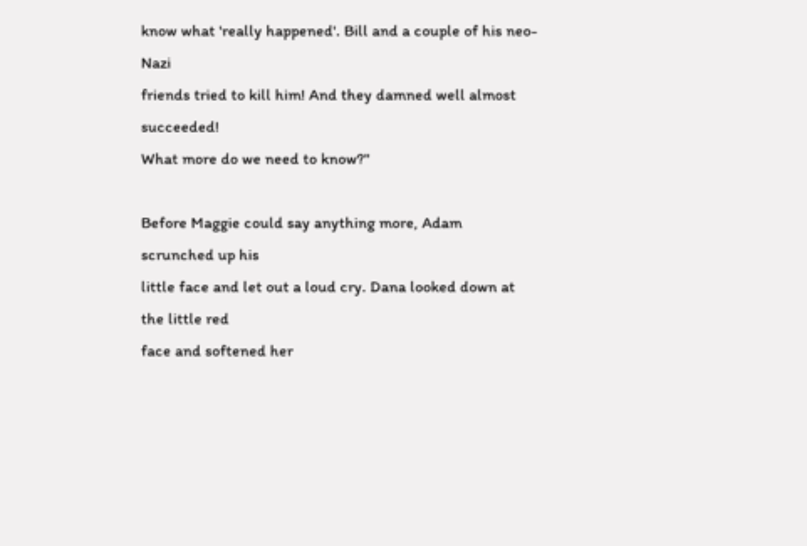know what 'really happened'. Bill and a couple of his neo-Nazi
friends tried to kill him! And they damned well almost succeeded!
What more do we need to know?"

Before Maggie could say anything more, Adam scrunched up his
little face and let out a loud cry. Dana looked down at the little red
face and softened her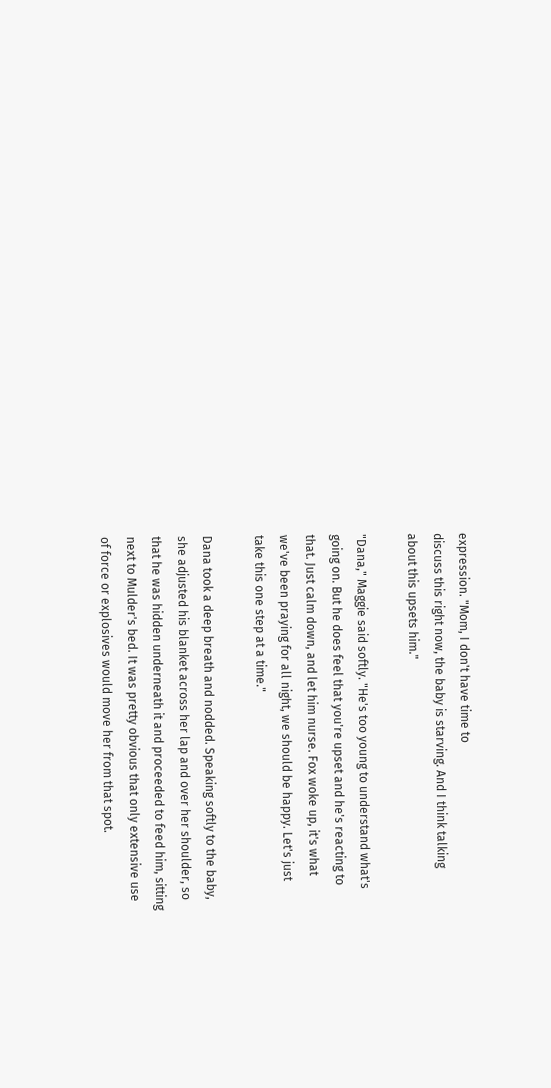expression. "Mom, I don't have time to
discuss this right now, the baby is starving. And I think talking
about this upsets him."

"Dana," Maggie said softly. "He's too young to understand what's
going on. But he does feel that you're upset and he's reacting to
that. Just calm down, and let him nurse. Fox woke up, it's what
we've been praying for all night, we should be happy. Let's just
take this one step at a time."

Dana took a deep breath and nodded. Speaking softly to the baby,
she adjusted his blanket across her lap and over her shoulder, so
that he was hidden underneath it and proceeded to feed him, sitting
next to Mulder's bed. It was pretty obvious that only extensive use
of force or explosives would move her from that spot.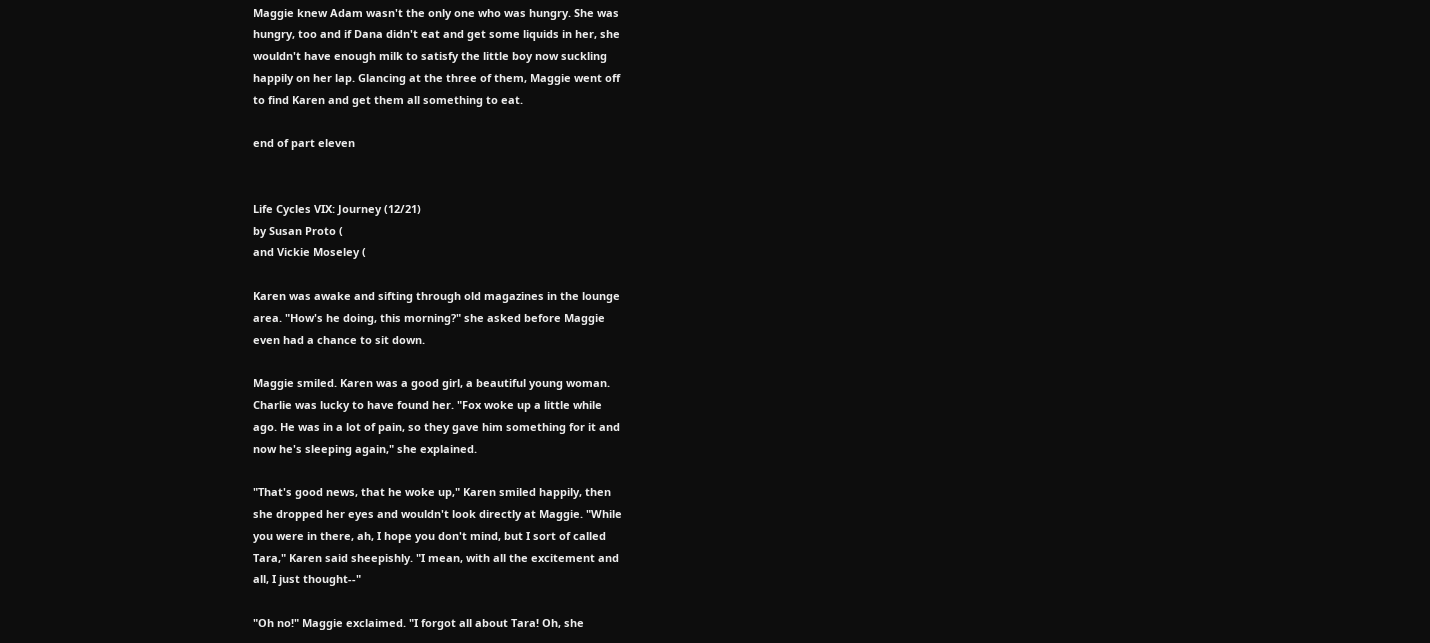Maggie knew Adam wasn't the only one who was hungry. She was
hungry, too and if Dana didn't eat and get some liquids in her, she
wouldn't have enough milk to satisfy the little boy now suckling
happily on her lap. Glancing at the three of them, Maggie went off
to find Karen and get them all something to eat.

end of part eleven


Life Cycles VIX: Journey (12/21)
by Susan Proto (
and Vickie Moseley (

Karen was awake and sifting through old magazines in the lounge
area. "How's he doing, this morning?" she asked before Maggie
even had a chance to sit down.

Maggie smiled. Karen was a good girl, a beautiful young woman.
Charlie was lucky to have found her. "Fox woke up a little while
ago. He was in a lot of pain, so they gave him something for it and
now he's sleeping again," she explained.

"That's good news, that he woke up," Karen smiled happily, then
she dropped her eyes and wouldn't look directly at Maggie. "While
you were in there, ah, I hope you don't mind, but I sort of called
Tara," Karen said sheepishly. "I mean, with all the excitement and
all, I just thought--"

"Oh no!" Maggie exclaimed. "I forgot all about Tara! Oh, she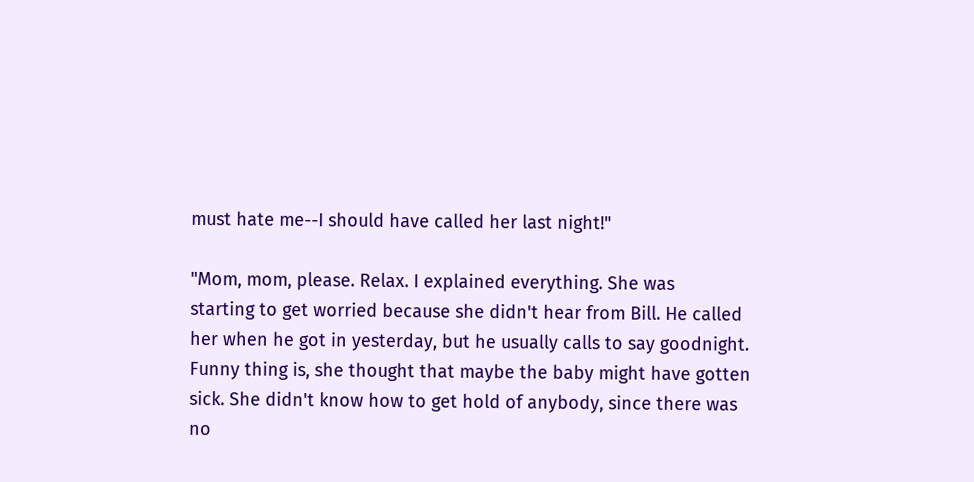must hate me--I should have called her last night!"

"Mom, mom, please. Relax. I explained everything. She was
starting to get worried because she didn't hear from Bill. He called
her when he got in yesterday, but he usually calls to say goodnight.
Funny thing is, she thought that maybe the baby might have gotten
sick. She didn't know how to get hold of anybody, since there was
no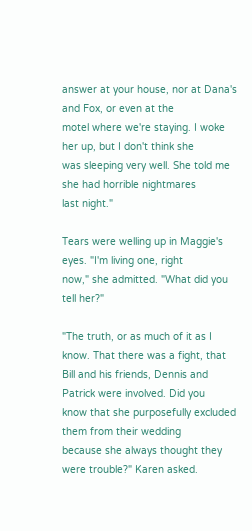answer at your house, nor at Dana's and Fox, or even at the
motel where we're staying. I woke her up, but I don't think she
was sleeping very well. She told me she had horrible nightmares
last night."

Tears were welling up in Maggie's eyes. "I'm living one, right
now," she admitted. "What did you tell her?"

"The truth, or as much of it as I know. That there was a fight, that
Bill and his friends, Dennis and Patrick were involved. Did you
know that she purposefully excluded them from their wedding
because she always thought they were trouble?" Karen asked.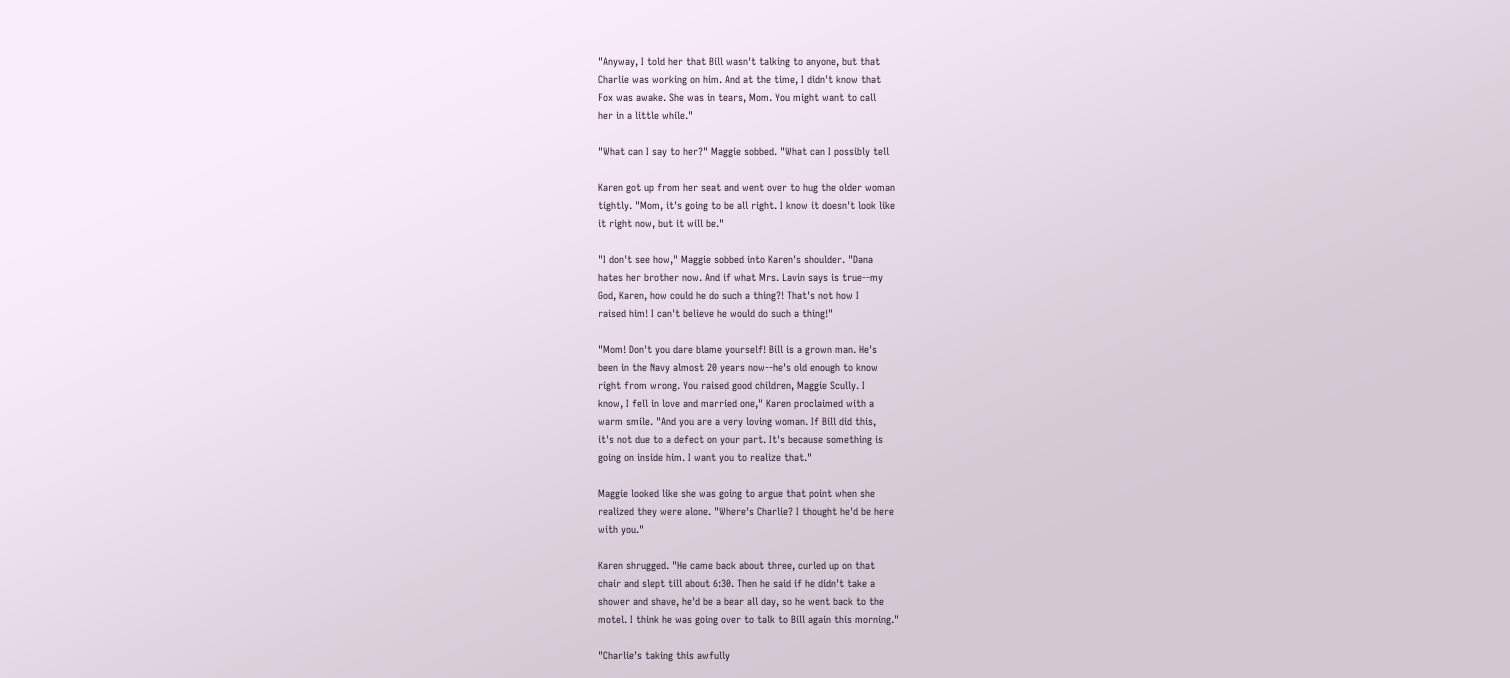"Anyway, I told her that Bill wasn't talking to anyone, but that
Charlie was working on him. And at the time, I didn't know that
Fox was awake. She was in tears, Mom. You might want to call
her in a little while."

"What can I say to her?" Maggie sobbed. "What can I possibly tell

Karen got up from her seat and went over to hug the older woman
tightly. "Mom, it's going to be all right. I know it doesn't look like
it right now, but it will be."

"I don't see how," Maggie sobbed into Karen's shoulder. "Dana
hates her brother now. And if what Mrs. Lavin says is true--my
God, Karen, how could he do such a thing?! That's not how I
raised him! I can't believe he would do such a thing!"

"Mom! Don't you dare blame yourself! Bill is a grown man. He's
been in the Navy almost 20 years now--he's old enough to know
right from wrong. You raised good children, Maggie Scully. I
know, I fell in love and married one," Karen proclaimed with a
warm smile. "And you are a very loving woman. If Bill did this,
it's not due to a defect on your part. It's because something is
going on inside him. I want you to realize that."

Maggie looked like she was going to argue that point when she
realized they were alone. "Where's Charlie? I thought he'd be here
with you."

Karen shrugged. "He came back about three, curled up on that
chair and slept till about 6:30. Then he said if he didn't take a
shower and shave, he'd be a bear all day, so he went back to the
motel. I think he was going over to talk to Bill again this morning."

"Charlie's taking this awfully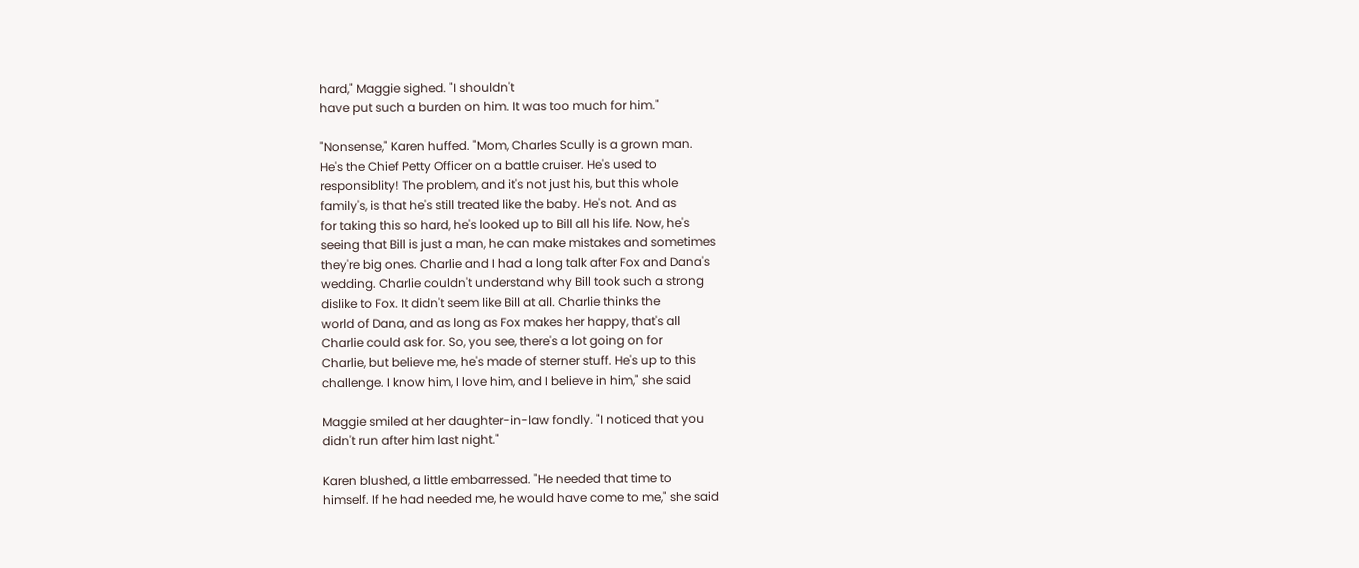hard," Maggie sighed. "I shouldn't
have put such a burden on him. It was too much for him."

"Nonsense," Karen huffed. "Mom, Charles Scully is a grown man.
He's the Chief Petty Officer on a battle cruiser. He's used to
responsiblity! The problem, and it's not just his, but this whole
family's, is that he's still treated like the baby. He's not. And as
for taking this so hard, he's looked up to Bill all his life. Now, he's
seeing that Bill is just a man, he can make mistakes and sometimes
they're big ones. Charlie and I had a long talk after Fox and Dana's
wedding. Charlie couldn't understand why Bill took such a strong
dislike to Fox. It didn't seem like Bill at all. Charlie thinks the
world of Dana, and as long as Fox makes her happy, that's all
Charlie could ask for. So, you see, there's a lot going on for
Charlie, but believe me, he's made of sterner stuff. He's up to this
challenge. I know him, I love him, and I believe in him," she said

Maggie smiled at her daughter-in-law fondly. "I noticed that you
didn't run after him last night."

Karen blushed, a little embarressed. "He needed that time to
himself. If he had needed me, he would have come to me," she said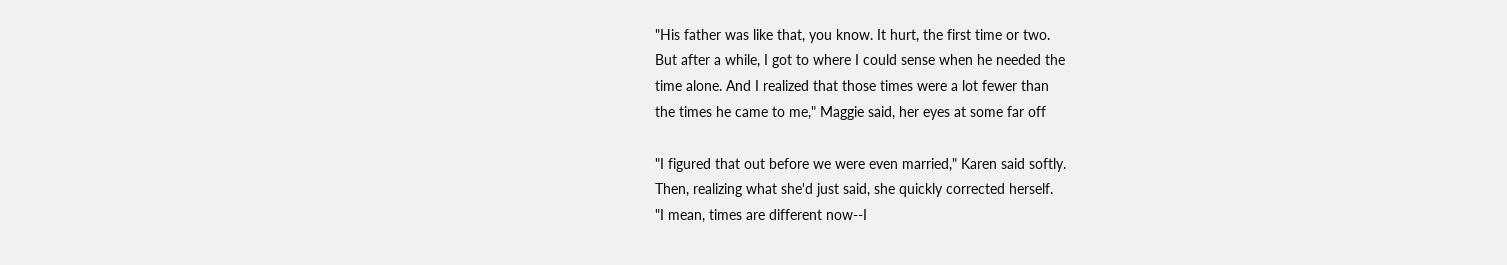"His father was like that, you know. It hurt, the first time or two.
But after a while, I got to where I could sense when he needed the
time alone. And I realized that those times were a lot fewer than
the times he came to me," Maggie said, her eyes at some far off

"I figured that out before we were even married," Karen said softly.
Then, realizing what she'd just said, she quickly corrected herself.
"I mean, times are different now--I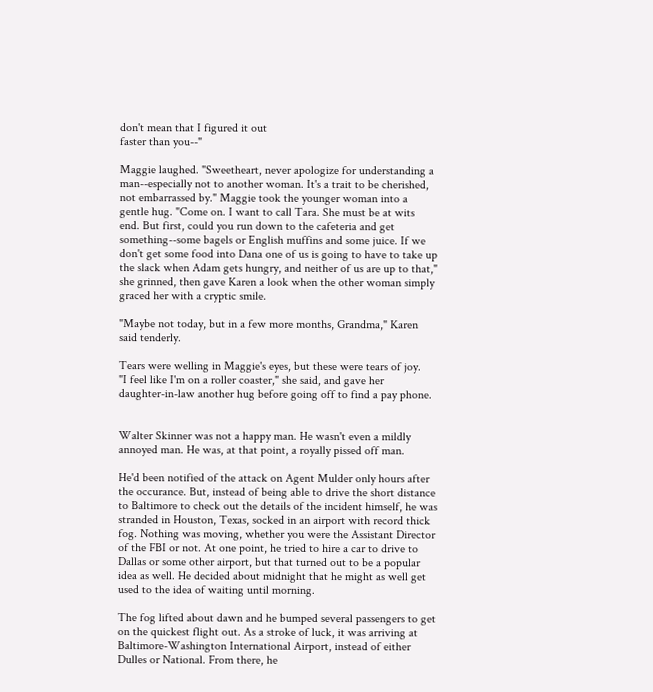don't mean that I figured it out
faster than you--"

Maggie laughed. "Sweetheart, never apologize for understanding a
man--especially not to another woman. It's a trait to be cherished,
not embarrassed by." Maggie took the younger woman into a
gentle hug. "Come on. I want to call Tara. She must be at wits
end. But first, could you run down to the cafeteria and get
something--some bagels or English muffins and some juice. If we
don't get some food into Dana one of us is going to have to take up
the slack when Adam gets hungry, and neither of us are up to that,"
she grinned, then gave Karen a look when the other woman simply
graced her with a cryptic smile.

"Maybe not today, but in a few more months, Grandma," Karen
said tenderly.

Tears were welling in Maggie's eyes, but these were tears of joy.
"I feel like I'm on a roller coaster," she said, and gave her
daughter-in-law another hug before going off to find a pay phone.


Walter Skinner was not a happy man. He wasn't even a mildly
annoyed man. He was, at that point, a royally pissed off man.

He'd been notified of the attack on Agent Mulder only hours after
the occurance. But, instead of being able to drive the short distance
to Baltimore to check out the details of the incident himself, he was
stranded in Houston, Texas, socked in an airport with record thick
fog. Nothing was moving, whether you were the Assistant Director
of the FBI or not. At one point, he tried to hire a car to drive to
Dallas or some other airport, but that turned out to be a popular
idea as well. He decided about midnight that he might as well get
used to the idea of waiting until morning.

The fog lifted about dawn and he bumped several passengers to get
on the quickest flight out. As a stroke of luck, it was arriving at
Baltimore-Washington International Airport, instead of either
Dulles or National. From there, he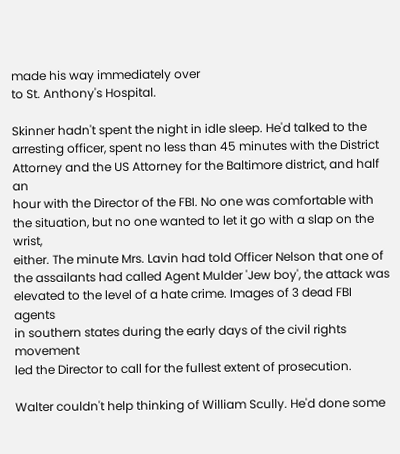made his way immediately over
to St. Anthony's Hospital.

Skinner hadn't spent the night in idle sleep. He'd talked to the
arresting officer, spent no less than 45 minutes with the District
Attorney and the US Attorney for the Baltimore district, and half an
hour with the Director of the FBI. No one was comfortable with
the situation, but no one wanted to let it go with a slap on the wrist,
either. The minute Mrs. Lavin had told Officer Nelson that one of
the assailants had called Agent Mulder 'Jew boy', the attack was
elevated to the level of a hate crime. Images of 3 dead FBI agents
in southern states during the early days of the civil rights movement
led the Director to call for the fullest extent of prosecution.

Walter couldn't help thinking of William Scully. He'd done some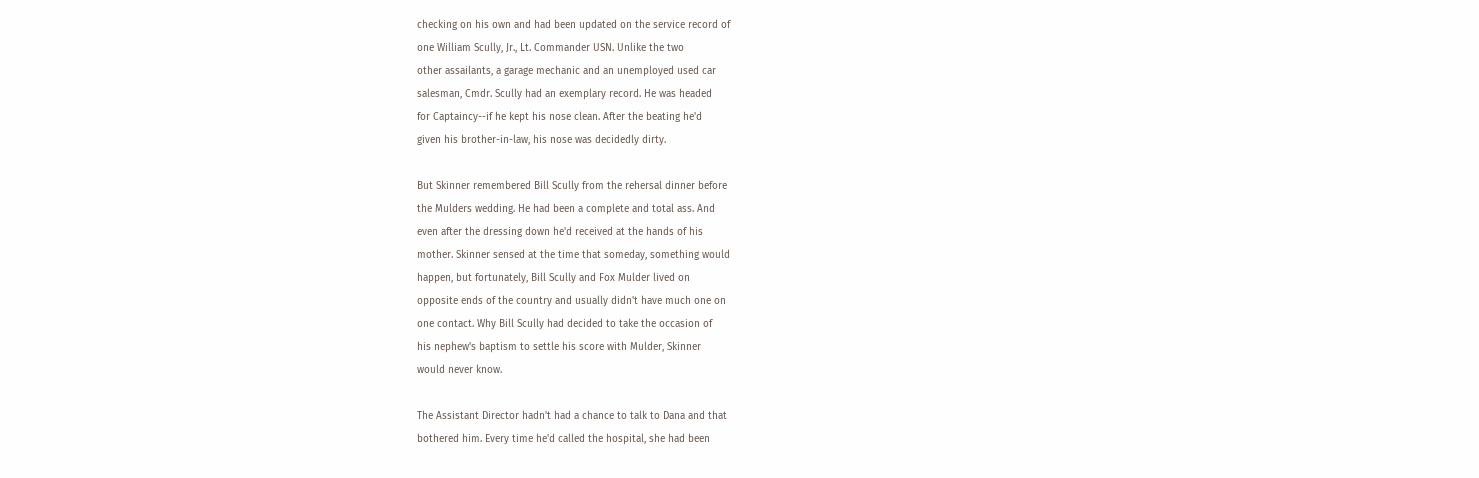checking on his own and had been updated on the service record of
one William Scully, Jr., Lt. Commander USN. Unlike the two
other assailants, a garage mechanic and an unemployed used car
salesman, Cmdr. Scully had an exemplary record. He was headed
for Captaincy--if he kept his nose clean. After the beating he'd
given his brother-in-law, his nose was decidedly dirty.

But Skinner remembered Bill Scully from the rehersal dinner before
the Mulders wedding. He had been a complete and total ass. And
even after the dressing down he'd received at the hands of his
mother. Skinner sensed at the time that someday, something would
happen, but fortunately, Bill Scully and Fox Mulder lived on
opposite ends of the country and usually didn't have much one on
one contact. Why Bill Scully had decided to take the occasion of
his nephew's baptism to settle his score with Mulder, Skinner
would never know.

The Assistant Director hadn't had a chance to talk to Dana and that
bothered him. Every time he'd called the hospital, she had been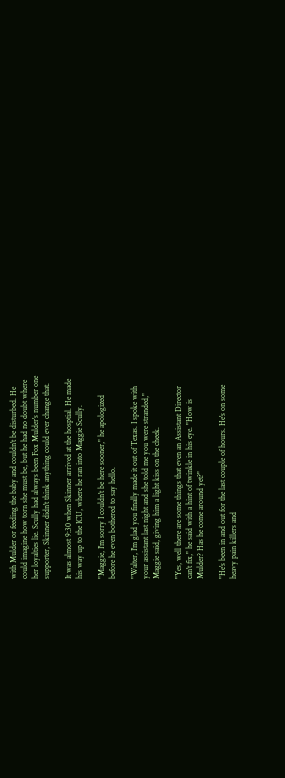with Mulder or feeding the baby and couldn't be disturbed. He
could imagine how torn she must be, but he had no doubt where
her loyalties lie. Scully had always been Fox Mulder's number one
supporter, Skinner didn't think anything could ever change that.

It was almost 9:30 when Skinner arrived at the hosptial. He made
his way up to the ICU, where he ran into Maggie Scully.

"Maggie, I'm sorry I couldn't be here sooner," he apologized
before he even bothered to say hello.

"Walter, I'm glad you finally made it out of Texas. I spoke with
your assistant last night and she told me you were stranded,"
Maggie said, giving him a light kiss on the cheek.

"Yes, well there are some things that even an Assistant Director
can't fix," he said with a hint of twinkle in his eye. "How is
Mulder? Has he come around yet?"

"He's been in and out for the last couple of hours. He's on some
heavy pain killers and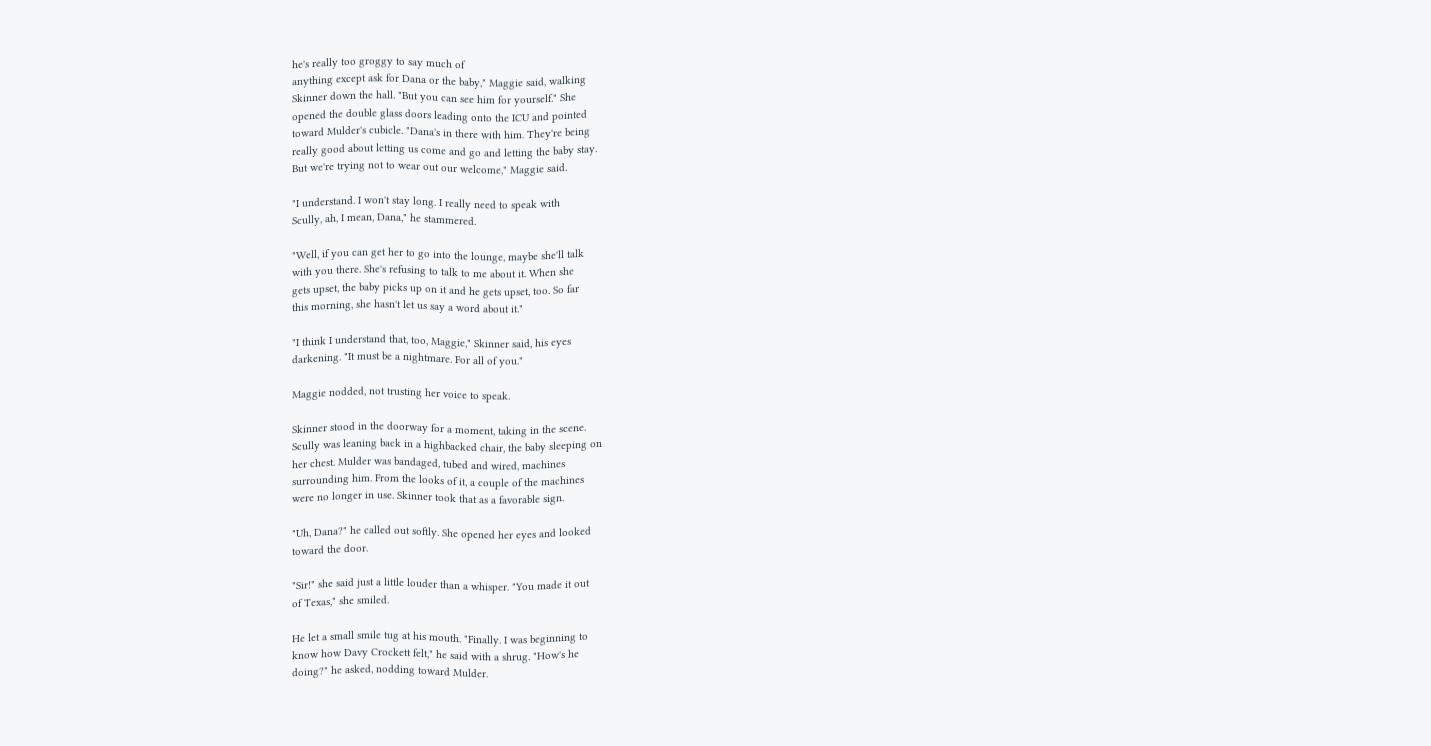he's really too groggy to say much of
anything except ask for Dana or the baby," Maggie said, walking
Skinner down the hall. "But you can see him for yourself." She
opened the double glass doors leading onto the ICU and pointed
toward Mulder's cubicle. "Dana's in there with him. They're being
really good about letting us come and go and letting the baby stay.
But we're trying not to wear out our welcome," Maggie said.

"I understand. I won't stay long. I really need to speak with
Scully, ah, I mean, Dana," he stammered.

"Well, if you can get her to go into the lounge, maybe she'll talk
with you there. She's refusing to talk to me about it. When she
gets upset, the baby picks up on it and he gets upset, too. So far
this morning, she hasn't let us say a word about it."

"I think I understand that, too, Maggie," Skinner said, his eyes
darkening. "It must be a nightmare. For all of you."

Maggie nodded, not trusting her voice to speak.

Skinner stood in the doorway for a moment, taking in the scene.
Scully was leaning back in a highbacked chair, the baby sleeping on
her chest. Mulder was bandaged, tubed and wired, machines
surrounding him. From the looks of it, a couple of the machines
were no longer in use. Skinner took that as a favorable sign.

"Uh, Dana?" he called out softly. She opened her eyes and looked
toward the door.

"Sir!" she said just a little louder than a whisper. "You made it out
of Texas," she smiled.

He let a small smile tug at his mouth. "Finally. I was beginning to
know how Davy Crockett felt," he said with a shrug. "How's he
doing?" he asked, nodding toward Mulder.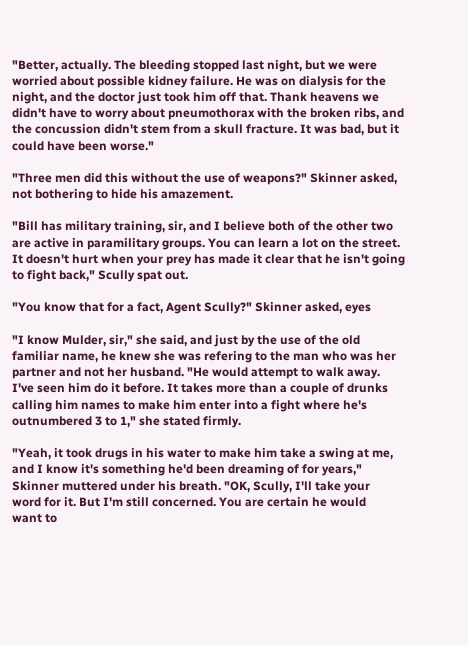"Better, actually. The bleeding stopped last night, but we were
worried about possible kidney failure. He was on dialysis for the
night, and the doctor just took him off that. Thank heavens we
didn't have to worry about pneumothorax with the broken ribs, and
the concussion didn't stem from a skull fracture. It was bad, but it
could have been worse."

"Three men did this without the use of weapons?" Skinner asked,
not bothering to hide his amazement.

"Bill has military training, sir, and I believe both of the other two
are active in paramilitary groups. You can learn a lot on the street.
It doesn't hurt when your prey has made it clear that he isn't going
to fight back," Scully spat out.

"You know that for a fact, Agent Scully?" Skinner asked, eyes

"I know Mulder, sir," she said, and just by the use of the old
familiar name, he knew she was refering to the man who was her
partner and not her husband. "He would attempt to walk away.
I've seen him do it before. It takes more than a couple of drunks
calling him names to make him enter into a fight where he's
outnumbered 3 to 1," she stated firmly.

"Yeah, it took drugs in his water to make him take a swing at me,
and I know it's something he'd been dreaming of for years,"
Skinner muttered under his breath. "OK, Scully, I'll take your
word for it. But I'm still concerned. You are certain he would
want to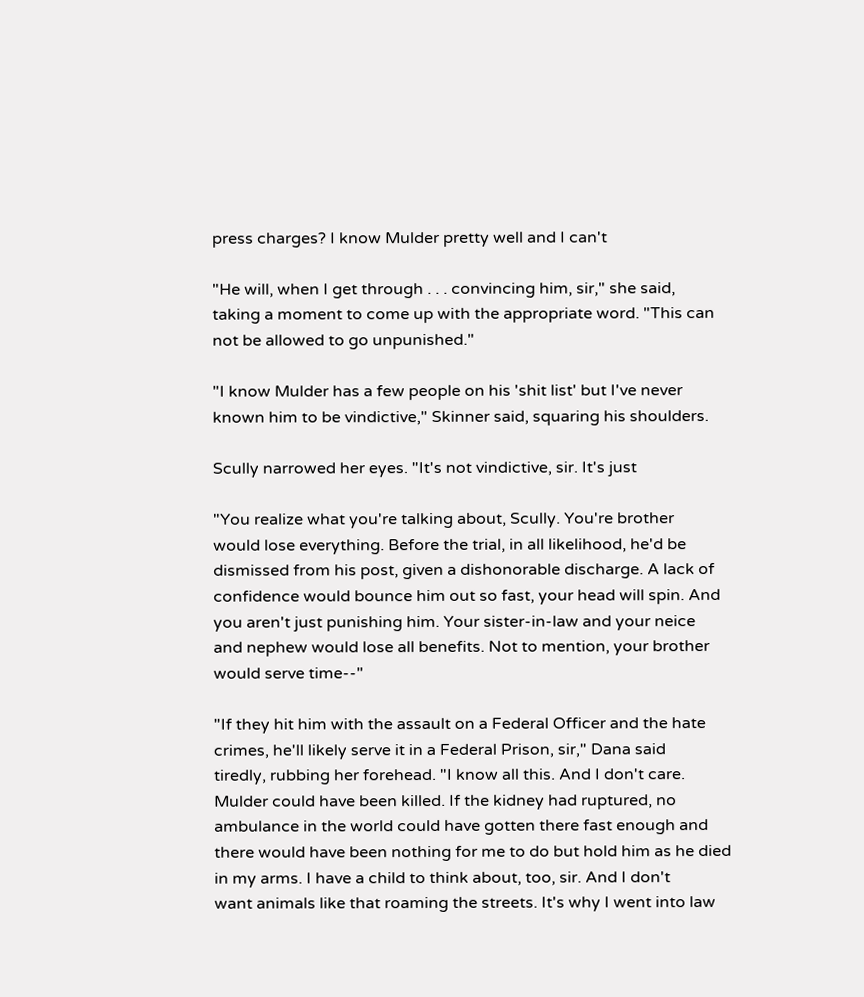press charges? I know Mulder pretty well and I can't

"He will, when I get through . . . convincing him, sir," she said,
taking a moment to come up with the appropriate word. "This can
not be allowed to go unpunished."

"I know Mulder has a few people on his 'shit list' but I've never
known him to be vindictive," Skinner said, squaring his shoulders.

Scully narrowed her eyes. "It's not vindictive, sir. It's just

"You realize what you're talking about, Scully. You're brother
would lose everything. Before the trial, in all likelihood, he'd be
dismissed from his post, given a dishonorable discharge. A lack of
confidence would bounce him out so fast, your head will spin. And
you aren't just punishing him. Your sister-in-law and your neice
and nephew would lose all benefits. Not to mention, your brother
would serve time--"

"If they hit him with the assault on a Federal Officer and the hate
crimes, he'll likely serve it in a Federal Prison, sir," Dana said
tiredly, rubbing her forehead. "I know all this. And I don't care.
Mulder could have been killed. If the kidney had ruptured, no
ambulance in the world could have gotten there fast enough and
there would have been nothing for me to do but hold him as he died
in my arms. I have a child to think about, too, sir. And I don't
want animals like that roaming the streets. It's why I went into law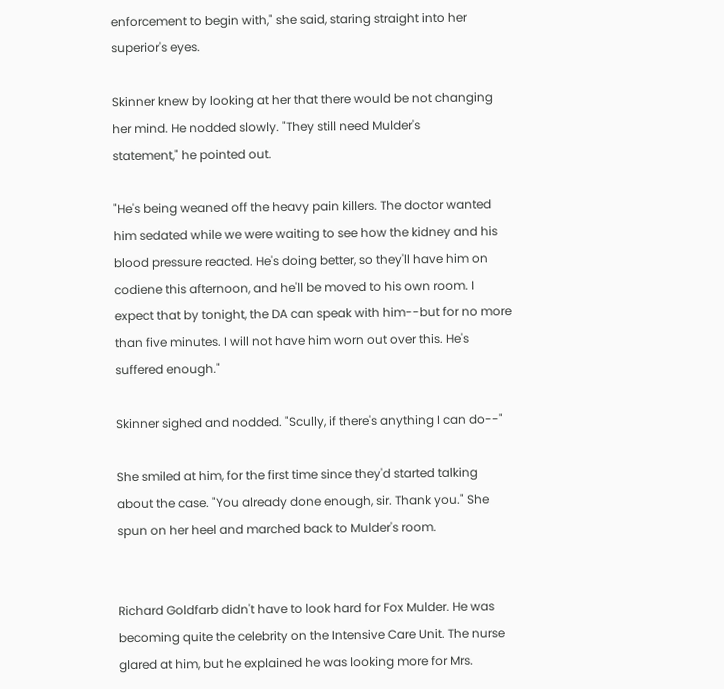enforcement to begin with," she said, staring straight into her
superior's eyes.

Skinner knew by looking at her that there would be not changing
her mind. He nodded slowly. "They still need Mulder's
statement," he pointed out.

"He's being weaned off the heavy pain killers. The doctor wanted
him sedated while we were waiting to see how the kidney and his
blood pressure reacted. He's doing better, so they'll have him on
codiene this afternoon, and he'll be moved to his own room. I
expect that by tonight, the DA can speak with him--but for no more
than five minutes. I will not have him worn out over this. He's
suffered enough."

Skinner sighed and nodded. "Scully, if there's anything I can do--"

She smiled at him, for the first time since they'd started talking
about the case. "You already done enough, sir. Thank you." She
spun on her heel and marched back to Mulder's room.


Richard Goldfarb didn't have to look hard for Fox Mulder. He was
becoming quite the celebrity on the Intensive Care Unit. The nurse
glared at him, but he explained he was looking more for Mrs.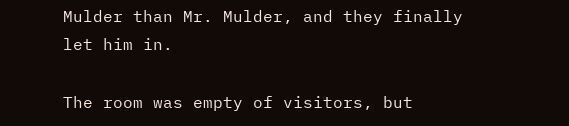Mulder than Mr. Mulder, and they finally let him in.

The room was empty of visitors, but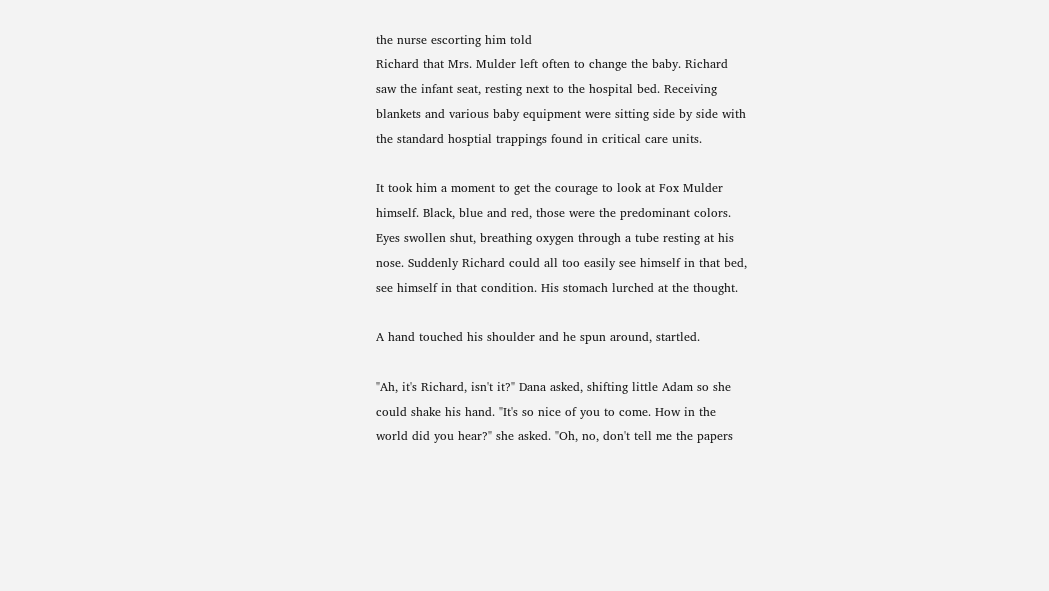the nurse escorting him told
Richard that Mrs. Mulder left often to change the baby. Richard
saw the infant seat, resting next to the hospital bed. Receiving
blankets and various baby equipment were sitting side by side with
the standard hosptial trappings found in critical care units.

It took him a moment to get the courage to look at Fox Mulder
himself. Black, blue and red, those were the predominant colors.
Eyes swollen shut, breathing oxygen through a tube resting at his
nose. Suddenly Richard could all too easily see himself in that bed,
see himself in that condition. His stomach lurched at the thought.

A hand touched his shoulder and he spun around, startled.

"Ah, it's Richard, isn't it?" Dana asked, shifting little Adam so she
could shake his hand. "It's so nice of you to come. How in the
world did you hear?" she asked. "Oh, no, don't tell me the papers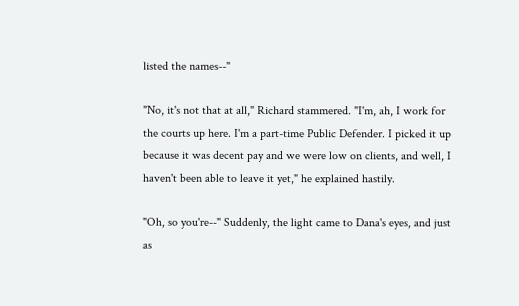listed the names--"

"No, it's not that at all," Richard stammered. "I'm, ah, I work for
the courts up here. I'm a part-time Public Defender. I picked it up
because it was decent pay and we were low on clients, and well, I
haven't been able to leave it yet," he explained hastily.

"Oh, so you're--" Suddenly, the light came to Dana's eyes, and just
as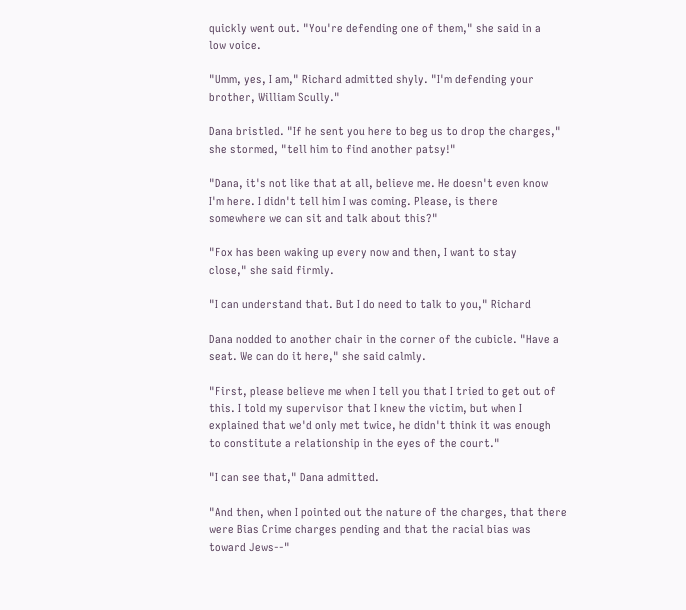quickly went out. "You're defending one of them," she said in a
low voice.

"Umm, yes, I am," Richard admitted shyly. "I'm defending your
brother, William Scully."

Dana bristled. "If he sent you here to beg us to drop the charges,"
she stormed, "tell him to find another patsy!"

"Dana, it's not like that at all, believe me. He doesn't even know
I'm here. I didn't tell him I was coming. Please, is there
somewhere we can sit and talk about this?"

"Fox has been waking up every now and then, I want to stay
close," she said firmly.

"I can understand that. But I do need to talk to you," Richard

Dana nodded to another chair in the corner of the cubicle. "Have a
seat. We can do it here," she said calmly.

"First, please believe me when I tell you that I tried to get out of
this. I told my supervisor that I knew the victim, but when I
explained that we'd only met twice, he didn't think it was enough
to constitute a relationship in the eyes of the court."

"I can see that," Dana admitted.

"And then, when I pointed out the nature of the charges, that there
were Bias Crime charges pending and that the racial bias was
toward Jews--"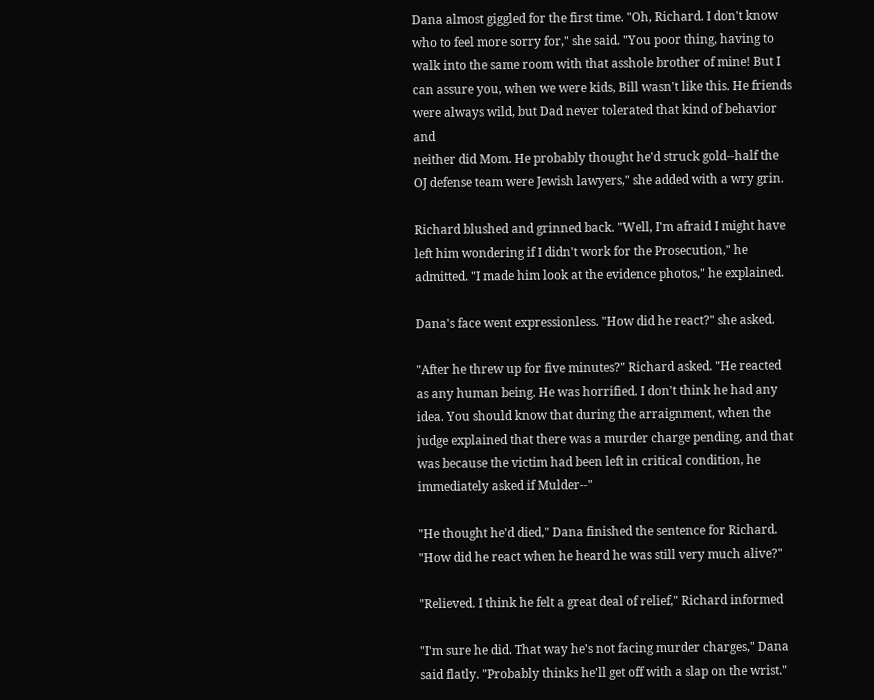Dana almost giggled for the first time. "Oh, Richard. I don't know
who to feel more sorry for," she said. "You poor thing, having to
walk into the same room with that asshole brother of mine! But I
can assure you, when we were kids, Bill wasn't like this. He friends
were always wild, but Dad never tolerated that kind of behavior and
neither did Mom. He probably thought he'd struck gold--half the
OJ defense team were Jewish lawyers," she added with a wry grin.

Richard blushed and grinned back. "Well, I'm afraid I might have
left him wondering if I didn't work for the Prosecution," he
admitted. "I made him look at the evidence photos," he explained.

Dana's face went expressionless. "How did he react?" she asked.

"After he threw up for five minutes?" Richard asked. "He reacted
as any human being. He was horrified. I don't think he had any
idea. You should know that during the arraignment, when the
judge explained that there was a murder charge pending, and that
was because the victim had been left in critical condition, he
immediately asked if Mulder--"

"He thought he'd died," Dana finished the sentence for Richard.
"How did he react when he heard he was still very much alive?"

"Relieved. I think he felt a great deal of relief," Richard informed

"I'm sure he did. That way he's not facing murder charges," Dana
said flatly. "Probably thinks he'll get off with a slap on the wrist."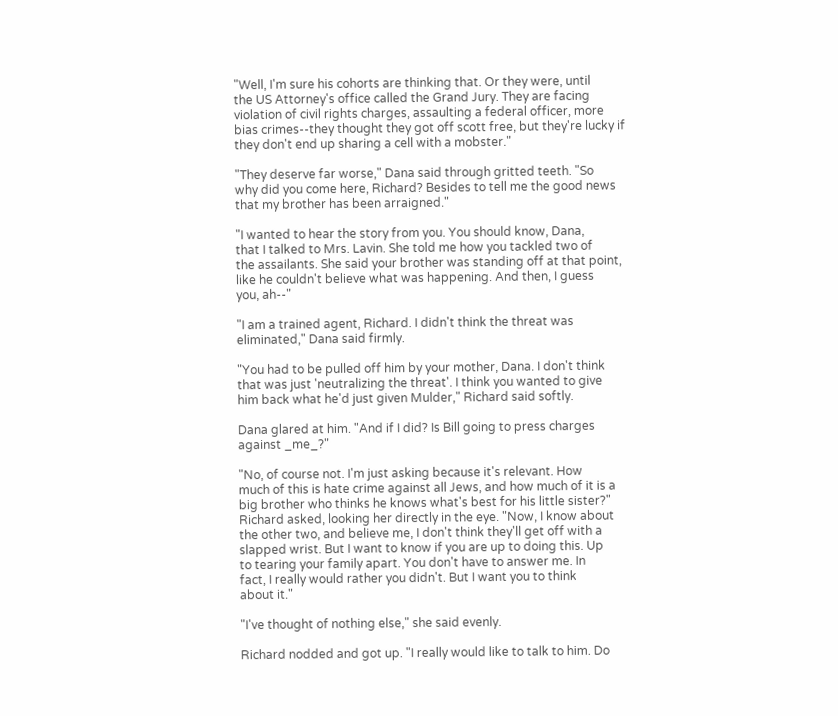"Well, I'm sure his cohorts are thinking that. Or they were, until
the US Attorney's office called the Grand Jury. They are facing
violation of civil rights charges, assaulting a federal officer, more
bias crimes--they thought they got off scott free, but they're lucky if
they don't end up sharing a cell with a mobster."

"They deserve far worse," Dana said through gritted teeth. "So
why did you come here, Richard? Besides to tell me the good news
that my brother has been arraigned."

"I wanted to hear the story from you. You should know, Dana,
that I talked to Mrs. Lavin. She told me how you tackled two of
the assailants. She said your brother was standing off at that point,
like he couldn't believe what was happening. And then, I guess
you, ah--"

"I am a trained agent, Richard. I didn't think the threat was
eliminated," Dana said firmly.

"You had to be pulled off him by your mother, Dana. I don't think
that was just 'neutralizing the threat'. I think you wanted to give
him back what he'd just given Mulder," Richard said softly.

Dana glared at him. "And if I did? Is Bill going to press charges
against _me_?"

"No, of course not. I'm just asking because it's relevant. How
much of this is hate crime against all Jews, and how much of it is a
big brother who thinks he knows what's best for his little sister?"
Richard asked, looking her directly in the eye. "Now, I know about
the other two, and believe me, I don't think they'll get off with a
slapped wrist. But I want to know if you are up to doing this. Up
to tearing your family apart. You don't have to answer me. In
fact, I really would rather you didn't. But I want you to think
about it."

"I've thought of nothing else," she said evenly.

Richard nodded and got up. "I really would like to talk to him. Do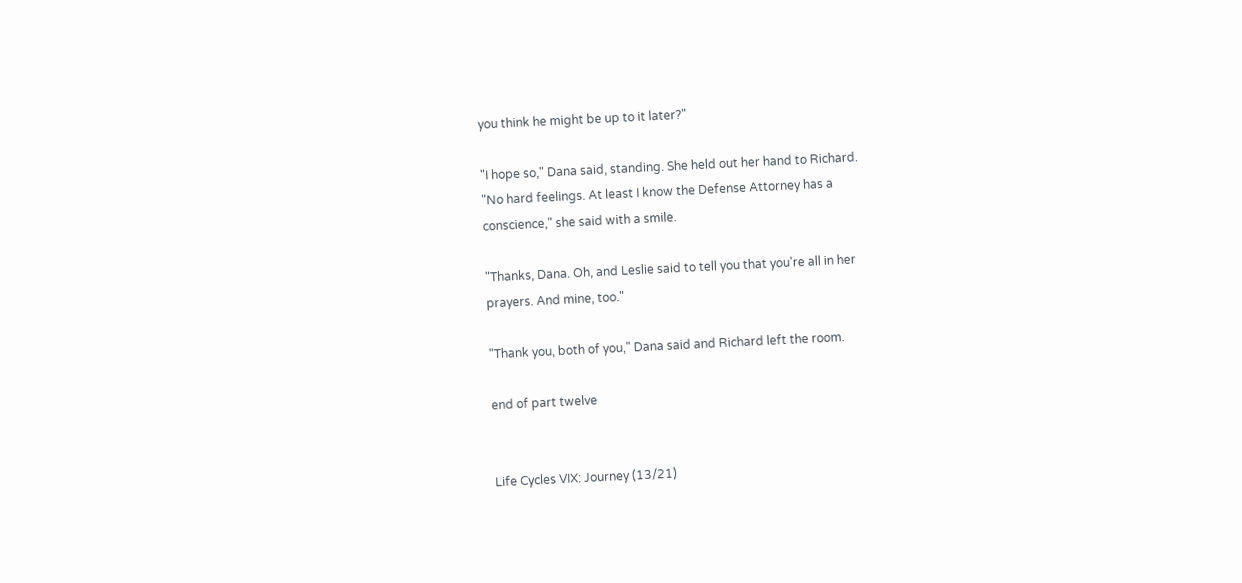you think he might be up to it later?"

"I hope so," Dana said, standing. She held out her hand to Richard.
"No hard feelings. At least I know the Defense Attorney has a
conscience," she said with a smile.

"Thanks, Dana. Oh, and Leslie said to tell you that you're all in her
prayers. And mine, too."

"Thank you, both of you," Dana said and Richard left the room.

end of part twelve


Life Cycles VIX: Journey (13/21)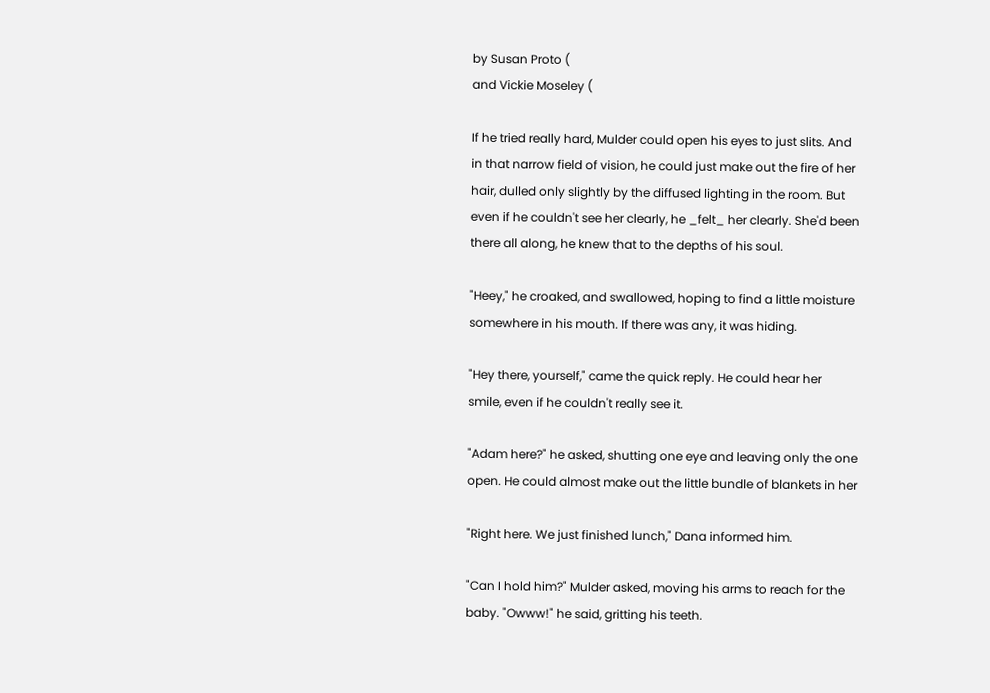by Susan Proto (
and Vickie Moseley (

If he tried really hard, Mulder could open his eyes to just slits. And
in that narrow field of vision, he could just make out the fire of her
hair, dulled only slightly by the diffused lighting in the room. But
even if he couldn't see her clearly, he _felt_ her clearly. She'd been
there all along, he knew that to the depths of his soul.

"Heey," he croaked, and swallowed, hoping to find a little moisture
somewhere in his mouth. If there was any, it was hiding.

"Hey there, yourself," came the quick reply. He could hear her
smile, even if he couldn't really see it.

"Adam here?" he asked, shutting one eye and leaving only the one
open. He could almost make out the little bundle of blankets in her

"Right here. We just finished lunch," Dana informed him.

"Can I hold him?" Mulder asked, moving his arms to reach for the
baby. "Owww!" he said, gritting his teeth.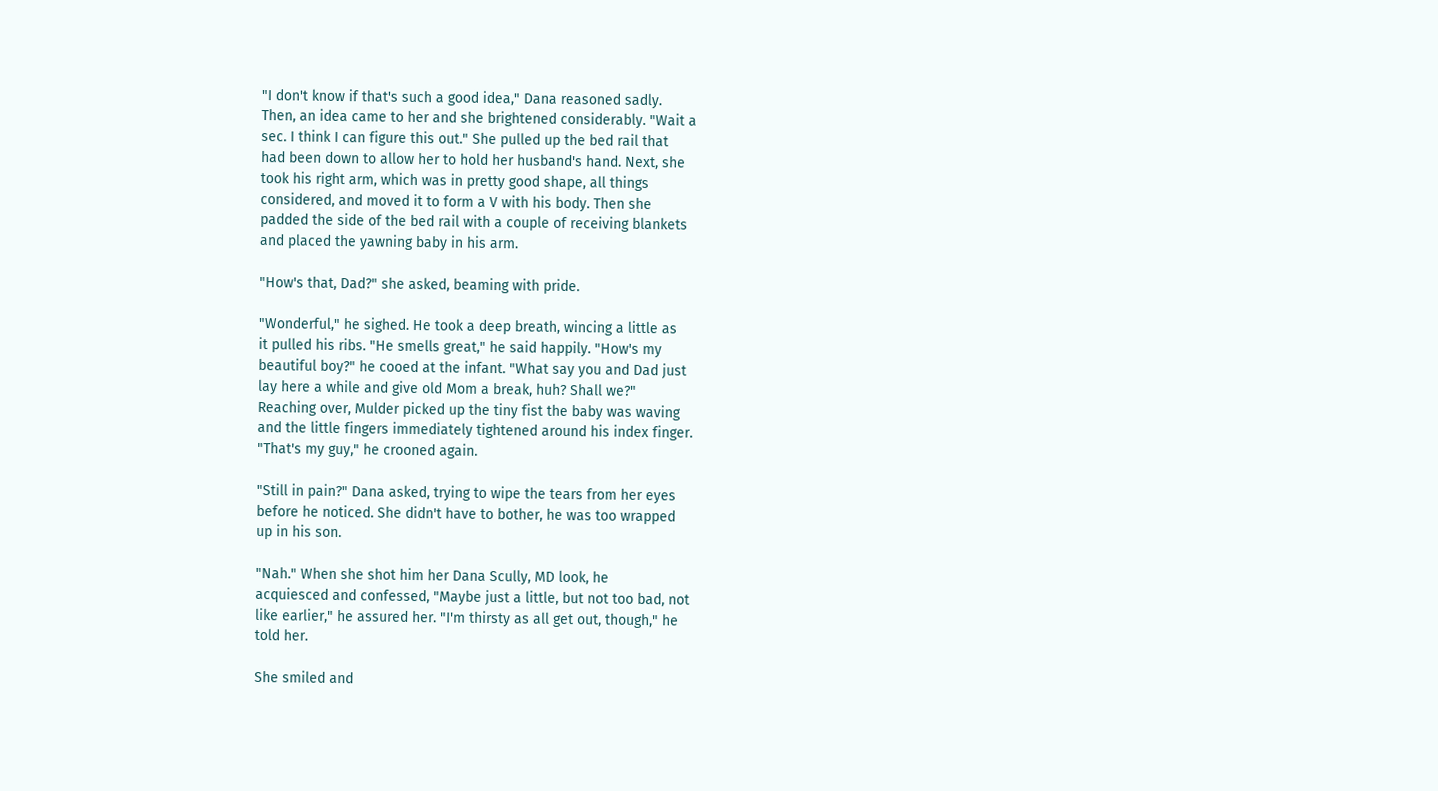"I don't know if that's such a good idea," Dana reasoned sadly.
Then, an idea came to her and she brightened considerably. "Wait a
sec. I think I can figure this out." She pulled up the bed rail that
had been down to allow her to hold her husband's hand. Next, she
took his right arm, which was in pretty good shape, all things
considered, and moved it to form a V with his body. Then she
padded the side of the bed rail with a couple of receiving blankets
and placed the yawning baby in his arm.

"How's that, Dad?" she asked, beaming with pride.

"Wonderful," he sighed. He took a deep breath, wincing a little as
it pulled his ribs. "He smells great," he said happily. "How's my
beautiful boy?" he cooed at the infant. "What say you and Dad just
lay here a while and give old Mom a break, huh? Shall we?"
Reaching over, Mulder picked up the tiny fist the baby was waving
and the little fingers immediately tightened around his index finger.
"That's my guy," he crooned again.

"Still in pain?" Dana asked, trying to wipe the tears from her eyes
before he noticed. She didn't have to bother, he was too wrapped
up in his son.

"Nah." When she shot him her Dana Scully, MD look, he
acquiesced and confessed, "Maybe just a little, but not too bad, not
like earlier," he assured her. "I'm thirsty as all get out, though," he
told her.

She smiled and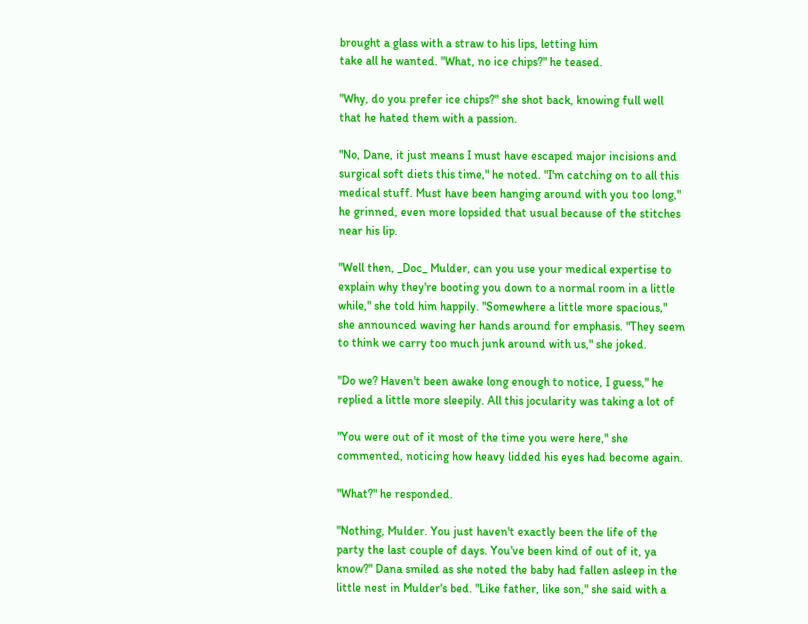brought a glass with a straw to his lips, letting him
take all he wanted. "What, no ice chips?" he teased.

"Why, do you prefer ice chips?" she shot back, knowing full well
that he hated them with a passion.

"No, Dane, it just means I must have escaped major incisions and
surgical soft diets this time," he noted. "I'm catching on to all this
medical stuff. Must have been hanging around with you too long,"
he grinned, even more lopsided that usual because of the stitches
near his lip.

"Well then, _Doc_ Mulder, can you use your medical expertise to
explain why they're booting you down to a normal room in a little
while," she told him happily. "Somewhere a little more spacious,"
she announced waving her hands around for emphasis. "They seem
to think we carry too much junk around with us," she joked.

"Do we? Haven't been awake long enough to notice, I guess," he
replied a little more sleepily. All this jocularity was taking a lot of

"You were out of it most of the time you were here," she
commented, noticing how heavy lidded his eyes had become again.

"What?" he responded.

"Nothing, Mulder. You just haven't exactly been the life of the
party the last couple of days. You've been kind of out of it, ya
know?" Dana smiled as she noted the baby had fallen asleep in the
little nest in Mulder's bed. "Like father, like son," she said with a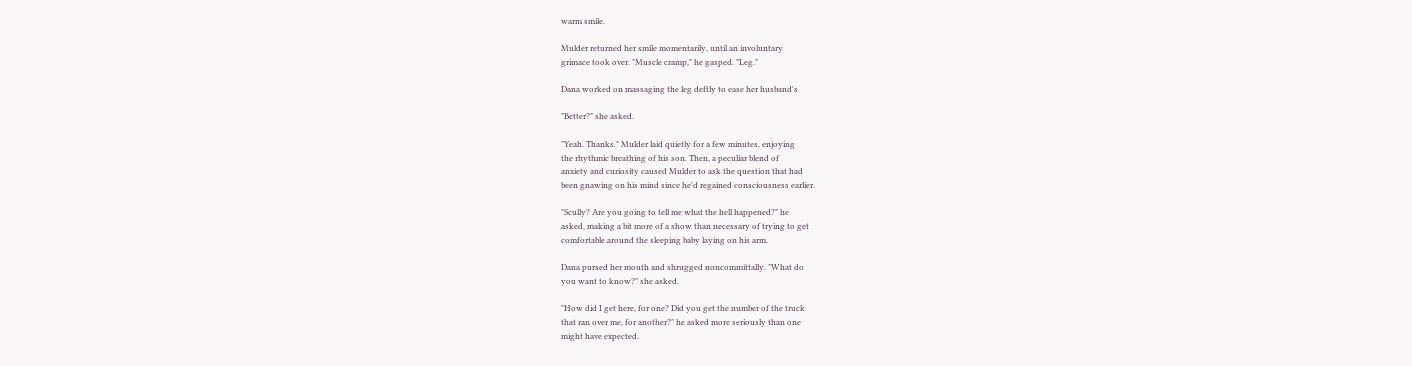warm smile.

Mulder returned her smile momentarily, until an involuntary
grimace took over. "Muscle cramp," he gasped. "Leg."

Dana worked on massaging the leg deftly to ease her husband's

"Better?" she asked.

"Yeah. Thanks." Mulder laid quietly for a few minutes, enjoying
the rhythmic breathing of his son. Then, a peculiar blend of
anxiety and curiosity caused Mulder to ask the question that had
been gnawing on his mind since he'd regained consciousness earlier.

"Scully? Are you going to tell me what the hell happened?" he
asked, making a bit more of a show than necessary of trying to get
comfortable around the sleeping baby laying on his arm.

Dana pursed her mouth and shrugged noncommittally. "What do
you want to know?" she asked.

"How did I get here, for one? Did you get the number of the truck
that ran over me, for another?" he asked more seriously than one
might have expected.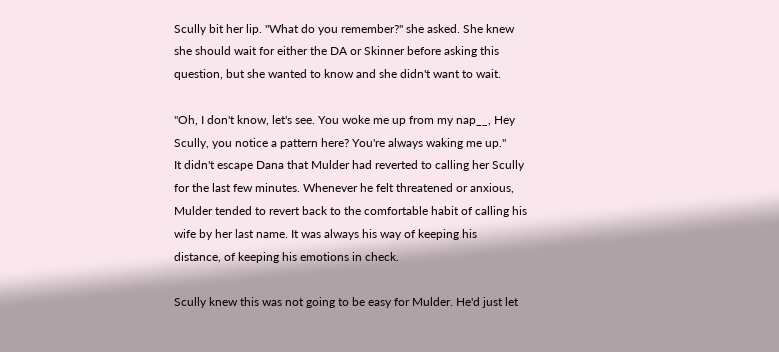Scully bit her lip. "What do you remember?" she asked. She knew
she should wait for either the DA or Skinner before asking this
question, but she wanted to know and she didn't want to wait.

"Oh, I don't know, let's see. You woke me up from my nap__, Hey
Scully, you notice a pattern here? You're always waking me up."
It didn't escape Dana that Mulder had reverted to calling her Scully
for the last few minutes. Whenever he felt threatened or anxious,
Mulder tended to revert back to the comfortable habit of calling his
wife by her last name. It was always his way of keeping his
distance, of keeping his emotions in check.

Scully knew this was not going to be easy for Mulder. He'd just let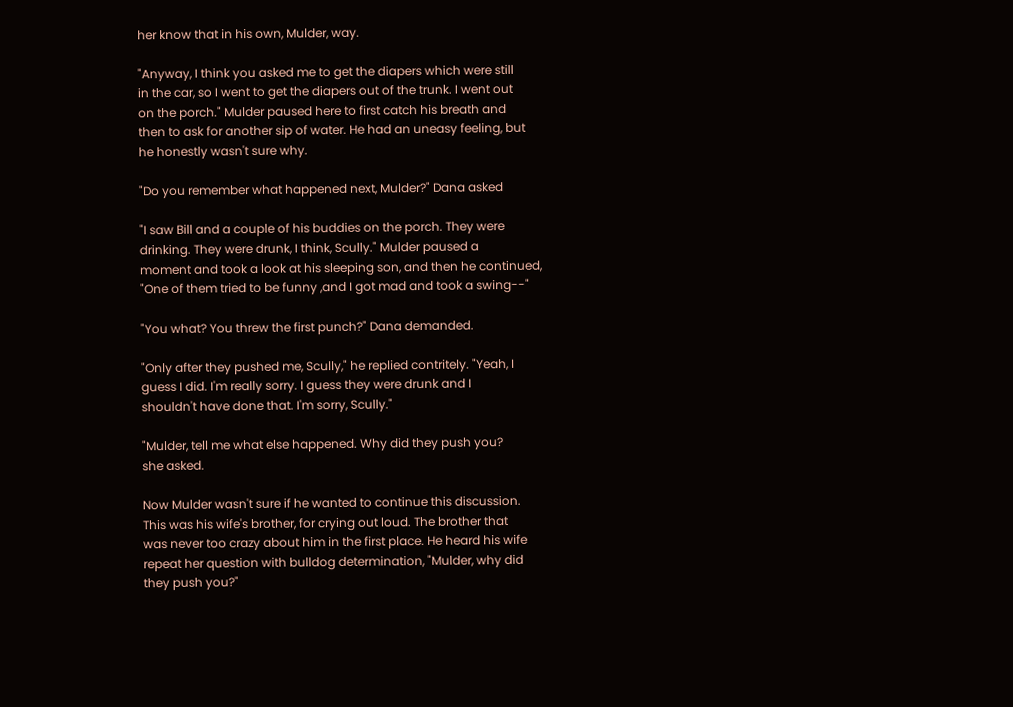her know that in his own, Mulder, way.

"Anyway, I think you asked me to get the diapers which were still
in the car, so I went to get the diapers out of the trunk. I went out
on the porch." Mulder paused here to first catch his breath and
then to ask for another sip of water. He had an uneasy feeling, but
he honestly wasn't sure why.

"Do you remember what happened next, Mulder?" Dana asked

"I saw Bill and a couple of his buddies on the porch. They were
drinking. They were drunk, I think, Scully." Mulder paused a
moment and took a look at his sleeping son, and then he continued,
"One of them tried to be funny ,and I got mad and took a swing--"

"You what? You threw the first punch?" Dana demanded.

"Only after they pushed me, Scully," he replied contritely. "Yeah, I
guess I did. I'm really sorry. I guess they were drunk and I
shouldn't have done that. I'm sorry, Scully."

"Mulder, tell me what else happened. Why did they push you?
she asked.

Now Mulder wasn't sure if he wanted to continue this discussion.
This was his wife's brother, for crying out loud. The brother that
was never too crazy about him in the first place. He heard his wife
repeat her question with bulldog determination, "Mulder, why did
they push you?"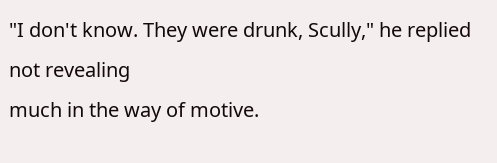"I don't know. They were drunk, Scully," he replied not revealing
much in the way of motive.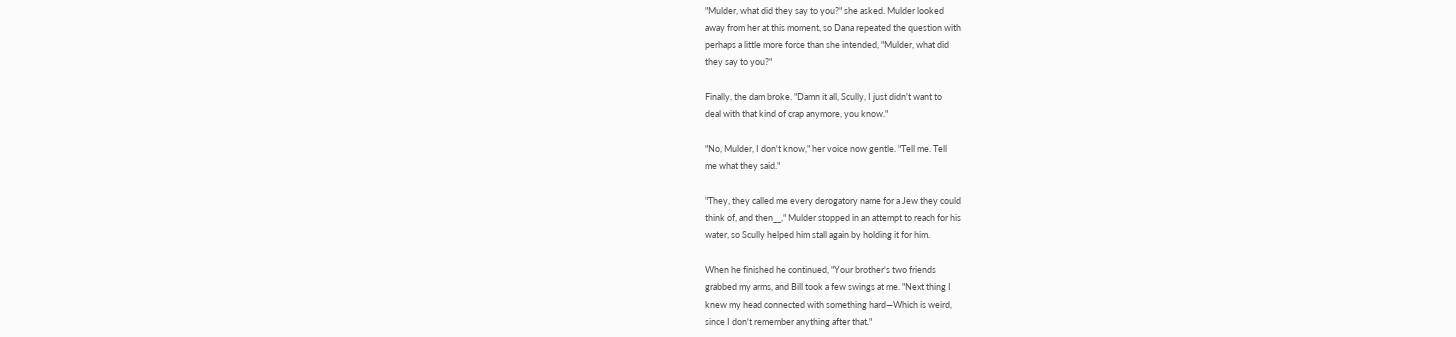"Mulder, what did they say to you?" she asked. Mulder looked
away from her at this moment, so Dana repeated the question with
perhaps a little more force than she intended, "Mulder, what did
they say to you?"

Finally, the dam broke. "Damn it all, Scully, I just didn't want to
deal with that kind of crap anymore, you know."

"No, Mulder, I don't know," her voice now gentle. "Tell me. Tell
me what they said."

"They, they called me every derogatory name for a Jew they could
think of, and then__," Mulder stopped in an attempt to reach for his
water, so Scully helped him stall again by holding it for him.

When he finished he continued, "Your brother's two friends
grabbed my arms, and Bill took a few swings at me. "Next thing I
knew my head connected with something hard—Which is weird,
since I don't remember anything after that."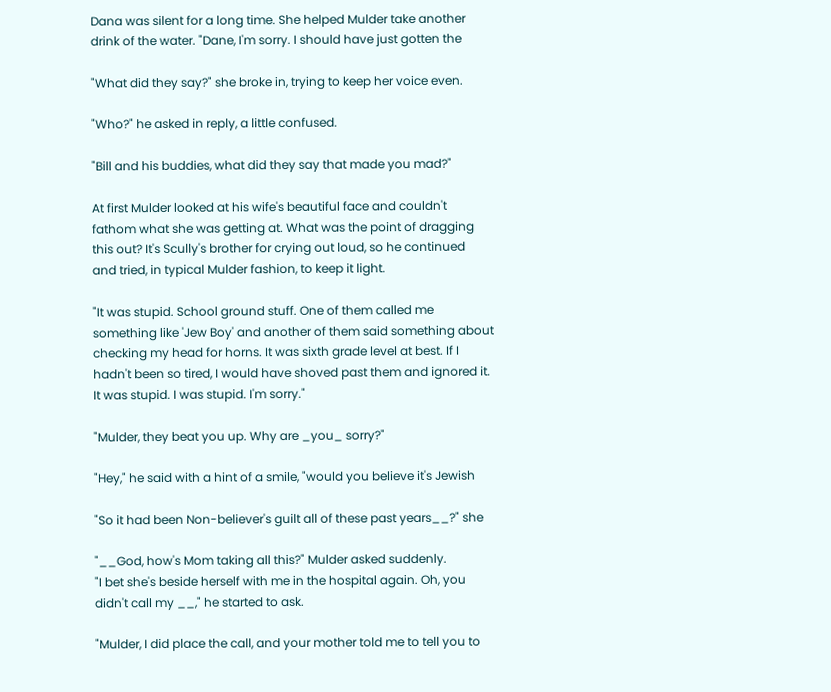Dana was silent for a long time. She helped Mulder take another
drink of the water. "Dane, I'm sorry. I should have just gotten the

"What did they say?" she broke in, trying to keep her voice even.

"Who?" he asked in reply, a little confused.

"Bill and his buddies, what did they say that made you mad?"

At first Mulder looked at his wife's beautiful face and couldn't
fathom what she was getting at. What was the point of dragging
this out? It's Scully's brother for crying out loud, so he continued
and tried, in typical Mulder fashion, to keep it light.

"It was stupid. School ground stuff. One of them called me
something like 'Jew Boy' and another of them said something about
checking my head for horns. It was sixth grade level at best. If I
hadn't been so tired, I would have shoved past them and ignored it.
It was stupid. I was stupid. I'm sorry."

"Mulder, they beat you up. Why are _you_ sorry?"

"Hey," he said with a hint of a smile, "would you believe it's Jewish

"So it had been Non-believer's guilt all of these past years__?" she

"__God, how's Mom taking all this?" Mulder asked suddenly.
"I bet she's beside herself with me in the hospital again. Oh, you
didn't call my __," he started to ask.

"Mulder, I did place the call, and your mother told me to tell you to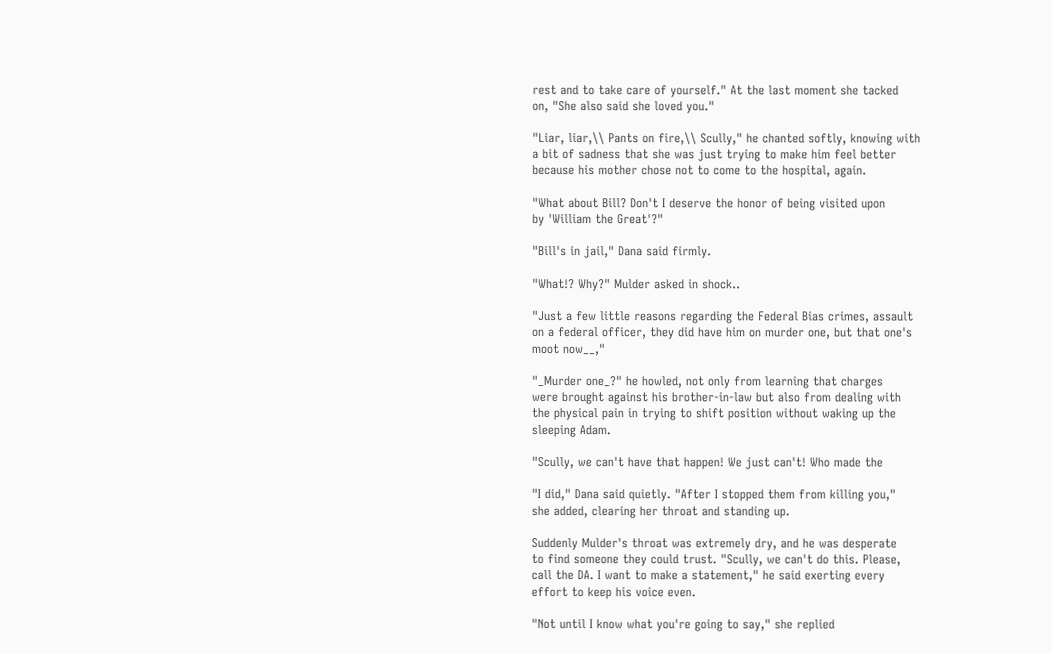rest and to take care of yourself." At the last moment she tacked
on, "She also said she loved you."

"Liar, liar,\\ Pants on fire,\\ Scully," he chanted softly, knowing with
a bit of sadness that she was just trying to make him feel better
because his mother chose not to come to the hospital, again.

"What about Bill? Don't I deserve the honor of being visited upon
by 'William the Great'?"

"Bill's in jail," Dana said firmly.

"What!? Why?" Mulder asked in shock..

"Just a few little reasons regarding the Federal Bias crimes, assault
on a federal officer, they did have him on murder one, but that one's
moot now__,"

"_Murder one_?" he howled, not only from learning that charges
were brought against his brother-in-law but also from dealing with
the physical pain in trying to shift position without waking up the
sleeping Adam.

"Scully, we can't have that happen! We just can't! Who made the

"I did," Dana said quietly. "After I stopped them from killing you,"
she added, clearing her throat and standing up.

Suddenly Mulder's throat was extremely dry, and he was desperate
to find someone they could trust. "Scully, we can't do this. Please,
call the DA. I want to make a statement," he said exerting every
effort to keep his voice even.

"Not until I know what you're going to say," she replied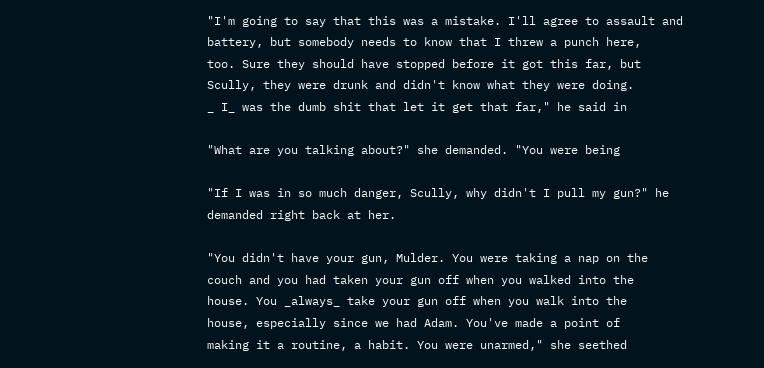"I'm going to say that this was a mistake. I'll agree to assault and
battery, but somebody needs to know that I threw a punch here,
too. Sure they should have stopped before it got this far, but
Scully, they were drunk and didn't know what they were doing.
_ I_ was the dumb shit that let it get that far," he said in

"What are you talking about?" she demanded. "You were being

"If I was in so much danger, Scully, why didn't I pull my gun?" he
demanded right back at her.

"You didn't have your gun, Mulder. You were taking a nap on the
couch and you had taken your gun off when you walked into the
house. You _always_ take your gun off when you walk into the
house, especially since we had Adam. You've made a point of
making it a routine, a habit. You were unarmed," she seethed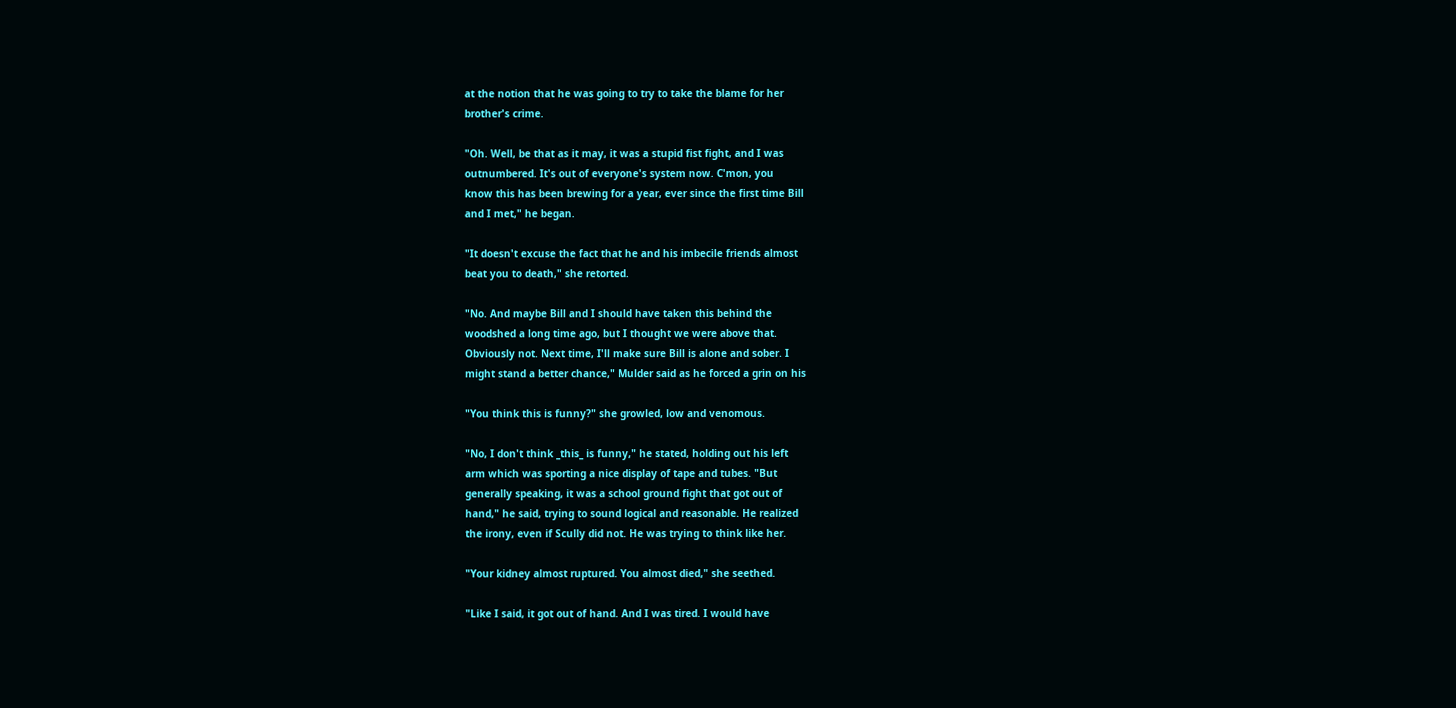at the notion that he was going to try to take the blame for her
brother's crime.

"Oh. Well, be that as it may, it was a stupid fist fight, and I was
outnumbered. It's out of everyone's system now. C'mon, you
know this has been brewing for a year, ever since the first time Bill
and I met," he began.

"It doesn't excuse the fact that he and his imbecile friends almost
beat you to death," she retorted.

"No. And maybe Bill and I should have taken this behind the
woodshed a long time ago, but I thought we were above that.
Obviously not. Next time, I'll make sure Bill is alone and sober. I
might stand a better chance," Mulder said as he forced a grin on his

"You think this is funny?" she growled, low and venomous.

"No, I don't think _this_ is funny," he stated, holding out his left
arm which was sporting a nice display of tape and tubes. "But
generally speaking, it was a school ground fight that got out of
hand," he said, trying to sound logical and reasonable. He realized
the irony, even if Scully did not. He was trying to think like her.

"Your kidney almost ruptured. You almost died," she seethed.

"Like I said, it got out of hand. And I was tired. I would have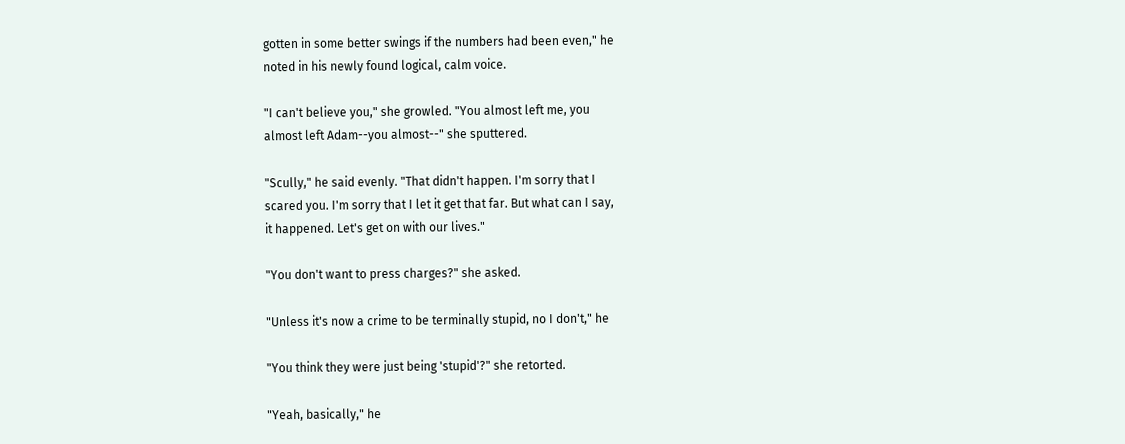gotten in some better swings if the numbers had been even," he
noted in his newly found logical, calm voice.

"I can't believe you," she growled. "You almost left me, you
almost left Adam--you almost--" she sputtered.

"Scully," he said evenly. "That didn't happen. I'm sorry that I
scared you. I'm sorry that I let it get that far. But what can I say,
it happened. Let's get on with our lives."

"You don't want to press charges?" she asked.

"Unless it's now a crime to be terminally stupid, no I don't," he

"You think they were just being 'stupid'?" she retorted.

"Yeah, basically," he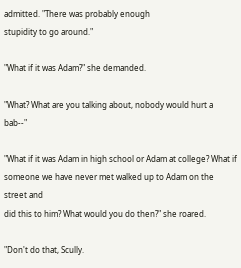admitted. "There was probably enough
stupidity to go around."

"What if it was Adam?" she demanded.

"What? What are you talking about, nobody would hurt a bab--"

"What if it was Adam in high school or Adam at college? What if
someone we have never met walked up to Adam on the street and
did this to him? What would you do then?" she roared.

"Don't do that, Scully.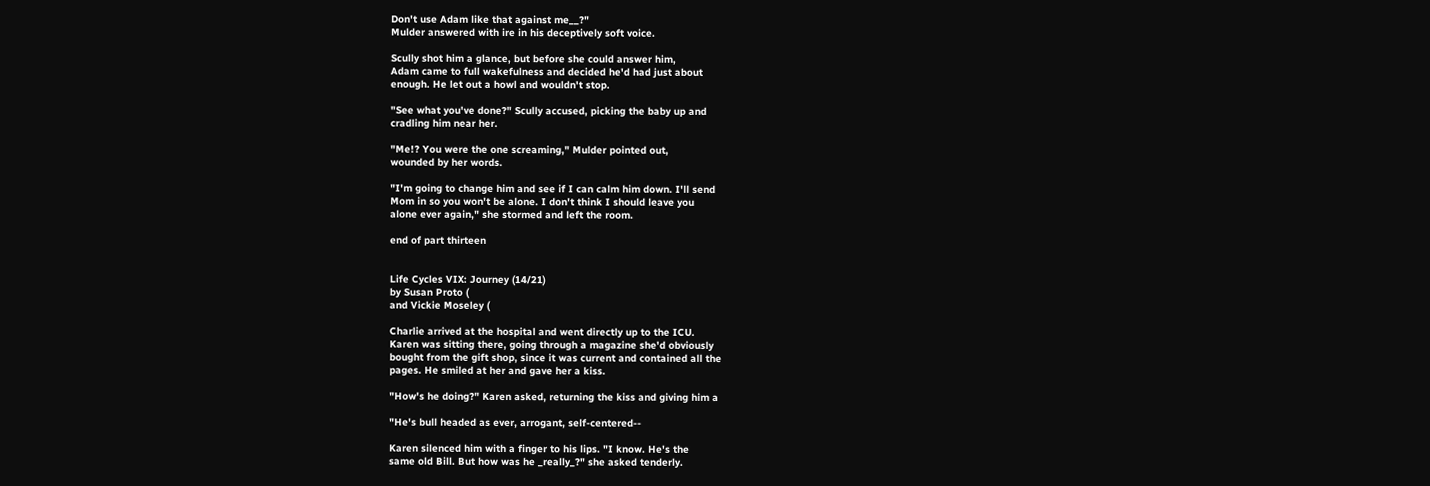Don't use Adam like that against me__?"
Mulder answered with ire in his deceptively soft voice.

Scully shot him a glance, but before she could answer him,
Adam came to full wakefulness and decided he'd had just about
enough. He let out a howl and wouldn't stop.

"See what you've done?" Scully accused, picking the baby up and
cradling him near her.

"Me!? You were the one screaming," Mulder pointed out,
wounded by her words.

"I'm going to change him and see if I can calm him down. I'll send
Mom in so you won't be alone. I don't think I should leave you
alone ever again," she stormed and left the room.

end of part thirteen


Life Cycles VIX: Journey (14/21)
by Susan Proto (
and Vickie Moseley (

Charlie arrived at the hospital and went directly up to the ICU.
Karen was sitting there, going through a magazine she'd obviously
bought from the gift shop, since it was current and contained all the
pages. He smiled at her and gave her a kiss.

"How's he doing?" Karen asked, returning the kiss and giving him a

"He's bull headed as ever, arrogant, self-centered--

Karen silenced him with a finger to his lips. "I know. He's the
same old Bill. But how was he _really_?" she asked tenderly.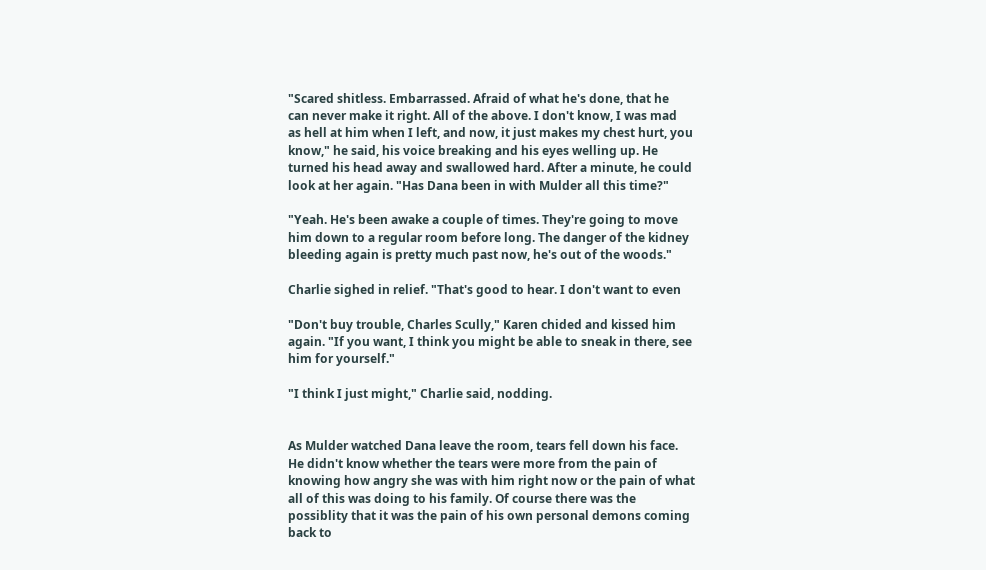"Scared shitless. Embarrassed. Afraid of what he's done, that he
can never make it right. All of the above. I don't know, I was mad
as hell at him when I left, and now, it just makes my chest hurt, you
know," he said, his voice breaking and his eyes welling up. He
turned his head away and swallowed hard. After a minute, he could
look at her again. "Has Dana been in with Mulder all this time?"

"Yeah. He's been awake a couple of times. They're going to move
him down to a regular room before long. The danger of the kidney
bleeding again is pretty much past now, he's out of the woods."

Charlie sighed in relief. "That's good to hear. I don't want to even

"Don't buy trouble, Charles Scully," Karen chided and kissed him
again. "If you want, I think you might be able to sneak in there, see
him for yourself."

"I think I just might," Charlie said, nodding.


As Mulder watched Dana leave the room, tears fell down his face.
He didn't know whether the tears were more from the pain of
knowing how angry she was with him right now or the pain of what
all of this was doing to his family. Of course there was the
possiblity that it was the pain of his own personal demons coming
back to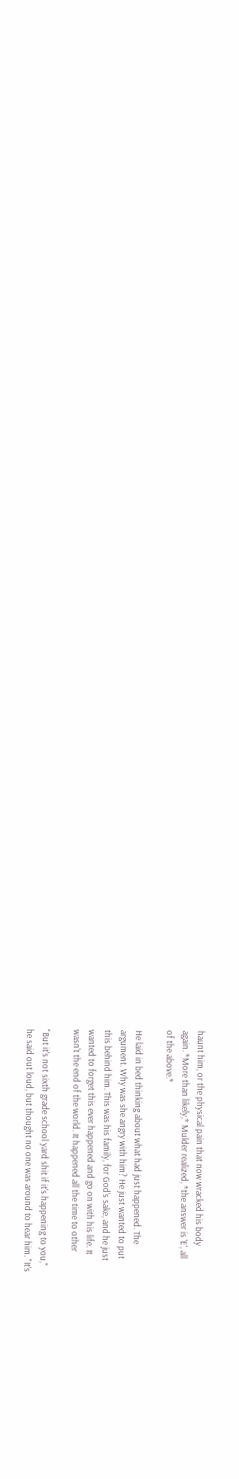haunt him, or the physical pain that now wracked his body
again. *More than likely,* Mulder realized, *the answer is 'E', all
of the above.*

He laid in bed thinking about what had just happened. The
argument. Why was she angry with him? He just wanted to put
this behind him. This was his family, for God's sake, and he just
wanted to forget this ever happened and go on with his life. It
wasn't the end of the world. It happened all the time to other

"But it's not sixth grade school yard shit if it's happening to you,"
he said out loud, but thought no one was around to hear him. "It's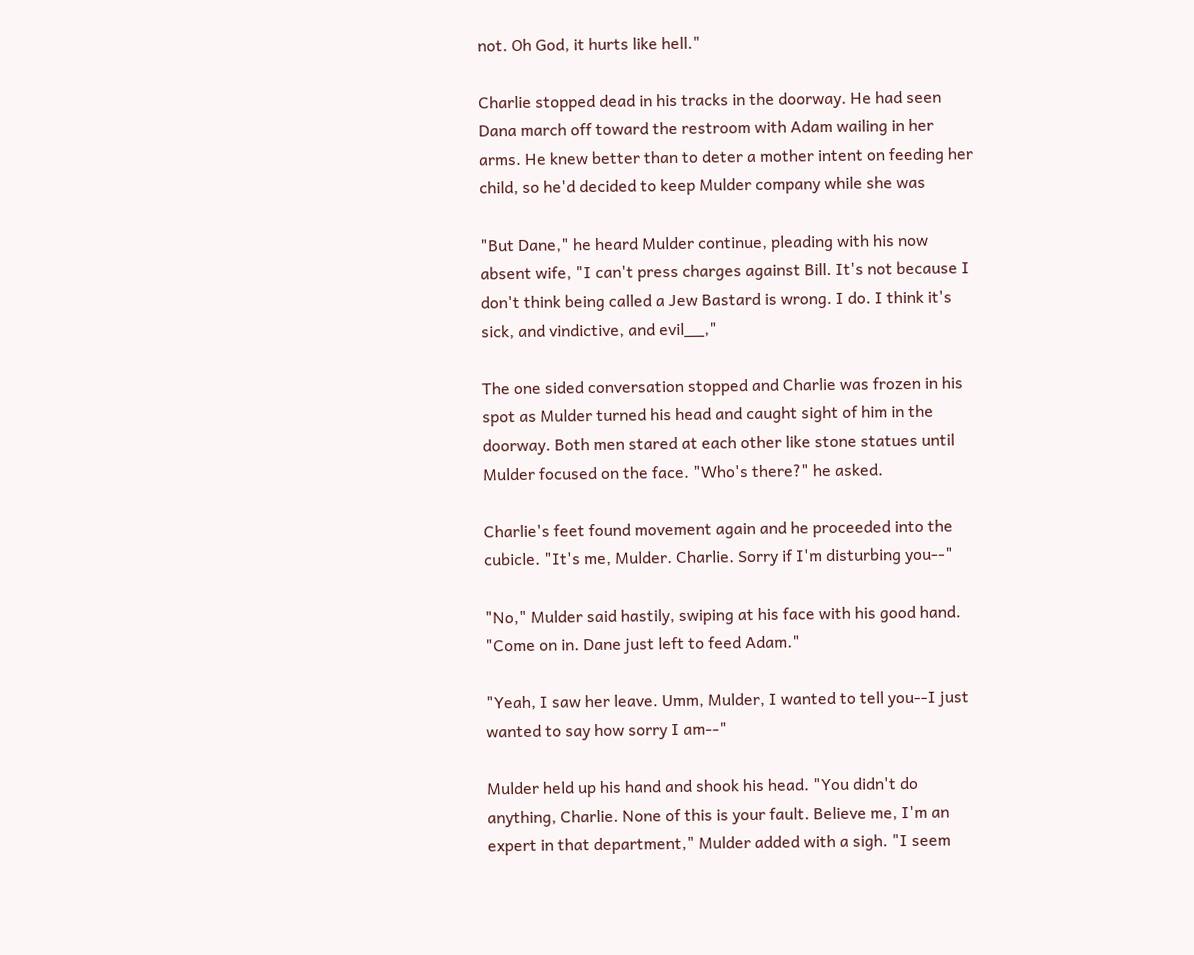not. Oh God, it hurts like hell."

Charlie stopped dead in his tracks in the doorway. He had seen
Dana march off toward the restroom with Adam wailing in her
arms. He knew better than to deter a mother intent on feeding her
child, so he'd decided to keep Mulder company while she was

"But Dane," he heard Mulder continue, pleading with his now
absent wife, "I can't press charges against Bill. It's not because I
don't think being called a Jew Bastard is wrong. I do. I think it's
sick, and vindictive, and evil__,"

The one sided conversation stopped and Charlie was frozen in his
spot as Mulder turned his head and caught sight of him in the
doorway. Both men stared at each other like stone statues until
Mulder focused on the face. "Who's there?" he asked.

Charlie's feet found movement again and he proceeded into the
cubicle. "It's me, Mulder. Charlie. Sorry if I'm disturbing you--"

"No," Mulder said hastily, swiping at his face with his good hand.
"Come on in. Dane just left to feed Adam."

"Yeah, I saw her leave. Umm, Mulder, I wanted to tell you--I just
wanted to say how sorry I am--"

Mulder held up his hand and shook his head. "You didn't do
anything, Charlie. None of this is your fault. Believe me, I'm an
expert in that department," Mulder added with a sigh. "I seem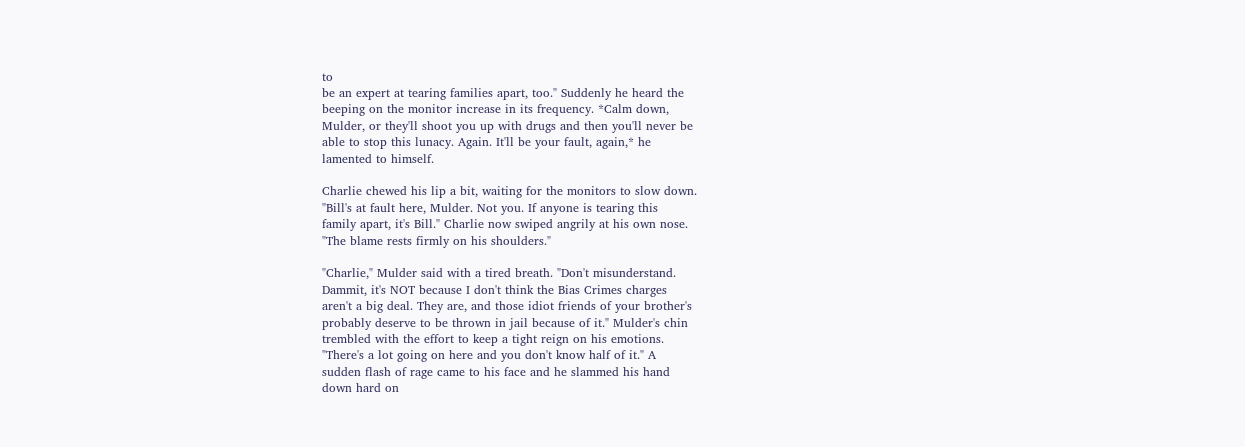to
be an expert at tearing families apart, too." Suddenly he heard the
beeping on the monitor increase in its frequency. *Calm down,
Mulder, or they'll shoot you up with drugs and then you'll never be
able to stop this lunacy. Again. It'll be your fault, again,* he
lamented to himself.

Charlie chewed his lip a bit, waiting for the monitors to slow down.
"Bill's at fault here, Mulder. Not you. If anyone is tearing this
family apart, it's Bill." Charlie now swiped angrily at his own nose.
"The blame rests firmly on his shoulders."

"Charlie," Mulder said with a tired breath. "Don't misunderstand.
Dammit, it's NOT because I don't think the Bias Crimes charges
aren't a big deal. They are, and those idiot friends of your brother's
probably deserve to be thrown in jail because of it." Mulder's chin
trembled with the effort to keep a tight reign on his emotions.
"There's a lot going on here and you don't know half of it." A
sudden flash of rage came to his face and he slammed his hand
down hard on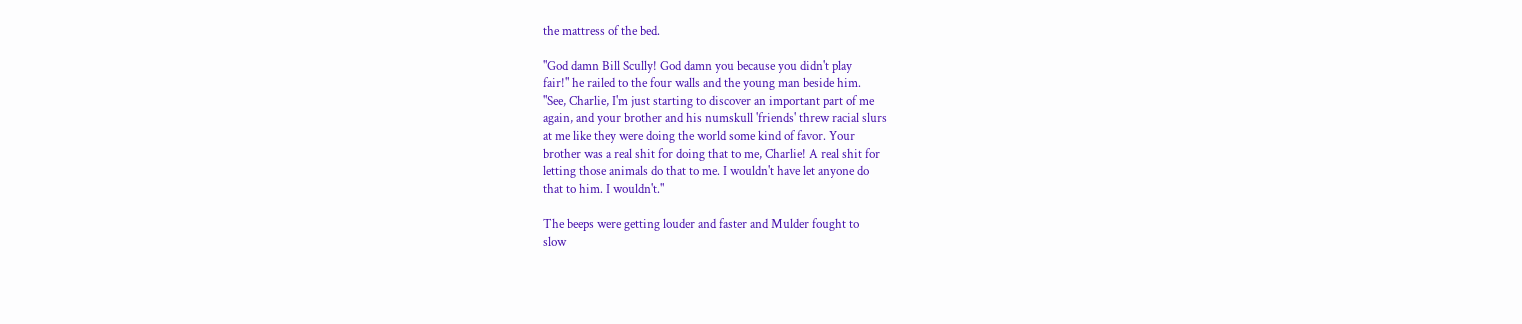the mattress of the bed.

"God damn Bill Scully! God damn you because you didn't play
fair!" he railed to the four walls and the young man beside him.
"See, Charlie, I'm just starting to discover an important part of me
again, and your brother and his numskull 'friends' threw racial slurs
at me like they were doing the world some kind of favor. Your
brother was a real shit for doing that to me, Charlie! A real shit for
letting those animals do that to me. I wouldn't have let anyone do
that to him. I wouldn't."

The beeps were getting louder and faster and Mulder fought to
slow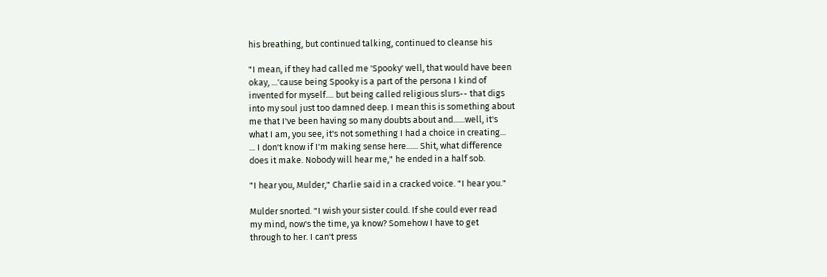his breathing, but continued talking, continued to cleanse his

"I mean, if they had called me 'Spooky' well, that would have been
okay, ...'cause being Spooky is a part of the persona I kind of
invented for myself.... but being called religious slurs-- that digs
into my soul just too damned deep. I mean this is something about
me that I've been having so many doubts about and......well, it's
what I am, you see, it's not something I had a choice in creating...
... I don't know if I'm making sense here...... Shit, what difference
does it make. Nobody will hear me," he ended in a half sob.

"I hear you, Mulder," Charlie said in a cracked voice. "I hear you."

Mulder snorted. "I wish your sister could. If she could ever read
my mind, now's the time, ya know? Somehow I have to get
through to her. I can't press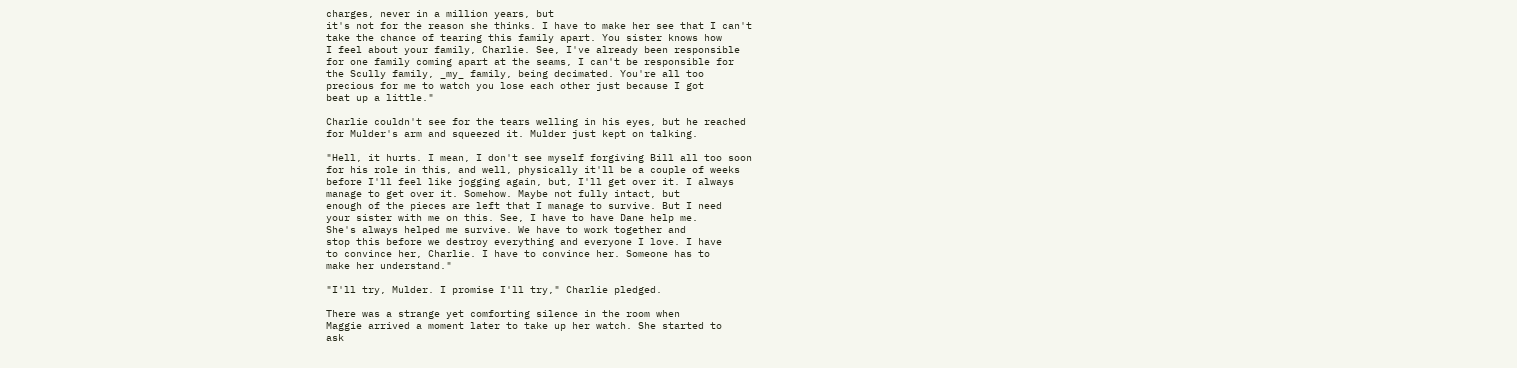charges, never in a million years, but
it's not for the reason she thinks. I have to make her see that I can't
take the chance of tearing this family apart. You sister knows how
I feel about your family, Charlie. See, I've already been responsible
for one family coming apart at the seams, I can't be responsible for
the Scully family, _my_ family, being decimated. You're all too
precious for me to watch you lose each other just because I got
beat up a little."

Charlie couldn't see for the tears welling in his eyes, but he reached
for Mulder's arm and squeezed it. Mulder just kept on talking.

"Hell, it hurts. I mean, I don't see myself forgiving Bill all too soon
for his role in this, and well, physically it'll be a couple of weeks
before I'll feel like jogging again, but, I'll get over it. I always
manage to get over it. Somehow. Maybe not fully intact, but
enough of the pieces are left that I manage to survive. But I need
your sister with me on this. See, I have to have Dane help me.
She's always helped me survive. We have to work together and
stop this before we destroy everything and everyone I love. I have
to convince her, Charlie. I have to convince her. Someone has to
make her understand."

"I'll try, Mulder. I promise I'll try," Charlie pledged.

There was a strange yet comforting silence in the room when
Maggie arrived a moment later to take up her watch. She started to
ask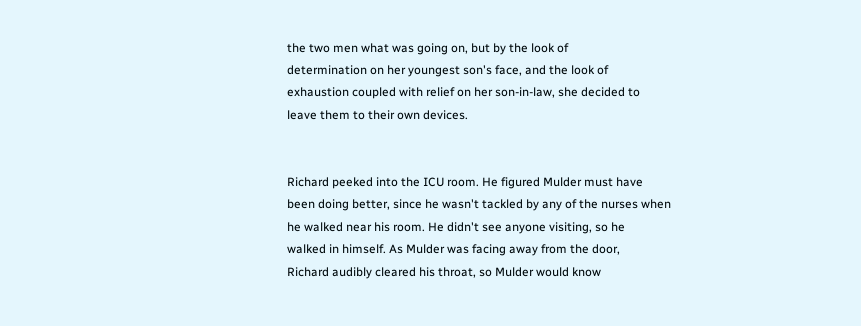the two men what was going on, but by the look of
determination on her youngest son's face, and the look of
exhaustion coupled with relief on her son-in-law, she decided to
leave them to their own devices.


Richard peeked into the ICU room. He figured Mulder must have
been doing better, since he wasn't tackled by any of the nurses when
he walked near his room. He didn't see anyone visiting, so he
walked in himself. As Mulder was facing away from the door,
Richard audibly cleared his throat, so Mulder would know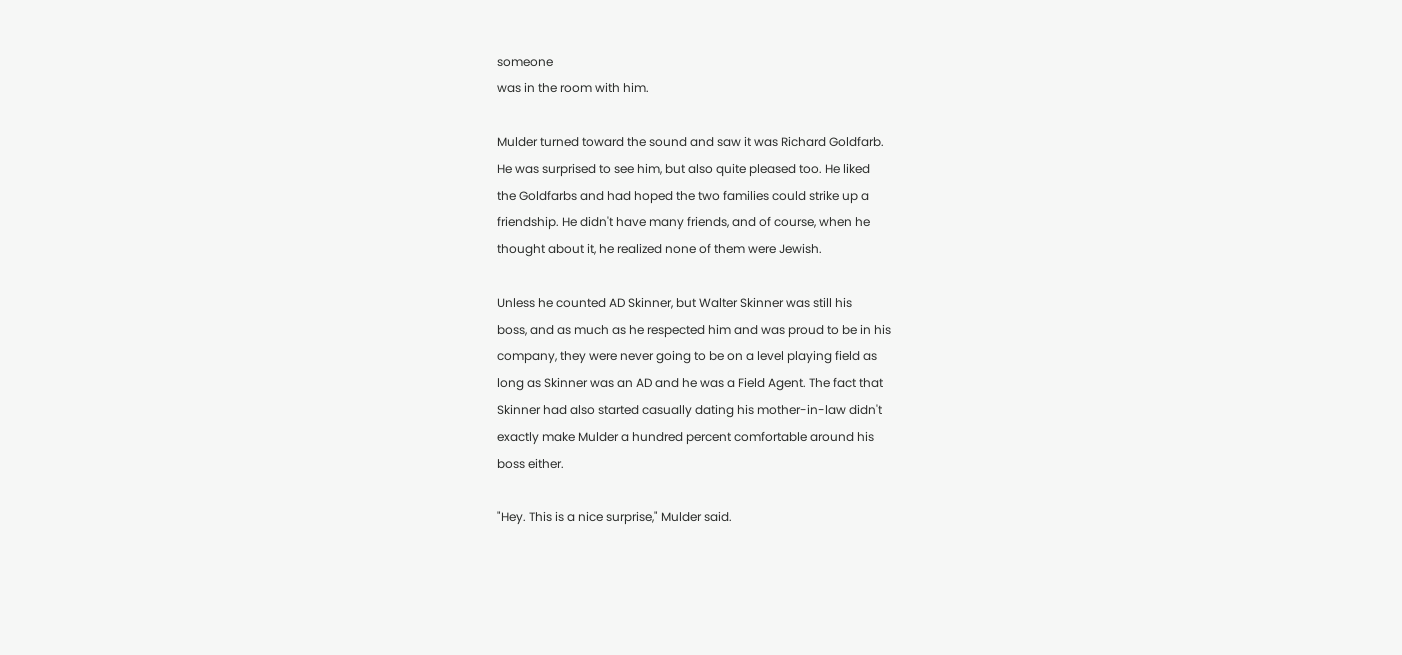someone
was in the room with him.

Mulder turned toward the sound and saw it was Richard Goldfarb.
He was surprised to see him, but also quite pleased too. He liked
the Goldfarbs and had hoped the two families could strike up a
friendship. He didn't have many friends, and of course, when he
thought about it, he realized none of them were Jewish.

Unless he counted AD Skinner, but Walter Skinner was still his
boss, and as much as he respected him and was proud to be in his
company, they were never going to be on a level playing field as
long as Skinner was an AD and he was a Field Agent. The fact that
Skinner had also started casually dating his mother-in-law didn't
exactly make Mulder a hundred percent comfortable around his
boss either.

"Hey. This is a nice surprise," Mulder said.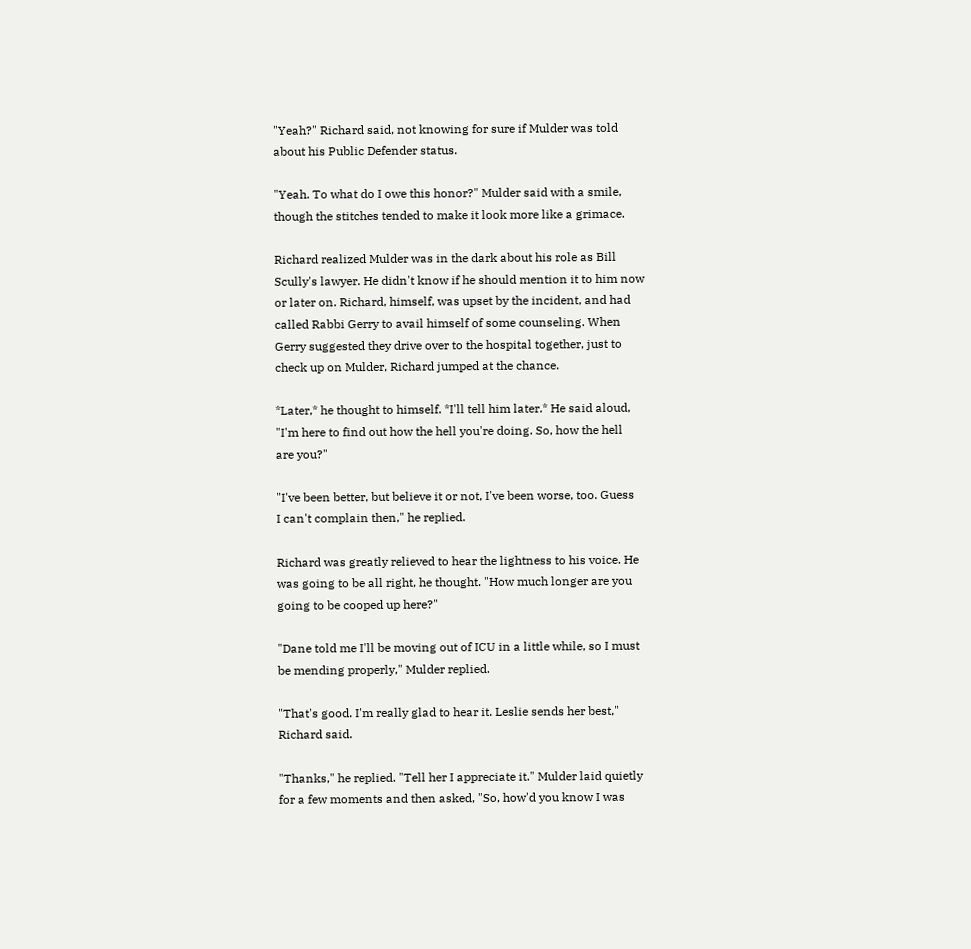"Yeah?" Richard said, not knowing for sure if Mulder was told
about his Public Defender status.

"Yeah. To what do I owe this honor?" Mulder said with a smile,
though the stitches tended to make it look more like a grimace.

Richard realized Mulder was in the dark about his role as Bill
Scully's lawyer. He didn't know if he should mention it to him now
or later on. Richard, himself, was upset by the incident, and had
called Rabbi Gerry to avail himself of some counseling. When
Gerry suggested they drive over to the hospital together, just to
check up on Mulder, Richard jumped at the chance.

*Later,* he thought to himself. *I'll tell him later.* He said aloud,
"I'm here to find out how the hell you're doing. So, how the hell
are you?"

"I've been better, but believe it or not, I've been worse, too. Guess
I can't complain then," he replied.

Richard was greatly relieved to hear the lightness to his voice. He
was going to be all right, he thought. "How much longer are you
going to be cooped up here?"

"Dane told me I'll be moving out of ICU in a little while, so I must
be mending properly," Mulder replied.

"That's good. I'm really glad to hear it. Leslie sends her best,"
Richard said.

"Thanks," he replied. "Tell her I appreciate it." Mulder laid quietly
for a few moments and then asked, "So, how'd you know I was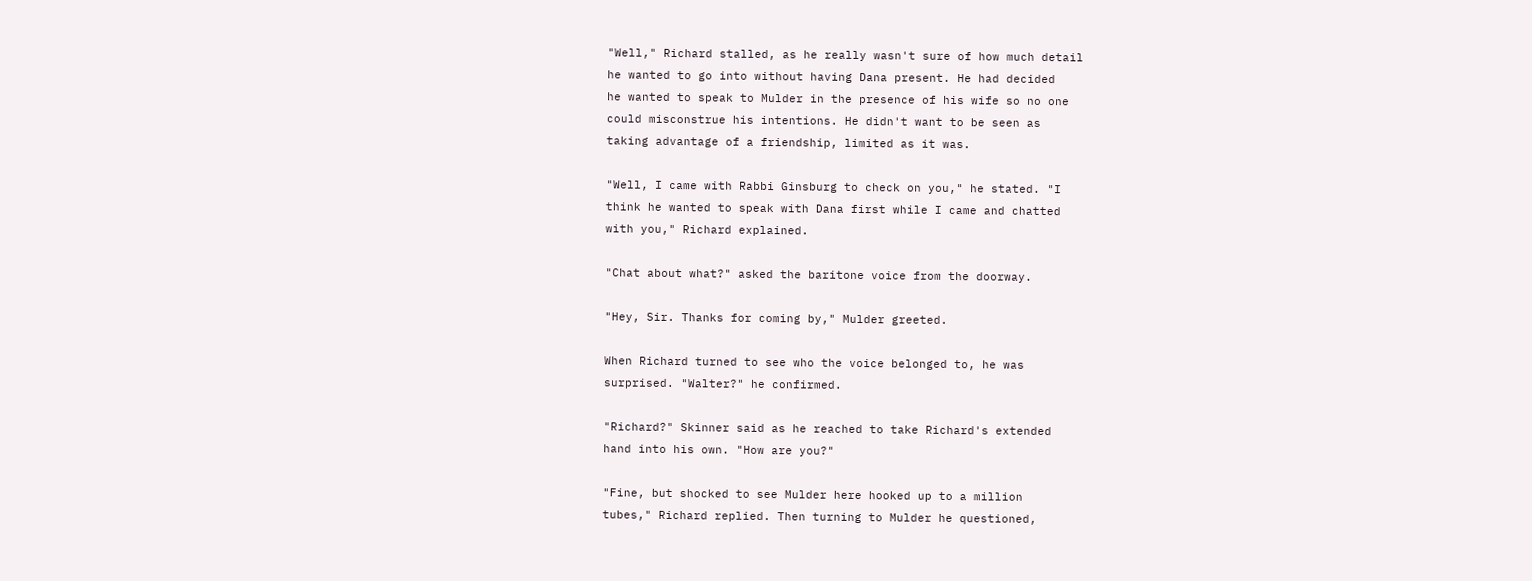"Well," Richard stalled, as he really wasn't sure of how much detail
he wanted to go into without having Dana present. He had decided
he wanted to speak to Mulder in the presence of his wife so no one
could misconstrue his intentions. He didn't want to be seen as
taking advantage of a friendship, limited as it was.

"Well, I came with Rabbi Ginsburg to check on you," he stated. "I
think he wanted to speak with Dana first while I came and chatted
with you," Richard explained.

"Chat about what?" asked the baritone voice from the doorway.

"Hey, Sir. Thanks for coming by," Mulder greeted.

When Richard turned to see who the voice belonged to, he was
surprised. "Walter?" he confirmed.

"Richard?" Skinner said as he reached to take Richard's extended
hand into his own. "How are you?"

"Fine, but shocked to see Mulder here hooked up to a million
tubes," Richard replied. Then turning to Mulder he questioned,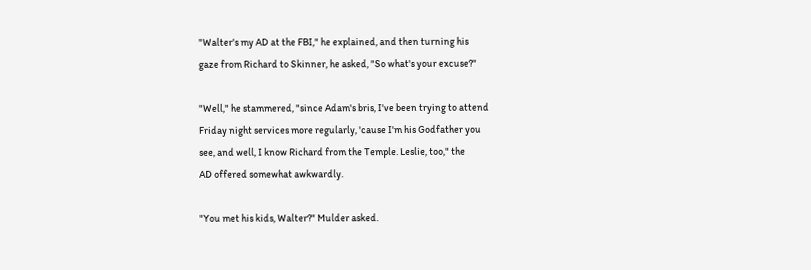"Walter's my AD at the FBI," he explained, and then turning his
gaze from Richard to Skinner, he asked, "So what's your excuse?"

"Well," he stammered, "since Adam's bris, I've been trying to attend
Friday night services more regularly, 'cause I'm his Godfather you
see, and well, I know Richard from the Temple. Leslie, too," the
AD offered somewhat awkwardly.

"You met his kids, Walter?" Mulder asked.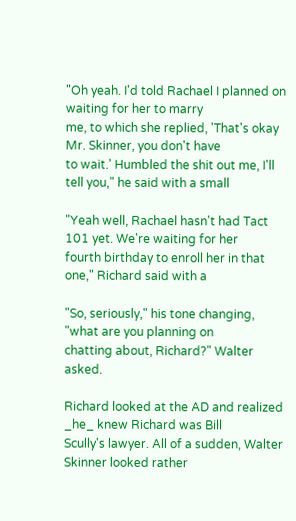"Oh yeah. I'd told Rachael I planned on waiting for her to marry
me, to which she replied, 'That's okay Mr. Skinner, you don't have
to wait.' Humbled the shit out me, I'll tell you," he said with a small

"Yeah well, Rachael hasn't had Tact 101 yet. We're waiting for her
fourth birthday to enroll her in that one," Richard said with a

"So, seriously," his tone changing, "what are you planning on
chatting about, Richard?" Walter asked.

Richard looked at the AD and realized _he_ knew Richard was Bill
Scully's lawyer. All of a sudden, Walter Skinner looked rather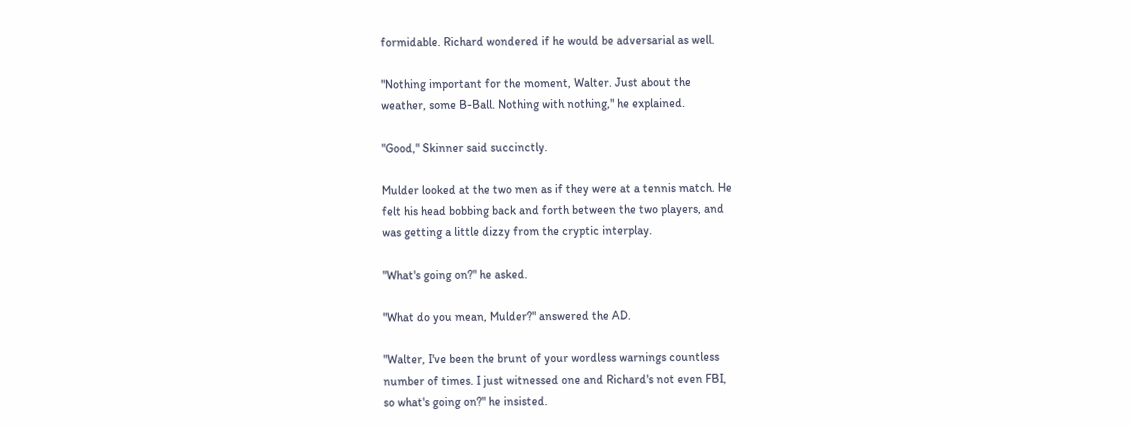formidable. Richard wondered if he would be adversarial as well.

"Nothing important for the moment, Walter. Just about the
weather, some B-Ball. Nothing with nothing," he explained.

"Good," Skinner said succinctly.

Mulder looked at the two men as if they were at a tennis match. He
felt his head bobbing back and forth between the two players, and
was getting a little dizzy from the cryptic interplay.

"What's going on?" he asked.

"What do you mean, Mulder?" answered the AD.

"Walter, I've been the brunt of your wordless warnings countless
number of times. I just witnessed one and Richard's not even FBI,
so what's going on?" he insisted.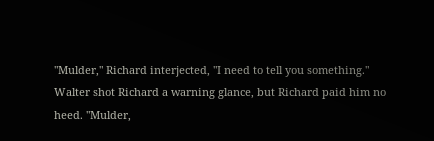"Mulder," Richard interjected, "I need to tell you something."
Walter shot Richard a warning glance, but Richard paid him no
heed. "Mulder,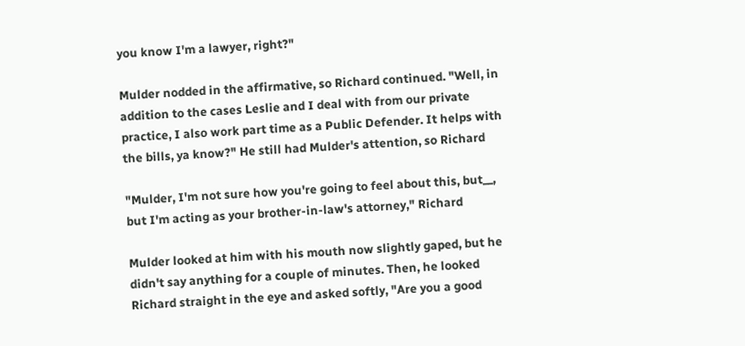you know I'm a lawyer, right?"

Mulder nodded in the affirmative, so Richard continued. "Well, in
addition to the cases Leslie and I deal with from our private
practice, I also work part time as a Public Defender. It helps with
the bills, ya know?" He still had Mulder's attention, so Richard

"Mulder, I'm not sure how you're going to feel about this, but__,
but I'm acting as your brother-in-law's attorney," Richard

Mulder looked at him with his mouth now slightly gaped, but he
didn't say anything for a couple of minutes. Then, he looked
Richard straight in the eye and asked softly, "Are you a good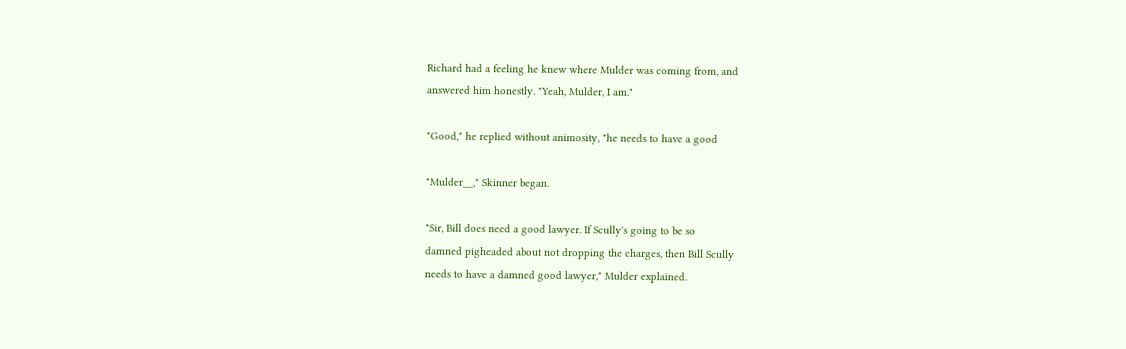Richard had a feeling he knew where Mulder was coming from, and
answered him honestly. "Yeah, Mulder, I am."

"Good," he replied without animosity, "he needs to have a good

"Mulder__," Skinner began.

"Sir, Bill does need a good lawyer. If Scully's going to be so
damned pigheaded about not dropping the charges, then Bill Scully
needs to have a damned good lawyer," Mulder explained.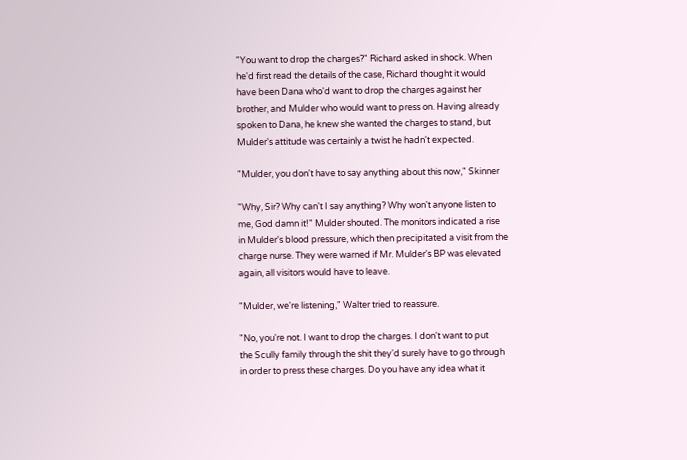"You want to drop the charges?" Richard asked in shock. When
he'd first read the details of the case, Richard thought it would
have been Dana who'd want to drop the charges against her
brother, and Mulder who would want to press on. Having already
spoken to Dana, he knew she wanted the charges to stand, but
Mulder's attitude was certainly a twist he hadn't expected.

"Mulder, you don't have to say anything about this now," Skinner

"Why, Sir? Why can't I say anything? Why won't anyone listen to
me, God damn it!" Mulder shouted. The monitors indicated a rise
in Mulder's blood pressure, which then precipitated a visit from the
charge nurse. They were warned if Mr. Mulder's BP was elevated
again, all visitors would have to leave.

"Mulder, we're listening," Walter tried to reassure.

"No, you're not. I want to drop the charges. I don't want to put
the Scully family through the shit they'd surely have to go through
in order to press these charges. Do you have any idea what it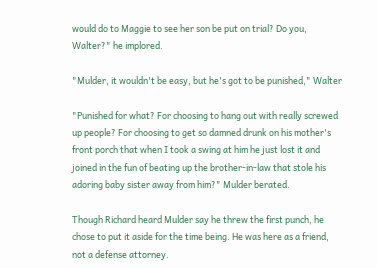would do to Maggie to see her son be put on trial? Do you,
Walter?" he implored.

"Mulder, it wouldn't be easy, but he's got to be punished," Walter

"Punished for what? For choosing to hang out with really screwed
up people? For choosing to get so damned drunk on his mother's
front porch that when I took a swing at him he just lost it and
joined in the fun of beating up the brother-in-law that stole his
adoring baby sister away from him?" Mulder berated.

Though Richard heard Mulder say he threw the first punch, he
chose to put it aside for the time being. He was here as a friend,
not a defense attorney.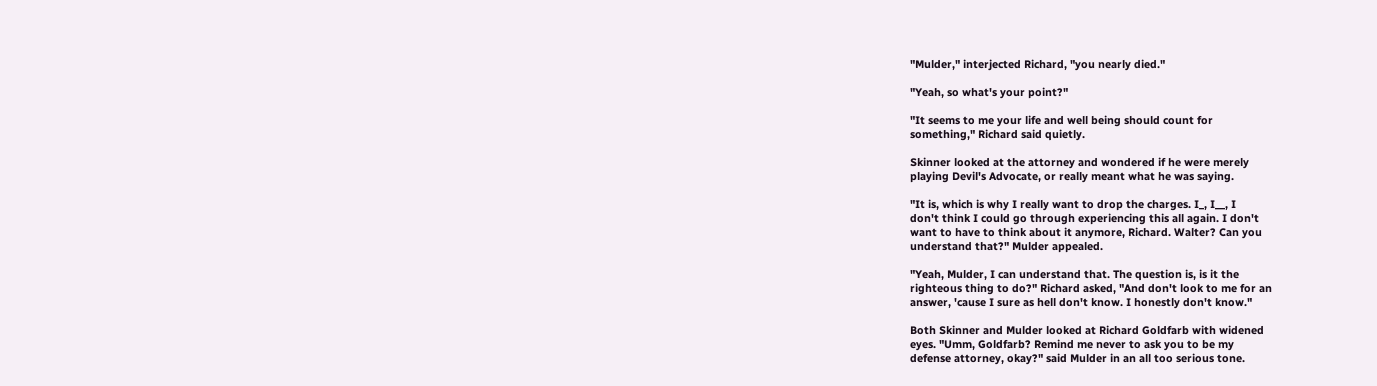"Mulder," interjected Richard, "you nearly died."

"Yeah, so what's your point?"

"It seems to me your life and well being should count for
something," Richard said quietly.

Skinner looked at the attorney and wondered if he were merely
playing Devil's Advocate, or really meant what he was saying.

"It is, which is why I really want to drop the charges. I_, I__, I
don't think I could go through experiencing this all again. I don't
want to have to think about it anymore, Richard. Walter? Can you
understand that?" Mulder appealed.

"Yeah, Mulder, I can understand that. The question is, is it the
righteous thing to do?" Richard asked, "And don't look to me for an
answer, 'cause I sure as hell don't know. I honestly don't know."

Both Skinner and Mulder looked at Richard Goldfarb with widened
eyes. "Umm, Goldfarb? Remind me never to ask you to be my
defense attorney, okay?" said Mulder in an all too serious tone.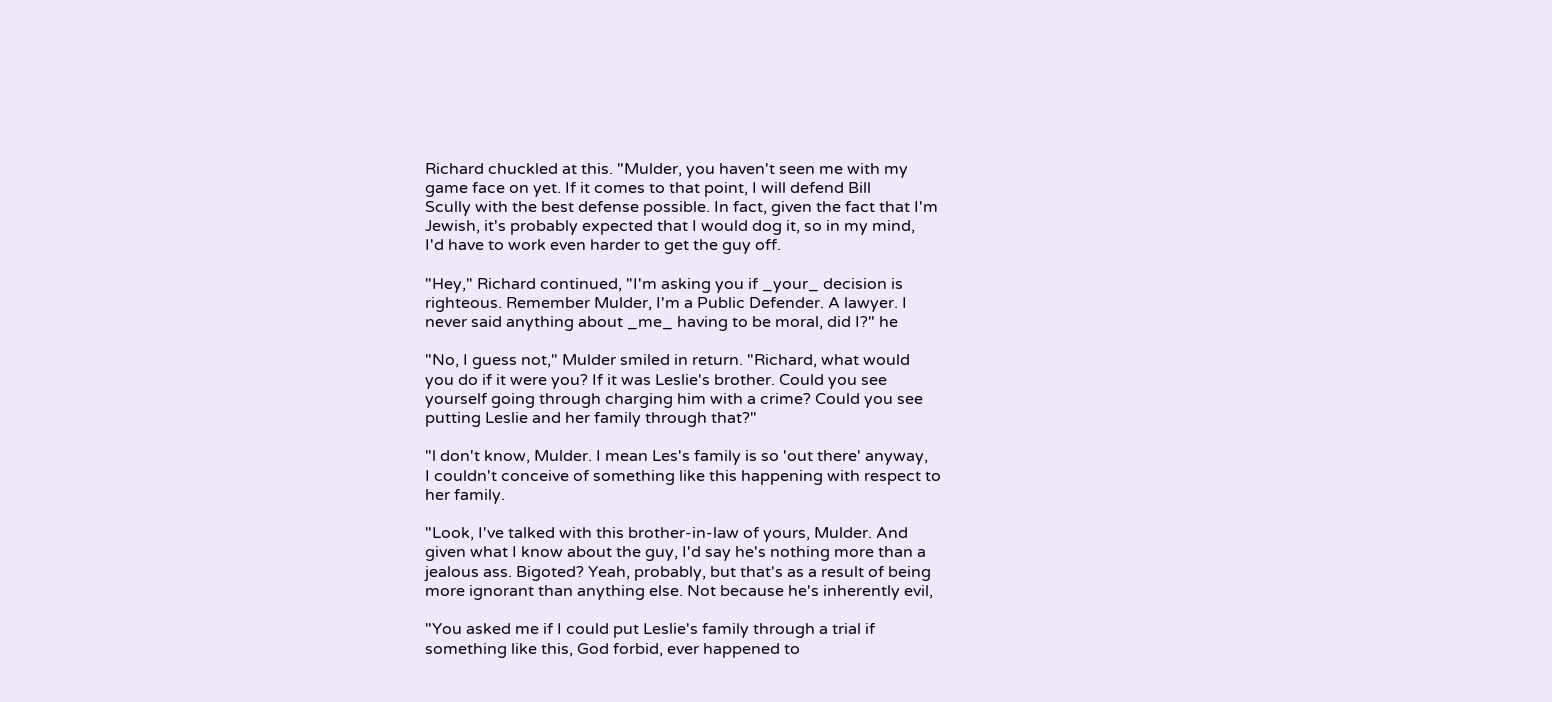Richard chuckled at this. "Mulder, you haven't seen me with my
game face on yet. If it comes to that point, I will defend Bill
Scully with the best defense possible. In fact, given the fact that I'm
Jewish, it's probably expected that I would dog it, so in my mind,
I'd have to work even harder to get the guy off.

"Hey," Richard continued, "I'm asking you if _your_ decision is
righteous. Remember Mulder, I'm a Public Defender. A lawyer. I
never said anything about _me_ having to be moral, did I?" he

"No, I guess not," Mulder smiled in return. "Richard, what would
you do if it were you? If it was Leslie's brother. Could you see
yourself going through charging him with a crime? Could you see
putting Leslie and her family through that?"

"l don't know, Mulder. I mean Les's family is so 'out there' anyway,
I couldn't conceive of something like this happening with respect to
her family.

"Look, I've talked with this brother-in-law of yours, Mulder. And
given what I know about the guy, I'd say he's nothing more than a
jealous ass. Bigoted? Yeah, probably, but that's as a result of being
more ignorant than anything else. Not because he's inherently evil,

"You asked me if I could put Leslie's family through a trial if
something like this, God forbid, ever happened to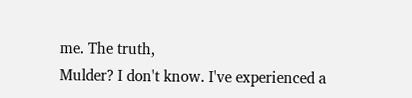me. The truth,
Mulder? I don't know. I've experienced a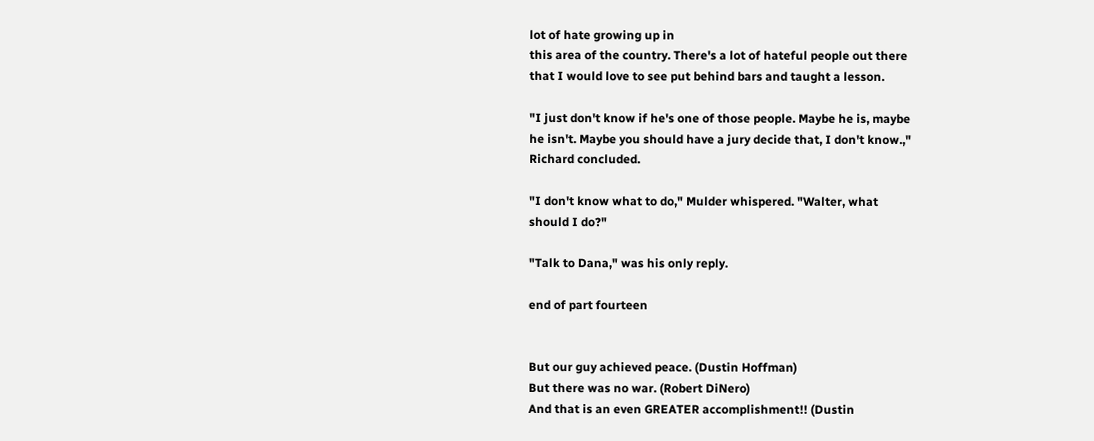lot of hate growing up in
this area of the country. There's a lot of hateful people out there
that I would love to see put behind bars and taught a lesson.

"I just don't know if he's one of those people. Maybe he is, maybe
he isn't. Maybe you should have a jury decide that, I don't know.,"
Richard concluded.

"I don't know what to do," Mulder whispered. "Walter, what
should I do?"

"Talk to Dana," was his only reply.

end of part fourteen


But our guy achieved peace. (Dustin Hoffman)
But there was no war. (Robert DiNero)
And that is an even GREATER accomplishment!! (Dustin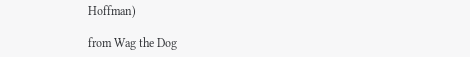Hoffman)

from Wag the Dog